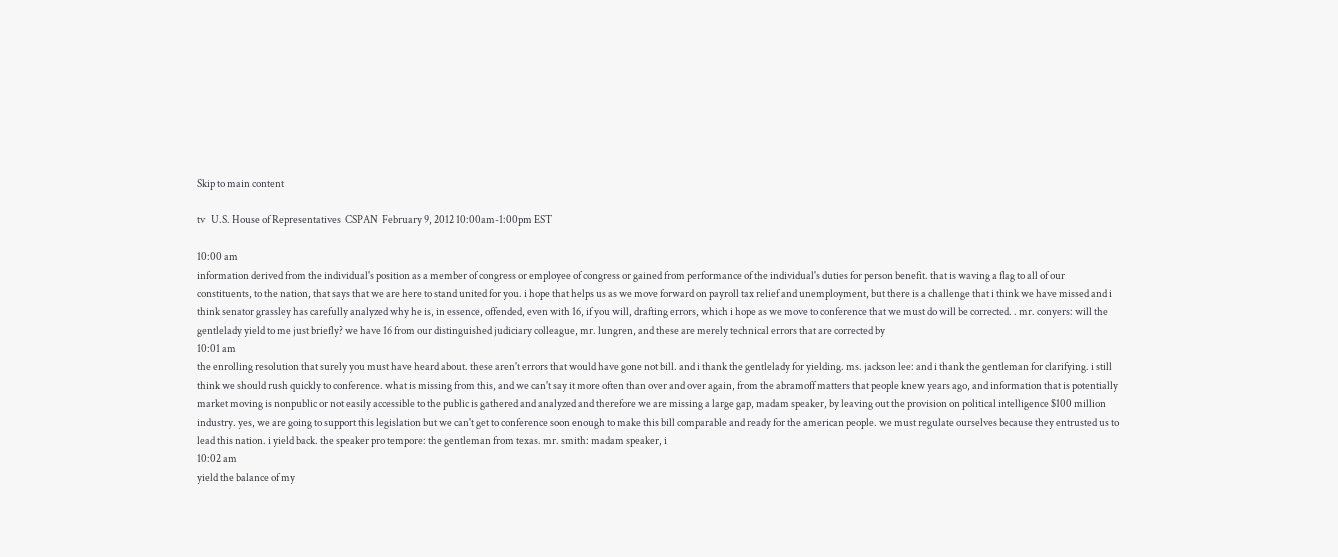Skip to main content

tv   U.S. House of Representatives  CSPAN  February 9, 2012 10:00am-1:00pm EST

10:00 am
information derived from the individual's position as a member of congress or employee of congress or gained from performance of the individual's duties for person benefit. that is waving a flag to all of our constituents, to the nation, that says that we are here to stand united for you. i hope that helps us as we move forward on payroll tax relief and unemployment, but there is a challenge that i think we have missed and i think senator grassley has carefully analyzed why he is, in essence, offended, even with 16, if you will, drafting errors, which i hope as we move to conference that we must do will be corrected. . mr. conyers: will the gentlelady yield to me just briefly? we have 16 from our distinguished judiciary colleague, mr. lungren, and these are merely technical errors that are corrected by
10:01 am
the enrolling resolution that surely you must have heard about. these aren't errors that would have gone not bill. and i thank the gentlelady for yielding. ms. jackson lee: and i thank the gentleman for clarifying. i still think we should rush quickly to conference. what is missing from this, and we can't say it more often than over and over again, from the abramoff matters that people knew years ago, and information that is potentially market moving is nonpublic or not easily accessible to the public is gathered and analyzed and therefore we are missing a large gap, madam speaker, by leaving out the provision on political intelligence $100 million industry. yes, we are going to support this legislation but we can't get to conference soon enough to make this bill comparable and ready for the american people. we must regulate ourselves because they entrusted us to lead this nation. i yield back. the speaker pro tempore: the gentleman from texas. mr. smith: madam speaker, i
10:02 am
yield the balance of my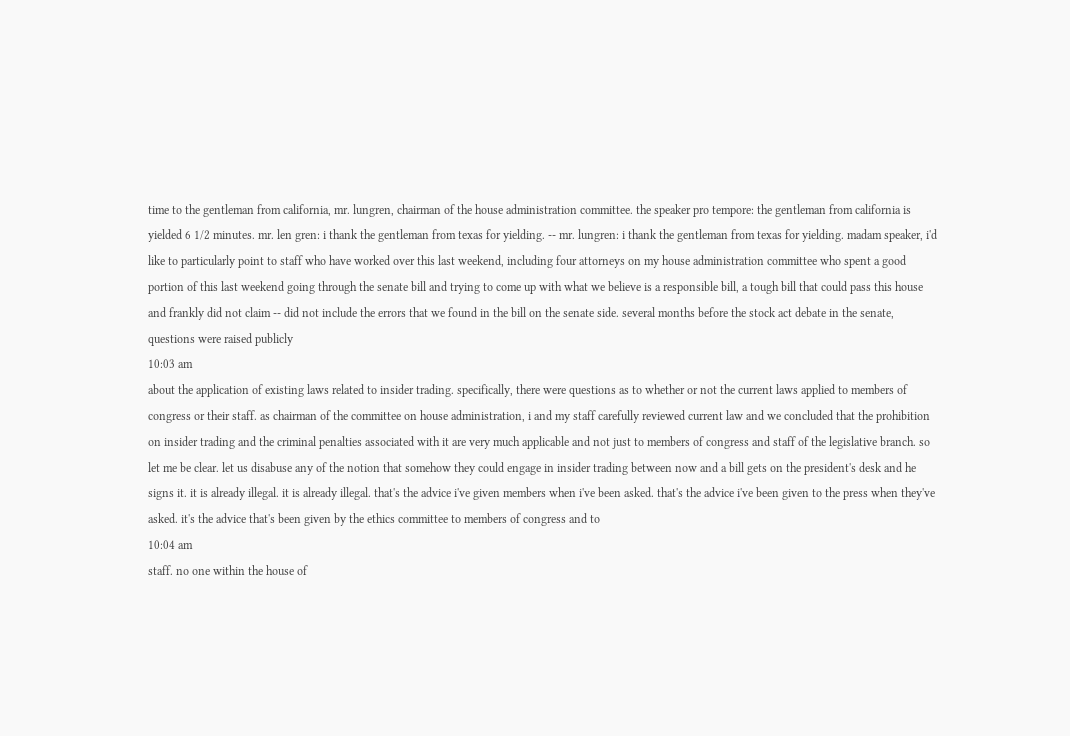time to the gentleman from california, mr. lungren, chairman of the house administration committee. the speaker pro tempore: the gentleman from california is yielded 6 1/2 minutes. mr. len gren: i thank the gentleman from texas for yielding. -- mr. lungren: i thank the gentleman from texas for yielding. madam speaker, i'd like to particularly point to staff who have worked over this last weekend, including four attorneys on my house administration committee who spent a good portion of this last weekend going through the senate bill and trying to come up with what we believe is a responsible bill, a tough bill that could pass this house and frankly did not claim -- did not include the errors that we found in the bill on the senate side. several months before the stock act debate in the senate, questions were raised publicly
10:03 am
about the application of existing laws related to insider trading. specifically, there were questions as to whether or not the current laws applied to members of congress or their staff. as chairman of the committee on house administration, i and my staff carefully reviewed current law and we concluded that the prohibition on insider trading and the criminal penalties associated with it are very much applicable and not just to members of congress and staff of the legislative branch. so let me be clear. let us disabuse any of the notion that somehow they could engage in insider trading between now and a bill gets on the president's desk and he signs it. it is already illegal. it is already illegal. that's the advice i've given members when i've been asked. that's the advice i've been given to the press when they've asked. it's the advice that's been given by the ethics committee to members of congress and to
10:04 am
staff. no one within the house of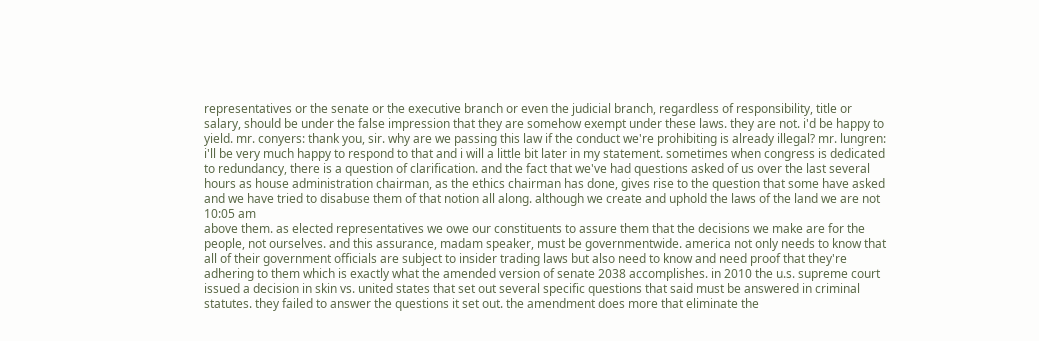representatives or the senate or the executive branch or even the judicial branch, regardless of responsibility, title or salary, should be under the false impression that they are somehow exempt under these laws. they are not. i'd be happy to yield. mr. conyers: thank you, sir. why are we passing this law if the conduct we're prohibiting is already illegal? mr. lungren: i'll be very much happy to respond to that and i will a little bit later in my statement. sometimes when congress is dedicated to redundancy, there is a question of clarification. and the fact that we've had questions asked of us over the last several hours as house administration chairman, as the ethics chairman has done, gives rise to the question that some have asked and we have tried to disabuse them of that notion all along. although we create and uphold the laws of the land we are not
10:05 am
above them. as elected representatives we owe our constituents to assure them that the decisions we make are for the people, not ourselves. and this assurance, madam speaker, must be governmentwide. america not only needs to know that all of their government officials are subject to insider trading laws but also need to know and need proof that they're adhering to them which is exactly what the amended version of senate 2038 accomplishes. in 2010 the u.s. supreme court issued a decision in skin vs. united states that set out several specific questions that said must be answered in criminal statutes. they failed to answer the questions it set out. the amendment does more that eliminate the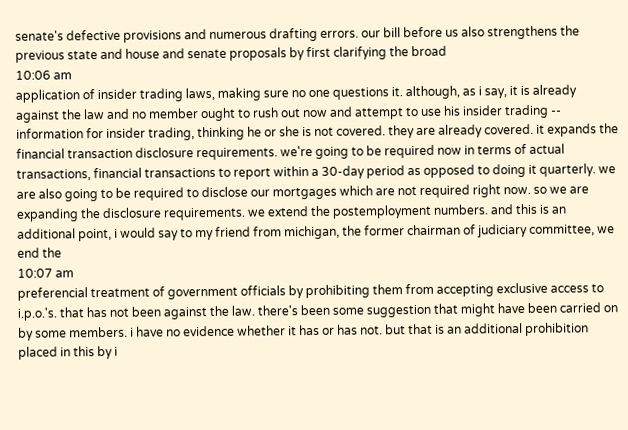senate's defective provisions and numerous drafting errors. our bill before us also strengthens the previous state and house and senate proposals by first clarifying the broad
10:06 am
application of insider trading laws, making sure no one questions it. although, as i say, it is already against the law and no member ought to rush out now and attempt to use his insider trading -- information for insider trading, thinking he or she is not covered. they are already covered. it expands the financial transaction disclosure requirements. we're going to be required now in terms of actual transactions, financial transactions to report within a 30-day period as opposed to doing it quarterly. we are also going to be required to disclose our mortgages which are not required right now. so we are expanding the disclosure requirements. we extend the postemployment numbers. and this is an additional point, i would say to my friend from michigan, the former chairman of judiciary committee, we end the
10:07 am
preferencial treatment of government officials by prohibiting them from accepting exclusive access to i.p.o.'s. that has not been against the law. there's been some suggestion that might have been carried on by some members. i have no evidence whether it has or has not. but that is an additional prohibition placed in this by i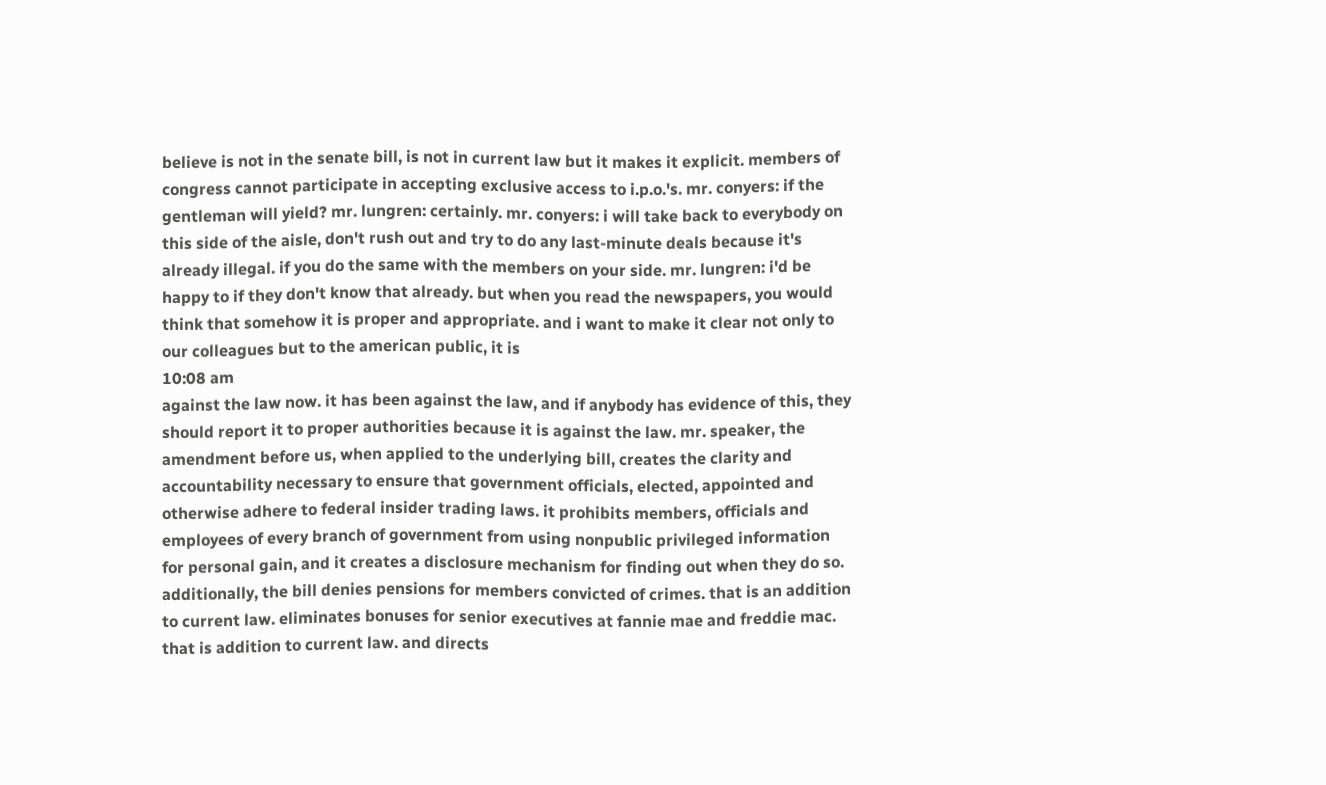believe is not in the senate bill, is not in current law but it makes it explicit. members of congress cannot participate in accepting exclusive access to i.p.o.'s. mr. conyers: if the gentleman will yield? mr. lungren: certainly. mr. conyers: i will take back to everybody on this side of the aisle, don't rush out and try to do any last-minute deals because it's already illegal. if you do the same with the members on your side. mr. lungren: i'd be happy to if they don't know that already. but when you read the newspapers, you would think that somehow it is proper and appropriate. and i want to make it clear not only to our colleagues but to the american public, it is
10:08 am
against the law now. it has been against the law, and if anybody has evidence of this, they should report it to proper authorities because it is against the law. mr. speaker, the amendment before us, when applied to the underlying bill, creates the clarity and accountability necessary to ensure that government officials, elected, appointed and otherwise adhere to federal insider trading laws. it prohibits members, officials and employees of every branch of government from using nonpublic privileged information for personal gain, and it creates a disclosure mechanism for finding out when they do so. additionally, the bill denies pensions for members convicted of crimes. that is an addition to current law. eliminates bonuses for senior executives at fannie mae and freddie mac. that is addition to current law. and directs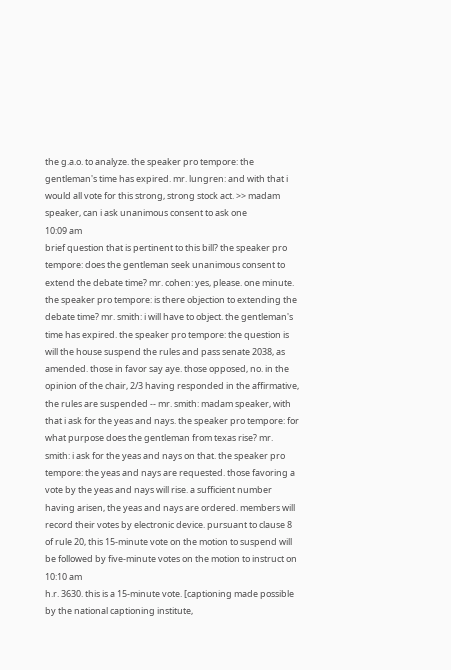the g.a.o. to analyze. the speaker pro tempore: the gentleman's time has expired. mr. lungren: and with that i would all vote for this strong, strong stock act. >> madam speaker, can i ask unanimous consent to ask one
10:09 am
brief question that is pertinent to this bill? the speaker pro tempore: does the gentleman seek unanimous consent to extend the debate time? mr. cohen: yes, please. one minute. the speaker pro tempore: is there objection to extending the debate time? mr. smith: i will have to object. the gentleman's time has expired. the speaker pro tempore: the question is will the house suspend the rules and pass senate 2038, as amended. those in favor say aye. those opposed, no. in the opinion of the chair, 2/3 having responded in the affirmative, the rules are suspended -- mr. smith: madam speaker, with that i ask for the yeas and nays. the speaker pro tempore: for what purpose does the gentleman from texas rise? mr. smith: i ask for the yeas and nays on that. the speaker pro tempore: the yeas and nays are requested. those favoring a vote by the yeas and nays will rise. a sufficient number having arisen, the yeas and nays are ordered. members will record their votes by electronic device. pursuant to clause 8 of rule 20, this 15-minute vote on the motion to suspend will be followed by five-minute votes on the motion to instruct on
10:10 am
h.r. 3630. this is a 15-minute vote. [captioning made possible by the national captioning institute,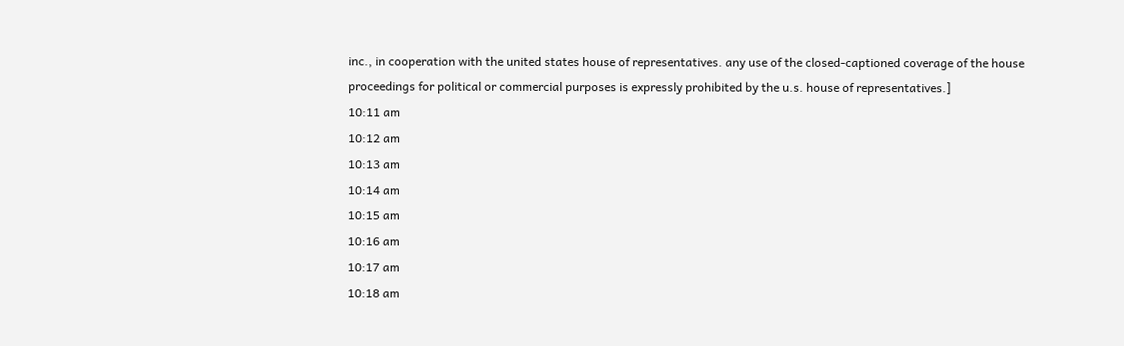inc., in cooperation with the united states house of representatives. any use of the closed-captioned coverage of the house proceedings for political or commercial purposes is expressly prohibited by the u.s. house of representatives.]
10:11 am
10:12 am
10:13 am
10:14 am
10:15 am
10:16 am
10:17 am
10:18 am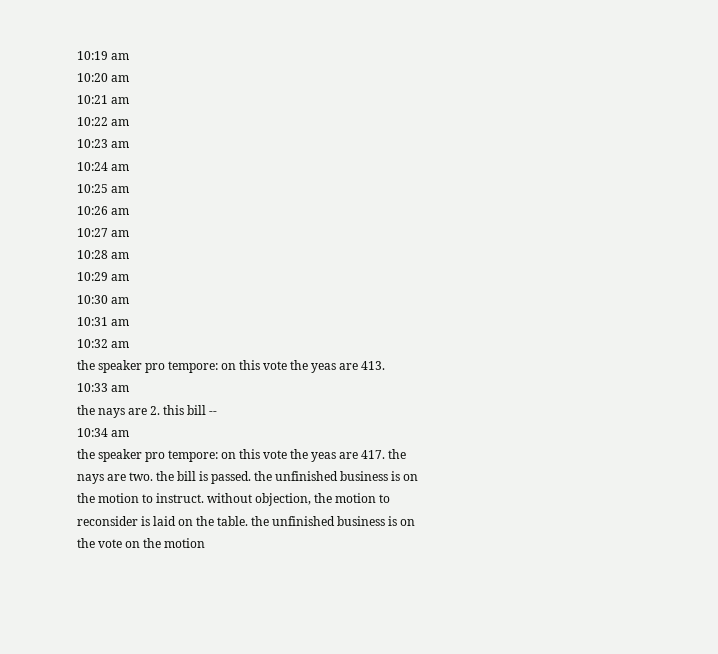10:19 am
10:20 am
10:21 am
10:22 am
10:23 am
10:24 am
10:25 am
10:26 am
10:27 am
10:28 am
10:29 am
10:30 am
10:31 am
10:32 am
the speaker pro tempore: on this vote the yeas are 413.
10:33 am
the nays are 2. this bill --
10:34 am
the speaker pro tempore: on this vote the yeas are 417. the nays are two. the bill is passed. the unfinished business is on the motion to instruct. without objection, the motion to reconsider is laid on the table. the unfinished business is on the vote on the motion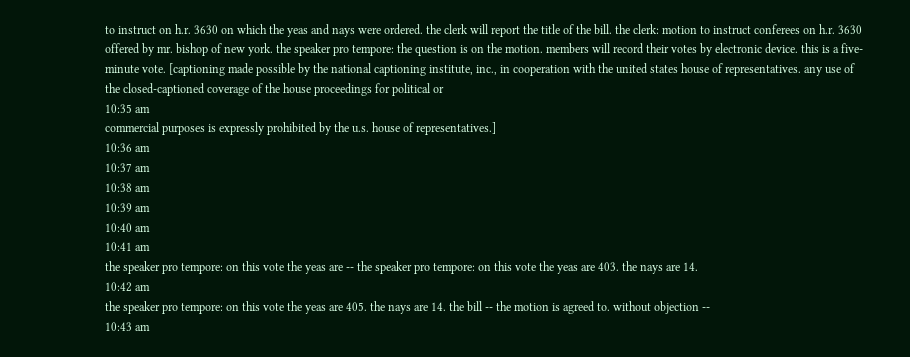to instruct on h.r. 3630 on which the yeas and nays were ordered. the clerk will report the title of the bill. the clerk: motion to instruct conferees on h.r. 3630 offered by mr. bishop of new york. the speaker pro tempore: the question is on the motion. members will record their votes by electronic device. this is a five-minute vote. [captioning made possible by the national captioning institute, inc., in cooperation with the united states house of representatives. any use of the closed-captioned coverage of the house proceedings for political or
10:35 am
commercial purposes is expressly prohibited by the u.s. house of representatives.]
10:36 am
10:37 am
10:38 am
10:39 am
10:40 am
10:41 am
the speaker pro tempore: on this vote the yeas are -- the speaker pro tempore: on this vote the yeas are 403. the nays are 14.
10:42 am
the speaker pro tempore: on this vote the yeas are 405. the nays are 14. the bill -- the motion is agreed to. without objection --
10:43 am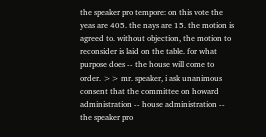the speaker pro tempore: on this vote the yeas are 405. the nays are 15. the motion is agreed to. without objection, the motion to reconsider is laid on the table. for what purpose does -- the house will come to order. >> mr. speaker, i ask unanimous consent that the committee on howard administration -- house administration -- the speaker pro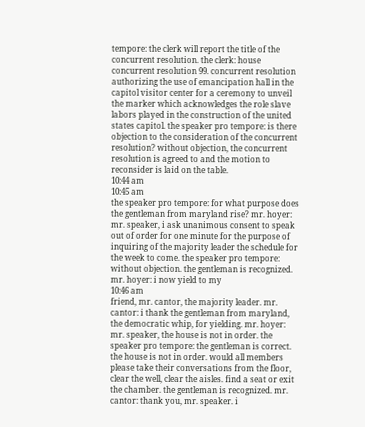tempore: the clerk will report the title of the concurrent resolution. the clerk: house concurrent resolution 99. concurrent resolution authorizing the use of emancipation hall in the capitol visitor center for a ceremony to unveil the marker which acknowledges the role slave labors played in the construction of the united states capitol. the speaker pro tempore: is there objection to the consideration of the concurrent resolution? without objection, the concurrent resolution is agreed to and the motion to reconsider is laid on the table.
10:44 am
10:45 am
the speaker pro tempore: for what purpose does the gentleman from maryland rise? mr. hoyer: mr. speaker, i ask unanimous consent to speak out of order for one minute for the purpose of inquiring of the majority leader the schedule for the week to come. the speaker pro tempore: without objection. the gentleman is recognized. mr. hoyer: i now yield to my
10:46 am
friend, mr. cantor, the majority leader. mr. cantor: i thank the gentleman from maryland, the democratic whip, for yielding. mr. hoyer: mr. speaker, the house is not in order. the speaker pro tempore: the gentleman is correct. the house is not in order. would all members please take their conversations from the floor, clear the well, clear the aisles. find a seat or exit the chamber. the gentleman is recognized. mr. cantor: thank you, mr. speaker. i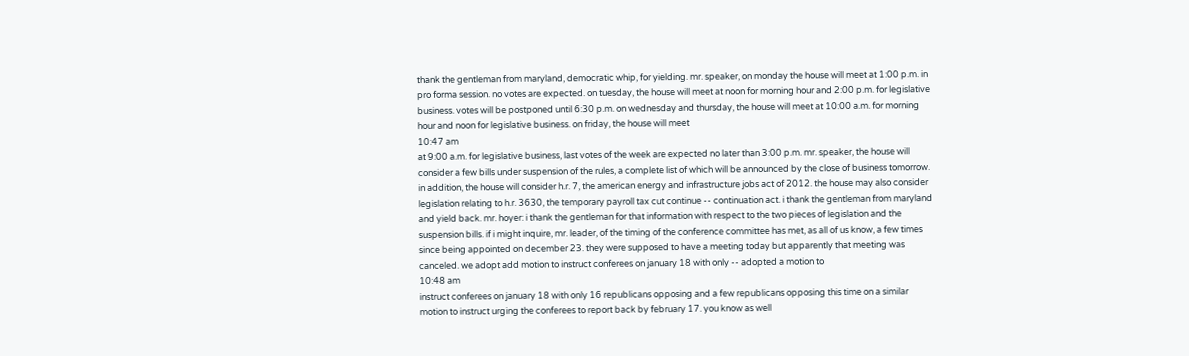thank the gentleman from maryland, democratic whip, for yielding. mr. speaker, on monday the house will meet at 1:00 p.m. in pro forma session. no votes are expected. on tuesday, the house will meet at noon for morning hour and 2:00 p.m. for legislative business. votes will be postponed until 6:30 p.m. on wednesday and thursday, the house will meet at 10:00 a.m. for morning hour and noon for legislative business. on friday, the house will meet
10:47 am
at 9:00 a.m. for legislative business, last votes of the week are expected no later than 3:00 p.m. mr. speaker, the house will consider a few bills under suspension of the rules, a complete list of which will be announced by the close of business tomorrow. in addition, the house will consider h.r. 7, the american energy and infrastructure jobs act of 2012. the house may also consider legislation relating to h.r. 3630, the temporary payroll tax cut continue -- continuation act. i thank the gentleman from maryland and yield back. mr. hoyer: i thank the gentleman for that information with respect to the two pieces of legislation and the suspension bills. if i might inquire, mr. leader, of the timing of the conference committee has met, as all of us know, a few times since being appointed on december 23. they were supposed to have a meeting today but apparently that meeting was canceled. we adopt add motion to instruct conferees on january 18 with only -- adopted a motion to
10:48 am
instruct conferees on january 18 with only 16 republicans opposing and a few republicans opposing this time on a similar motion to instruct urging the conferees to report back by february 17. you know as well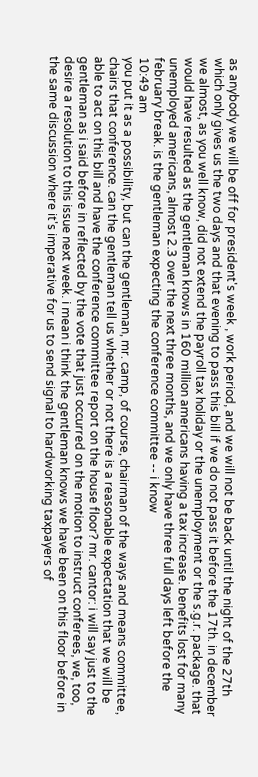as anybody we will be off for president's week , work period, and we will not be back until the night of the 27th which only gives us the two days and that evening to pass this bill if we do not pass it before the 17th. in december we almost, as you well know, did not extend the payroll tax holiday or the unemployment or the s.g.r. package. that would have resulted as the gentleman knows in 160 million americans having a tax increase. benefits lost for many unemployed americans, almost 2.3 over the next three months, and we only have three full days left before the february break. is the gentleman expecting the conference committee -- i know
10:49 am
you put it as a possibility, but can the gentleman, mr. camp, of course, chairman of the ways and means committee, chairs that conference. can the gentleman tell us whether or not there is a reasonable expectation that we will be able to act on this bill and have the conference committee report on the house floor? mr. cantor: i will say just to the gentleman as i said before in reflected by the vote that just occurred on the motion to instruct conferees, we, too, desire a resolution to this issue next week. i mean i think the gentleman knows we have been on this floor before in the same discussion where it's imperative for us to send signal to hardworking taxpayers of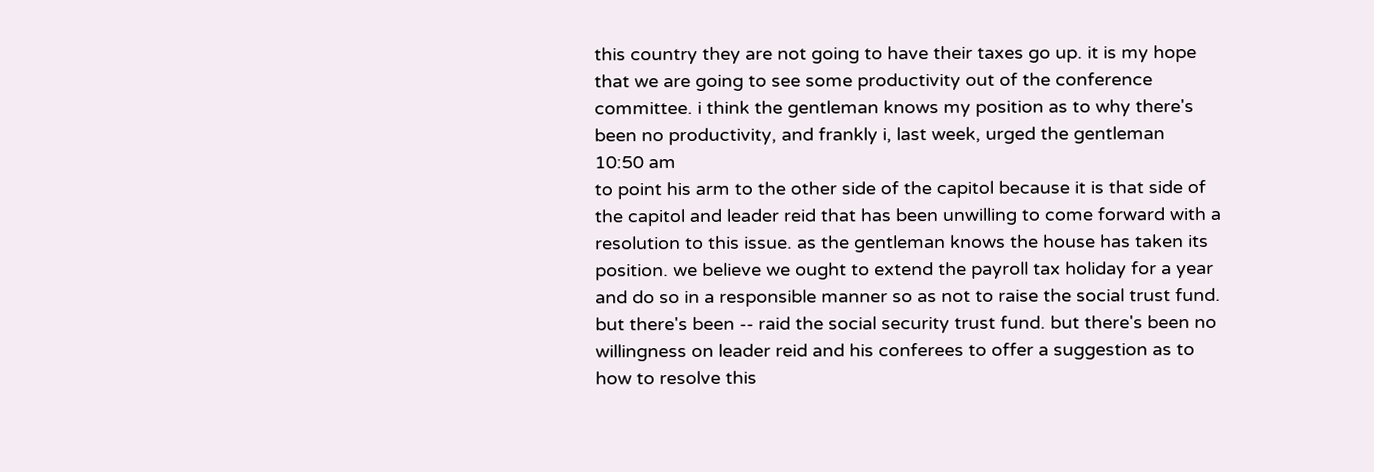this country they are not going to have their taxes go up. it is my hope that we are going to see some productivity out of the conference committee. i think the gentleman knows my position as to why there's been no productivity, and frankly i, last week, urged the gentleman
10:50 am
to point his arm to the other side of the capitol because it is that side of the capitol and leader reid that has been unwilling to come forward with a resolution to this issue. as the gentleman knows the house has taken its position. we believe we ought to extend the payroll tax holiday for a year and do so in a responsible manner so as not to raise the social trust fund. but there's been -- raid the social security trust fund. but there's been no willingness on leader reid and his conferees to offer a suggestion as to how to resolve this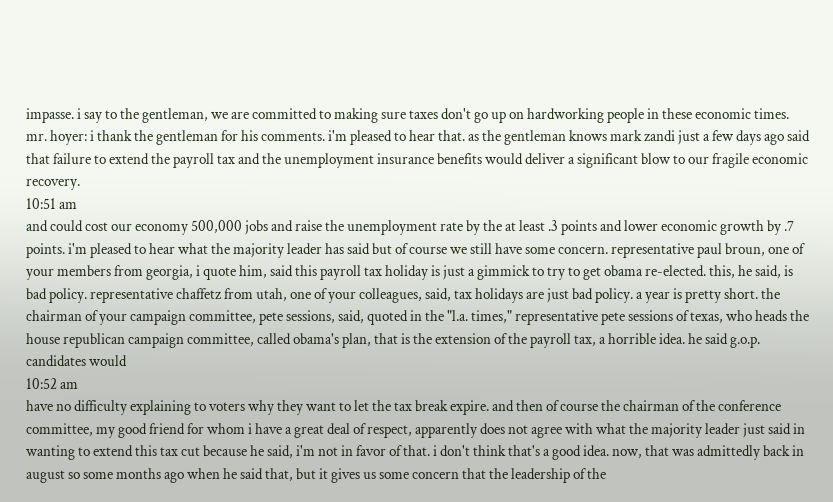impasse. i say to the gentleman, we are committed to making sure taxes don't go up on hardworking people in these economic times. mr. hoyer: i thank the gentleman for his comments. i'm pleased to hear that. as the gentleman knows mark zandi just a few days ago said that failure to extend the payroll tax and the unemployment insurance benefits would deliver a significant blow to our fragile economic recovery.
10:51 am
and could cost our economy 500,000 jobs and raise the unemployment rate by the at least .3 points and lower economic growth by .7 points. i'm pleased to hear what the majority leader has said but of course we still have some concern. representative paul broun, one of your members from georgia, i quote him, said this payroll tax holiday is just a gimmick to try to get obama re-elected. this, he said, is bad policy. representative chaffetz from utah, one of your colleagues, said, tax holidays are just bad policy. a year is pretty short. the chairman of your campaign committee, pete sessions, said, quoted in the "l.a. times," representative pete sessions of texas, who heads the house republican campaign committee, called obama's plan, that is the extension of the payroll tax, a horrible idea. he said g.o.p. candidates would
10:52 am
have no difficulty explaining to voters why they want to let the tax break expire. and then of course the chairman of the conference committee, my good friend for whom i have a great deal of respect, apparently does not agree with what the majority leader just said in wanting to extend this tax cut because he said, i'm not in favor of that. i don't think that's a good idea. now, that was admittedly back in august so some months ago when he said that, but it gives us some concern that the leadership of the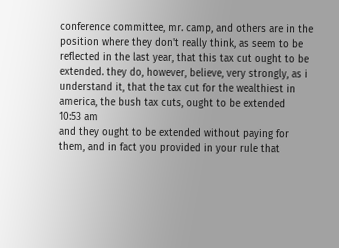conference committee, mr. camp, and others are in the position where they don't really think, as seem to be reflected in the last year, that this tax cut ought to be extended. they do, however, believe, very strongly, as i understand it, that the tax cut for the wealthiest in america, the bush tax cuts, ought to be extended
10:53 am
and they ought to be extended without paying for them, and in fact you provided in your rule that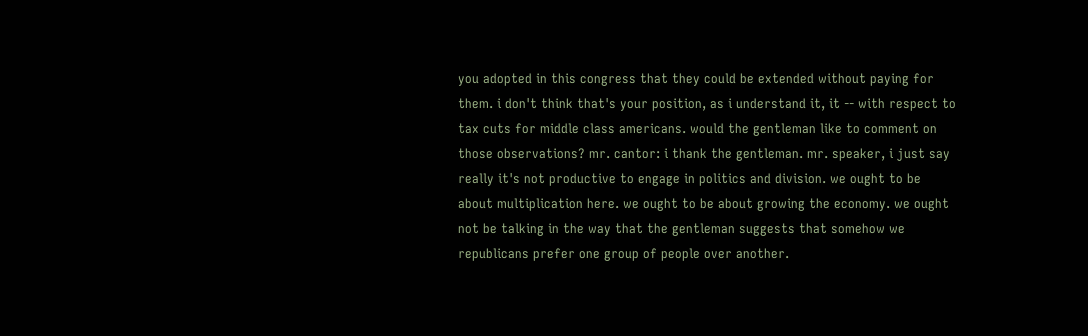you adopted in this congress that they could be extended without paying for them. i don't think that's your position, as i understand it, it -- with respect to tax cuts for middle class americans. would the gentleman like to comment on those observations? mr. cantor: i thank the gentleman. mr. speaker, i just say really it's not productive to engage in politics and division. we ought to be about multiplication here. we ought to be about growing the economy. we ought not be talking in the way that the gentleman suggests that somehow we republicans prefer one group of people over another.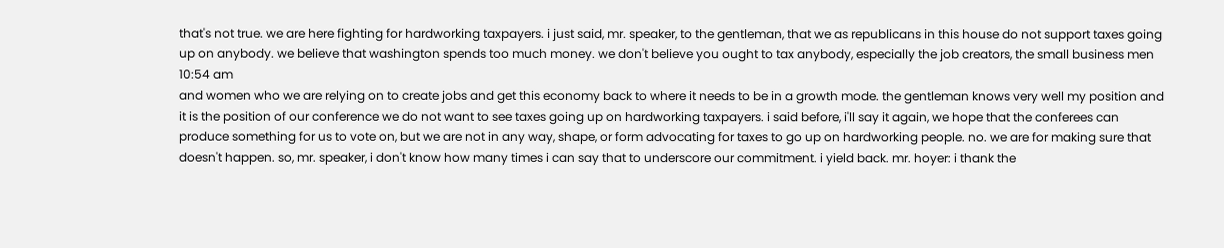that's not true. we are here fighting for hardworking taxpayers. i just said, mr. speaker, to the gentleman, that we as republicans in this house do not support taxes going up on anybody. we believe that washington spends too much money. we don't believe you ought to tax anybody, especially the job creators, the small business men
10:54 am
and women who we are relying on to create jobs and get this economy back to where it needs to be in a growth mode. the gentleman knows very well my position and it is the position of our conference we do not want to see taxes going up on hardworking taxpayers. i said before, i'll say it again, we hope that the conferees can produce something for us to vote on, but we are not in any way, shape, or form advocating for taxes to go up on hardworking people. no. we are for making sure that doesn't happen. so, mr. speaker, i don't know how many times i can say that to underscore our commitment. i yield back. mr. hoyer: i thank the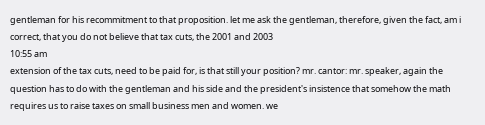gentleman for his recommitment to that proposition. let me ask the gentleman, therefore, given the fact, am i correct, that you do not believe that tax cuts, the 2001 and 2003
10:55 am
extension of the tax cuts, need to be paid for, is that still your position? mr. cantor: mr. speaker, again the question has to do with the gentleman and his side and the president's insistence that somehow the math requires us to raise taxes on small business men and women. we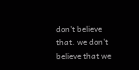don't believe that. we don't believe that we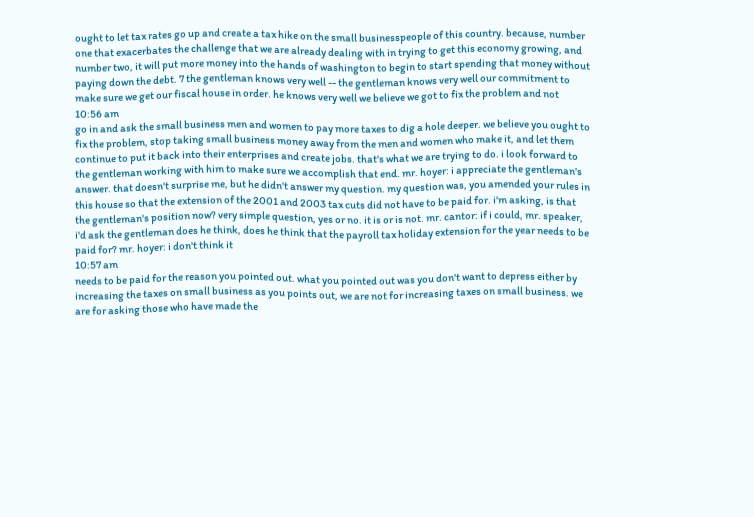ought to let tax rates go up and create a tax hike on the small businesspeople of this country. because, number one that exacerbates the challenge that we are already dealing with in trying to get this economy growing, and number two, it will put more money into the hands of washington to begin to start spending that money without paying down the debt. 7 the gentleman knows very well -- the gentleman knows very well our commitment to make sure we get our fiscal house in order. he knows very well we believe we got to fix the problem and not
10:56 am
go in and ask the small business men and women to pay more taxes to dig a hole deeper. we believe you ought to fix the problem, stop taking small business money away from the men and women who make it, and let them continue to put it back into their enterprises and create jobs. that's what we are trying to do. i look forward to the gentleman working with him to make sure we accomplish that end. mr. hoyer: i appreciate the gentleman's answer. that doesn't surprise me, but he didn't answer my question. my question was, you amended your rules in this house so that the extension of the 2001 and 2003 tax cuts did not have to be paid for. i'm asking, is that the gentleman's position now? very simple question, yes or no. it is or is not. mr. cantor: if i could, mr. speaker, i'd ask the gentleman does he think, does he think that the payroll tax holiday extension for the year needs to be paid for? mr. hoyer: i don't think it
10:57 am
needs to be paid for the reason you pointed out. what you pointed out was you don't want to depress either by increasing the taxes on small business as you points out, we are not for increasing taxes on small business. we are for asking those who have made the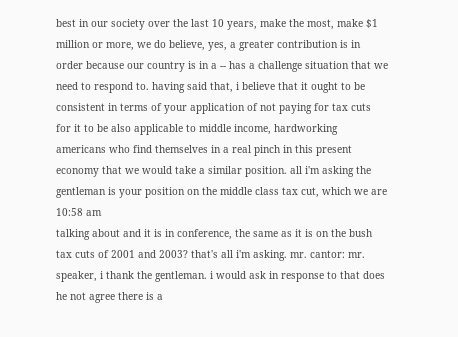best in our society over the last 10 years, make the most, make $1 million or more, we do believe, yes, a greater contribution is in order because our country is in a -- has a challenge situation that we need to respond to. having said that, i believe that it ought to be consistent in terms of your application of not paying for tax cuts for it to be also applicable to middle income, hardworking americans who find themselves in a real pinch in this present economy that we would take a similar position. all i'm asking the gentleman is your position on the middle class tax cut, which we are
10:58 am
talking about and it is in conference, the same as it is on the bush tax cuts of 2001 and 2003? that's all i'm asking. mr. cantor: mr. speaker, i thank the gentleman. i would ask in response to that does he not agree there is a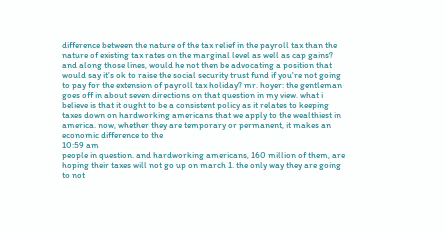difference between the nature of the tax relief in the payroll tax than the nature of existing tax rates on the marginal level as well as cap gains? and along those lines, would he not then be advocating a position that would say it's ok to raise the social security trust fund if you're not going to pay for the extension of payroll tax holiday? mr. hoyer: the gentleman goes off in about seven directions on that question in my view. what i believe is that it ought to be a consistent policy as it relates to keeping taxes down on hardworking americans that we apply to the wealthiest in america. now, whether they are temporary or permanent, it makes an economic difference to the
10:59 am
people in question. and hardworking americans, 160 million of them, are hoping their taxes will not go up on march 1. the only way they are going to not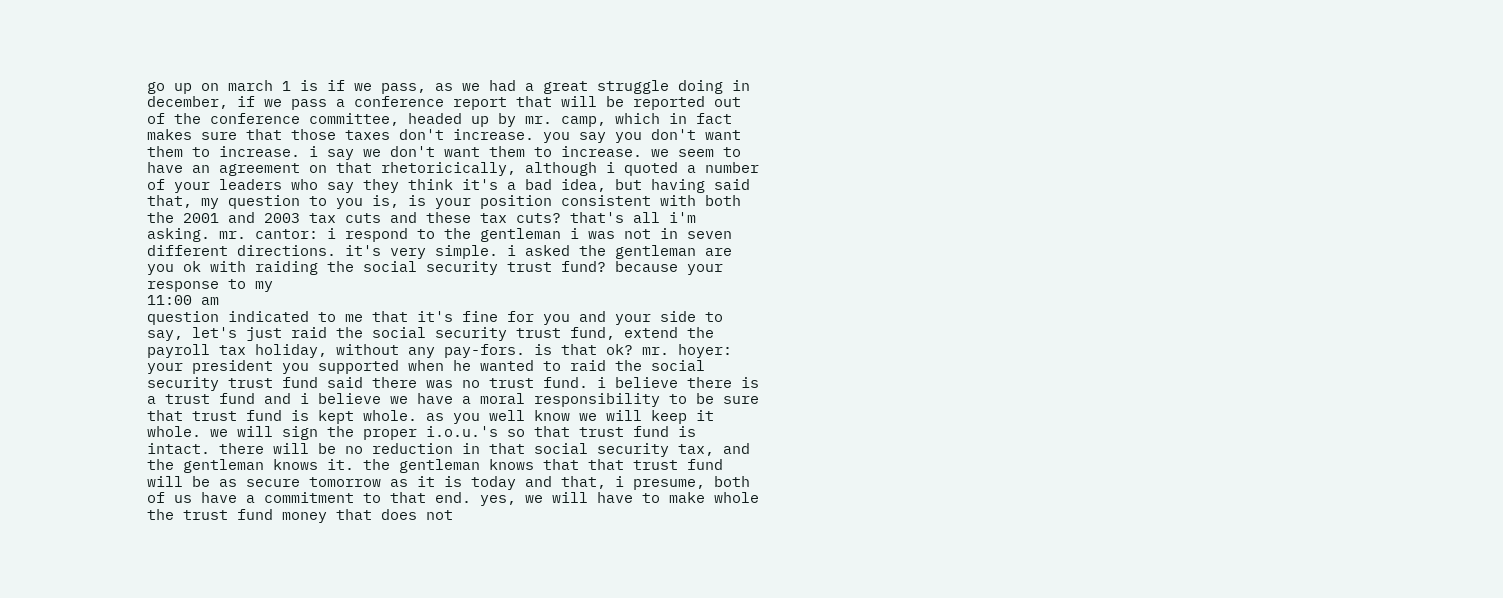go up on march 1 is if we pass, as we had a great struggle doing in december, if we pass a conference report that will be reported out of the conference committee, headed up by mr. camp, which in fact makes sure that those taxes don't increase. you say you don't want them to increase. i say we don't want them to increase. we seem to have an agreement on that rhetoricically, although i quoted a number of your leaders who say they think it's a bad idea, but having said that, my question to you is, is your position consistent with both the 2001 and 2003 tax cuts and these tax cuts? that's all i'm asking. mr. cantor: i respond to the gentleman i was not in seven different directions. it's very simple. i asked the gentleman are you ok with raiding the social security trust fund? because your response to my
11:00 am
question indicated to me that it's fine for you and your side to say, let's just raid the social security trust fund, extend the payroll tax holiday, without any pay-fors. is that ok? mr. hoyer: your president you supported when he wanted to raid the social security trust fund said there was no trust fund. i believe there is a trust fund and i believe we have a moral responsibility to be sure that trust fund is kept whole. as you well know we will keep it whole. we will sign the proper i.o.u.'s so that trust fund is intact. there will be no reduction in that social security tax, and the gentleman knows it. the gentleman knows that that trust fund will be as secure tomorrow as it is today and that, i presume, both of us have a commitment to that end. yes, we will have to make whole the trust fund money that does not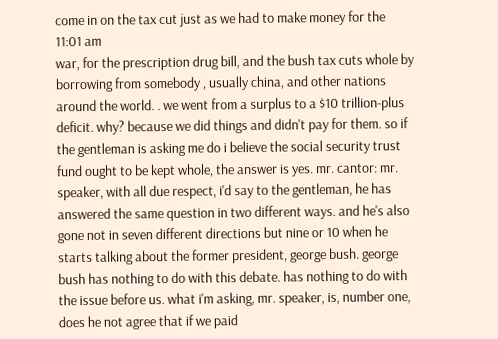come in on the tax cut just as we had to make money for the
11:01 am
war, for the prescription drug bill, and the bush tax cuts whole by borrowing from somebody , usually china, and other nations around the world. . we went from a surplus to a $10 trillion-plus deficit. why? because we did things and didn't pay for them. so if the gentleman is asking me do i believe the social security trust fund ought to be kept whole, the answer is yes. mr. cantor: mr. speaker, with all due respect, i'd say to the gentleman, he has answered the same question in two different ways. and he's also gone not in seven different directions but nine or 10 when he starts talking about the former president, george bush. george bush has nothing to do with this debate. has nothing to do with the issue before us. what i'm asking, mr. speaker, is, number one, does he not agree that if we paid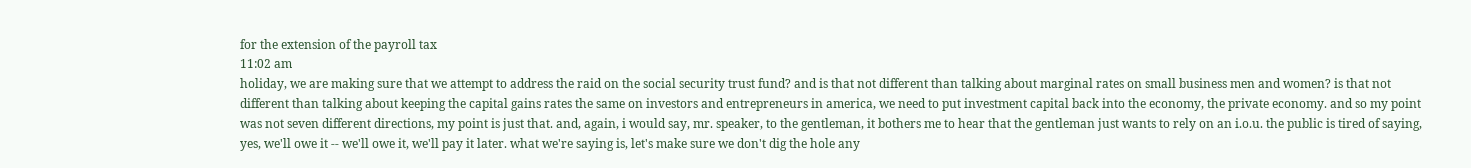for the extension of the payroll tax
11:02 am
holiday, we are making sure that we attempt to address the raid on the social security trust fund? and is that not different than talking about marginal rates on small business men and women? is that not different than talking about keeping the capital gains rates the same on investors and entrepreneurs in america, we need to put investment capital back into the economy, the private economy. and so my point was not seven different directions, my point is just that. and, again, i would say, mr. speaker, to the gentleman, it bothers me to hear that the gentleman just wants to rely on an i.o.u. the public is tired of saying, yes, we'll owe it -- we'll owe it, we'll pay it later. what we're saying is, let's make sure we don't dig the hole any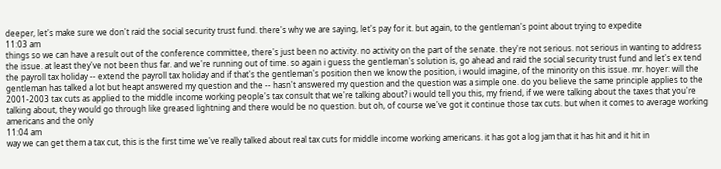deeper, let's make sure we don't raid the social security trust fund. there's why we are saying, let's pay for it. but again, to the gentleman's point about trying to expedite
11:03 am
things so we can have a result out of the conference committee, there's just been no activity. no activity on the part of the senate. they're not serious. not serious in wanting to address the issue. at least they've not been thus far. and we're running out of time. so again i guess the gentleman's solution is, go ahead and raid the social security trust fund and let's ex tend the payroll tax holiday -- extend the payroll tax holiday and if that's the gentleman's position then we know the position, i would imagine, of the minority on this issue. mr. hoyer: will the gentleman has talked a lot but heapt answered my question and the -- hasn't answered my question and the question was a simple one. do you believe the same principle applies to the 2001-2003 tax cuts as applied to the middle income working people's tax consult that we're talking about? i would tell you this, my friend, if we were talking about the taxes that you're talking about, they would go through like greased lightning and there would be no question. but oh, of course we've got it continue those tax cuts. but when it comes to average working americans and the only
11:04 am
way we can get them a tax cut, this is the first time we've really talked about real tax cuts for middle income working americans. it has got a log jam that it has hit and it hit in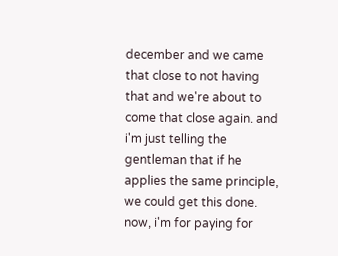december and we came that close to not having that and we're about to come that close again. and i'm just telling the gentleman that if he applies the same principle, we could get this done. now, i'm for paying for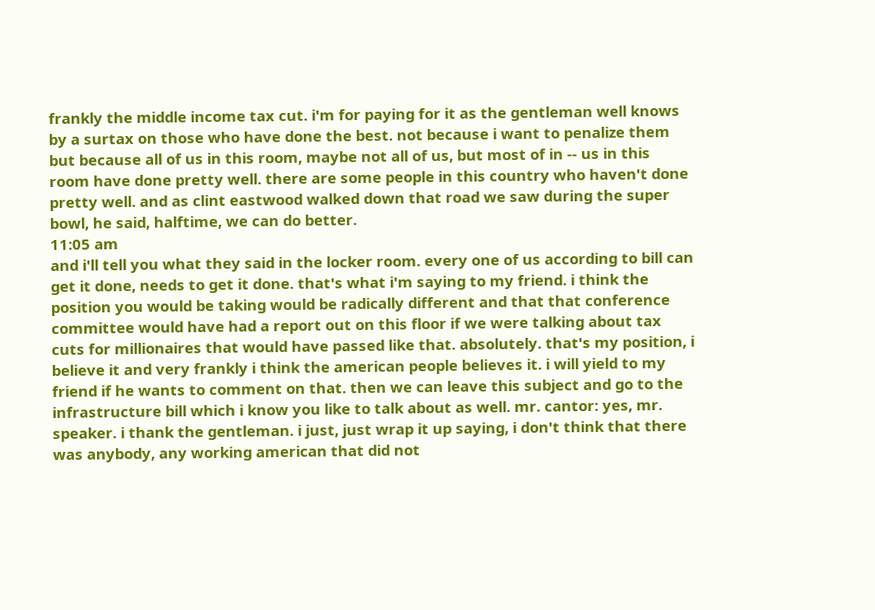frankly the middle income tax cut. i'm for paying for it as the gentleman well knows by a surtax on those who have done the best. not because i want to penalize them but because all of us in this room, maybe not all of us, but most of in -- us in this room have done pretty well. there are some people in this country who haven't done pretty well. and as clint eastwood walked down that road we saw during the super bowl, he said, halftime, we can do better.
11:05 am
and i'll tell you what they said in the locker room. every one of us according to bill can get it done, needs to get it done. that's what i'm saying to my friend. i think the position you would be taking would be radically different and that that conference committee would have had a report out on this floor if we were talking about tax cuts for millionaires that would have passed like that. absolutely. that's my position, i believe it and very frankly i think the american people believes it. i will yield to my friend if he wants to comment on that. then we can leave this subject and go to the infrastructure bill which i know you like to talk about as well. mr. cantor: yes, mr. speaker. i thank the gentleman. i just, just wrap it up saying, i don't think that there was anybody, any working american that did not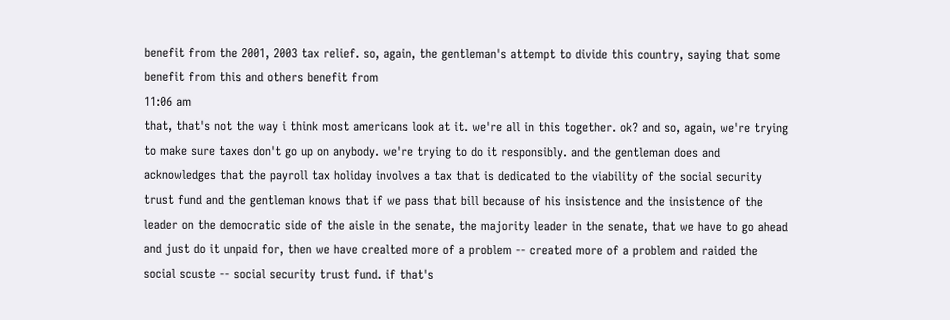benefit from the 2001, 2003 tax relief. so, again, the gentleman's attempt to divide this country, saying that some benefit from this and others benefit from
11:06 am
that, that's not the way i think most americans look at it. we're all in this together. ok? and so, again, we're trying to make sure taxes don't go up on anybody. we're trying to do it responsibly. and the gentleman does and acknowledges that the payroll tax holiday involves a tax that is dedicated to the viability of the social security trust fund and the gentleman knows that if we pass that bill because of his insistence and the insistence of the leader on the democratic side of the aisle in the senate, the majority leader in the senate, that we have to go ahead and just do it unpaid for, then we have crealted more of a problem -- created more of a problem and raided the social scuste -- social security trust fund. if that's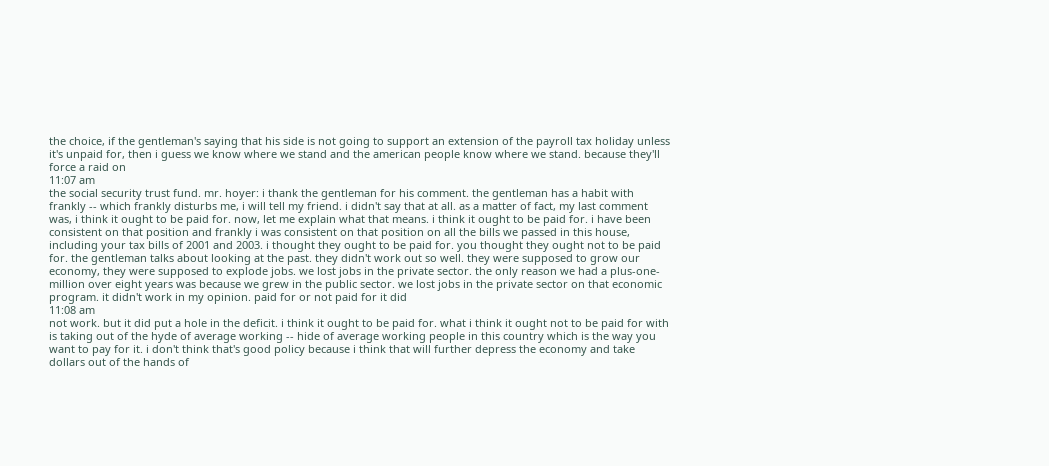the choice, if the gentleman's saying that his side is not going to support an extension of the payroll tax holiday unless it's unpaid for, then i guess we know where we stand and the american people know where we stand. because they'll force a raid on
11:07 am
the social security trust fund. mr. hoyer: i thank the gentleman for his comment. the gentleman has a habit with frankly -- which frankly disturbs me, i will tell my friend. i didn't say that at all. as a matter of fact, my last comment was, i think it ought to be paid for. now, let me explain what that means. i think it ought to be paid for. i have been consistent on that position and frankly i was consistent on that position on all the bills we passed in this house, including your tax bills of 2001 and 2003. i thought they ought to be paid for. you thought they ought not to be paid for. the gentleman talks about looking at the past. they didn't work out so well. they were supposed to grow our economy, they were supposed to explode jobs. we lost jobs in the private sector. the only reason we had a plus-one-million over eight years was because we grew in the public sector. we lost jobs in the private sector on that economic program. it didn't work in my opinion. paid for or not paid for it did
11:08 am
not work. but it did put a hole in the deficit. i think it ought to be paid for. what i think it ought not to be paid for with is taking out of the hyde of average working -- hide of average working people in this country which is the way you want to pay for it. i don't think that's good policy because i think that will further depress the economy and take dollars out of the hands of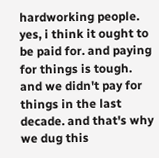hardworking people. yes, i think it ought to be paid for. and paying for things is tough. and we didn't pay for things in the last decade. and that's why we dug this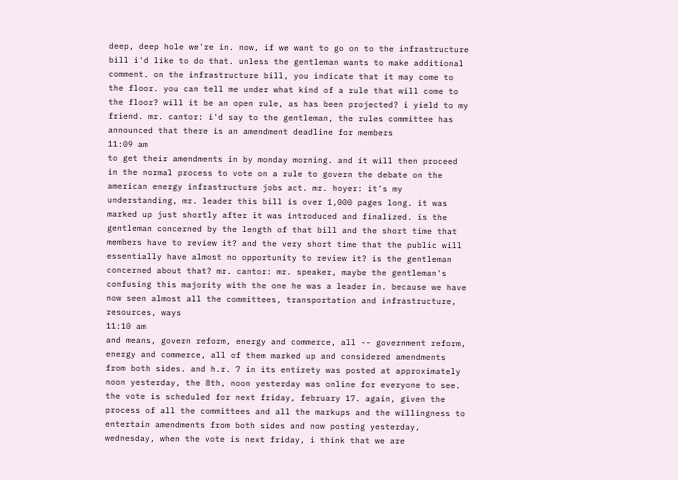deep, deep hole we're in. now, if we want to go on to the infrastructure bill i'd like to do that. unless the gentleman wants to make additional comment. on the infrastructure bill, you indicate that it may come to the floor. you can tell me under what kind of a rule that will come to the floor? will it be an open rule, as has been projected? i yield to my friend. mr. cantor: i'd say to the gentleman, the rules committee has announced that there is an amendment deadline for members
11:09 am
to get their amendments in by monday morning. and it will then proceed in the normal process to vote on a rule to govern the debate on the american energy infrastructure jobs act. mr. hoyer: it's my understanding, mr. leader this bill is over 1,000 pages long. it was marked up just shortly after it was introduced and finalized. is the gentleman concerned by the length of that bill and the short time that members have to review it? and the very short time that the public will essentially have almost no opportunity to review it? is the gentleman concerned about that? mr. cantor: mr. speaker, maybe the gentleman's confusing this majority with the one he was a leader in. because we have now seen almost all the committees, transportation and infrastructure, resources, ways
11:10 am
and means, govern reform, energy and commerce, all -- government reform, energy and commerce, all of them marked up and considered amendments from both sides. and h.r. 7 in its entirety was posted at approximately noon yesterday, the 8th, noon yesterday was online for everyone to see. the vote is scheduled for next friday, february 17. again, given the process of all the committees and all the markups and the willingness to entertain amendments from both sides and now posting yesterday, wednesday, when the vote is next friday, i think that we are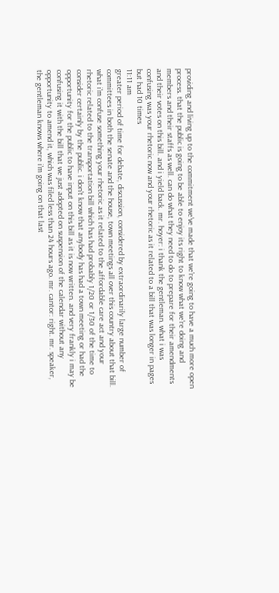providing and living up to the commitment we've made that we're going to have a much more open process. that the public is going to be able to enjoy its right to know what we're doing and members and their staffs as well. can do what they need to do to prepare for their amendments and their votes on this bill. and i yield back. mr. hoyer: i thank the gentleman. what i was confusing was your rhetoric now and your rhetoric as it related to a bill that was longer in pages but had 10 times
11:11 am
greater period of time for debate, discussion, considered by extraordinarily large number of committees in both the senate and the house, town meetings all over this country about that bill. what i'm confuse something your rhetoric as it related to the affordable care act and your rhetoric related to the transportation bill which has had probably 1/20 or 1/30 of the time to consider certainly by the public. i don't know that anybody has had a town meeting or had the opportunity for the public to have input on this bill as it is now written. and very frankly i may be confusing it with the bill that we just adopted on suspension of the calendar without any opportunity to amend it, which was filed less than 24 hours ago. mr. cantor: right. mr. speaker, the gentleman knows where i'm going on that last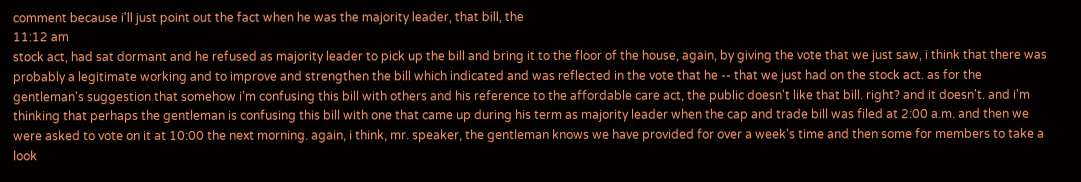comment because i'll just point out the fact when he was the majority leader, that bill, the
11:12 am
stock act, had sat dormant and he refused as majority leader to pick up the bill and bring it to the floor of the house, again, by giving the vote that we just saw, i think that there was probably a legitimate working and to improve and strengthen the bill which indicated and was reflected in the vote that he -- that we just had on the stock act. as for the gentleman's suggestion that somehow i'm confusing this bill with others and his reference to the affordable care act, the public doesn't like that bill. right? and it doesn't. and i'm thinking that perhaps the gentleman is confusing this bill with one that came up during his term as majority leader when the cap and trade bill was filed at 2:00 a.m. and then we were asked to vote on it at 10:00 the next morning. again, i think, mr. speaker, the gentleman knows we have provided for over a week's time and then some for members to take a look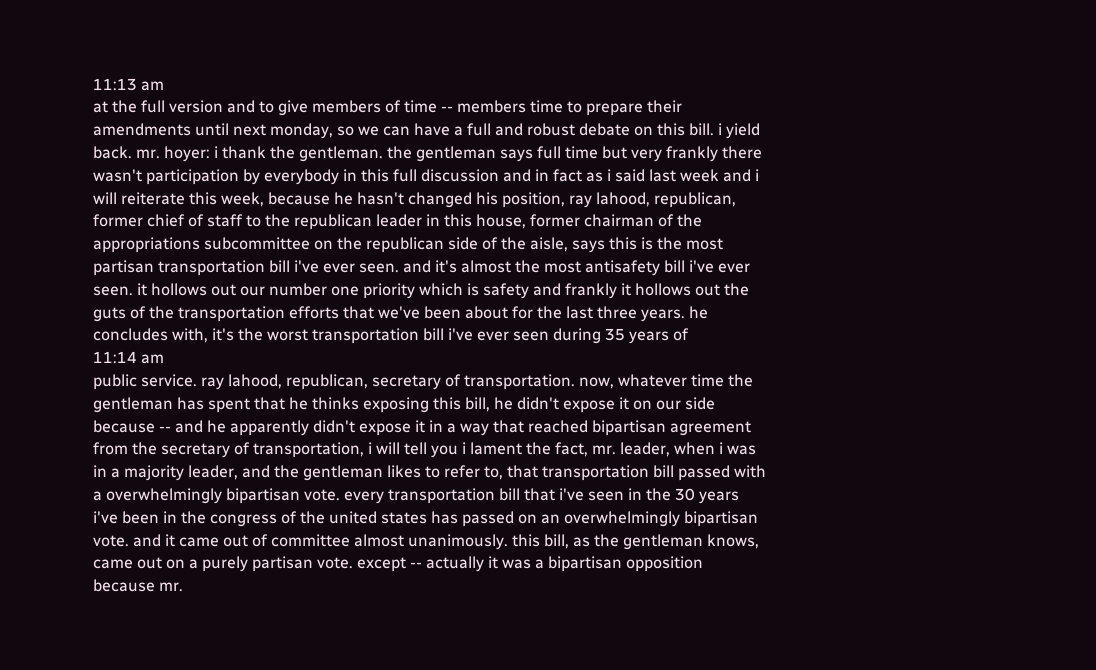11:13 am
at the full version and to give members of time -- members time to prepare their amendments until next monday, so we can have a full and robust debate on this bill. i yield back. mr. hoyer: i thank the gentleman. the gentleman says full time but very frankly there wasn't participation by everybody in this full discussion and in fact as i said last week and i will reiterate this week, because he hasn't changed his position, ray lahood, republican, former chief of staff to the republican leader in this house, former chairman of the appropriations subcommittee on the republican side of the aisle, says this is the most partisan transportation bill i've ever seen. and it's almost the most antisafety bill i've ever seen. it hollows out our number one priority which is safety and frankly it hollows out the guts of the transportation efforts that we've been about for the last three years. he concludes with, it's the worst transportation bill i've ever seen during 35 years of
11:14 am
public service. ray lahood, republican, secretary of transportation. now, whatever time the gentleman has spent that he thinks exposing this bill, he didn't expose it on our side because -- and he apparently didn't expose it in a way that reached bipartisan agreement from the secretary of transportation, i will tell you i lament the fact, mr. leader, when i was in a majority leader, and the gentleman likes to refer to, that transportation bill passed with a overwhelmingly bipartisan vote. every transportation bill that i've seen in the 30 years i've been in the congress of the united states has passed on an overwhelmingly bipartisan vote. and it came out of committee almost unanimously. this bill, as the gentleman knows, came out on a purely partisan vote. except -- actually it was a bipartisan opposition because mr.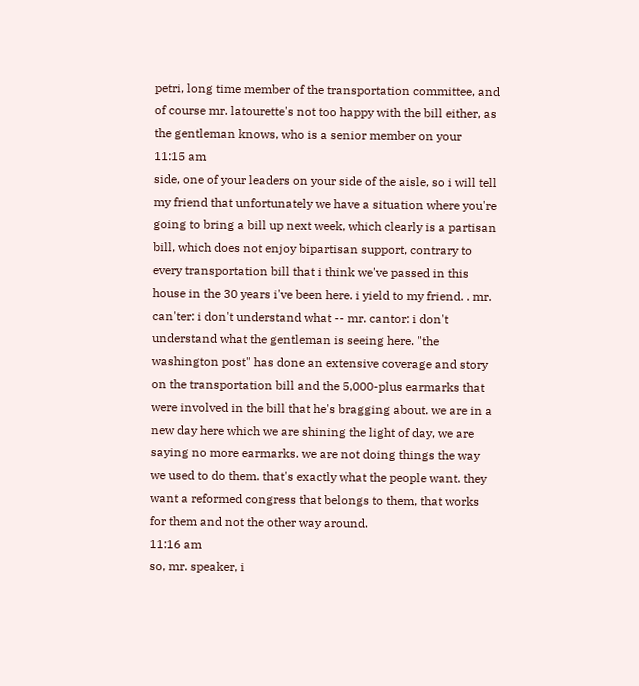petri, long time member of the transportation committee, and of course mr. latourette's not too happy with the bill either, as the gentleman knows, who is a senior member on your
11:15 am
side, one of your leaders on your side of the aisle, so i will tell my friend that unfortunately we have a situation where you're going to bring a bill up next week, which clearly is a partisan bill, which does not enjoy bipartisan support, contrary to every transportation bill that i think we've passed in this house in the 30 years i've been here. i yield to my friend. . mr. can'ter: i don't understand what -- mr. cantor: i don't understand what the gentleman is seeing here. "the washington post" has done an extensive coverage and story on the transportation bill and the 5,000-plus earmarks that were involved in the bill that he's bragging about. we are in a new day here which we are shining the light of day, we are saying no more earmarks. we are not doing things the way we used to do them. that's exactly what the people want. they want a reformed congress that belongs to them, that works for them and not the other way around.
11:16 am
so, mr. speaker, i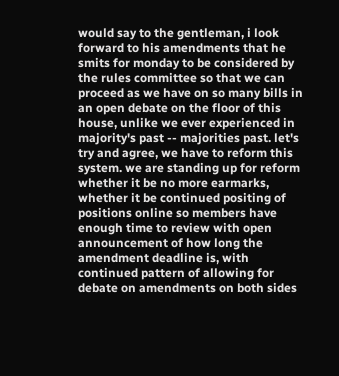would say to the gentleman, i look forward to his amendments that he smits for monday to be considered by the rules committee so that we can proceed as we have on so many bills in an open debate on the floor of this house, unlike we ever experienced in majority's past -- majorities past. let's try and agree, we have to reform this system. we are standing up for reform whether it be no more earmarks, whether it be continued positing of positions online so members have enough time to review with open announcement of how long the amendment deadline is, with continued pattern of allowing for debate on amendments on both sides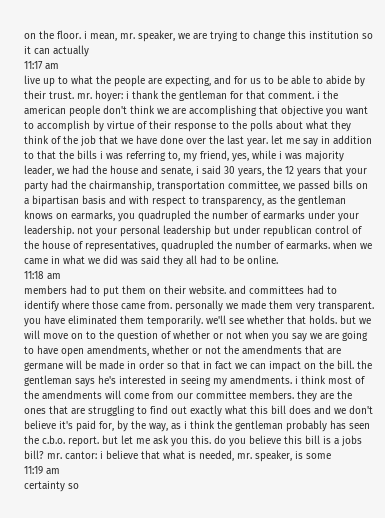on the floor. i mean, mr. speaker, we are trying to change this institution so it can actually
11:17 am
live up to what the people are expecting, and for us to be able to abide by their trust. mr. hoyer: i thank the gentleman for that comment. i the american people don't think we are accomplishing that objective you want to accomplish by virtue of their response to the polls about what they think of the job that we have done over the last year. let me say in addition to that the bills i was referring to, my friend, yes, while i was majority leader, we had the house and senate, i said 30 years, the 12 years that your party had the chairmanship, transportation committee, we passed bills on a bipartisan basis and with respect to transparency, as the gentleman knows on earmarks, you quadrupled the number of earmarks under your leadership. not your personal leadership but under republican control of the house of representatives, quadrupled the number of earmarks. when we came in what we did was said they all had to be online.
11:18 am
members had to put them on their website. and committees had to identify where those came from. personally we made them very transparent. you have eliminated them temporarily. we'll see whether that holds. but we will move on to the question of whether or not when you say we are going to have open amendments, whether or not the amendments that are germane will be made in order so that in fact we can impact on the bill. the gentleman says he's interested in seeing my amendments. i think most of the amendments will come from our committee members. they are the ones that are struggling to find out exactly what this bill does and we don't believe it's paid for, by the way, as i think the gentleman probably has seen the c.b.o. report. but let me ask you this. do you believe this bill is a jobs bill? mr. cantor: i believe that what is needed, mr. speaker, is some
11:19 am
certainty so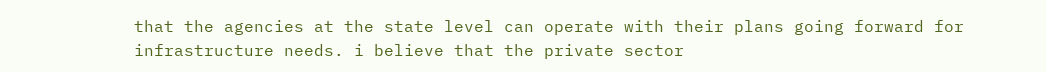that the agencies at the state level can operate with their plans going forward for infrastructure needs. i believe that the private sector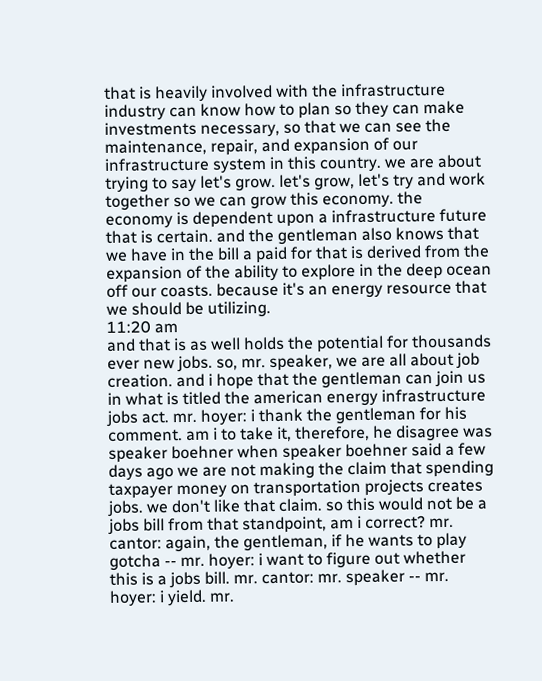that is heavily involved with the infrastructure industry can know how to plan so they can make investments necessary, so that we can see the maintenance, repair, and expansion of our infrastructure system in this country. we are about trying to say let's grow. let's grow, let's try and work together so we can grow this economy. the economy is dependent upon a infrastructure future that is certain. and the gentleman also knows that we have in the bill a paid for that is derived from the expansion of the ability to explore in the deep ocean off our coasts. because it's an energy resource that we should be utilizing.
11:20 am
and that is as well holds the potential for thousands ever new jobs. so, mr. speaker, we are all about job creation. and i hope that the gentleman can join us in what is titled the american energy infrastructure jobs act. mr. hoyer: i thank the gentleman for his comment. am i to take it, therefore, he disagree was speaker boehner when speaker boehner said a few days ago we are not making the claim that spending taxpayer money on transportation projects creates jobs. we don't like that claim. so this would not be a jobs bill from that standpoint, am i correct? mr. cantor: again, the gentleman, if he wants to play gotcha -- mr. hoyer: i want to figure out whether this is a jobs bill. mr. cantor: mr. speaker -- mr. hoyer: i yield. mr.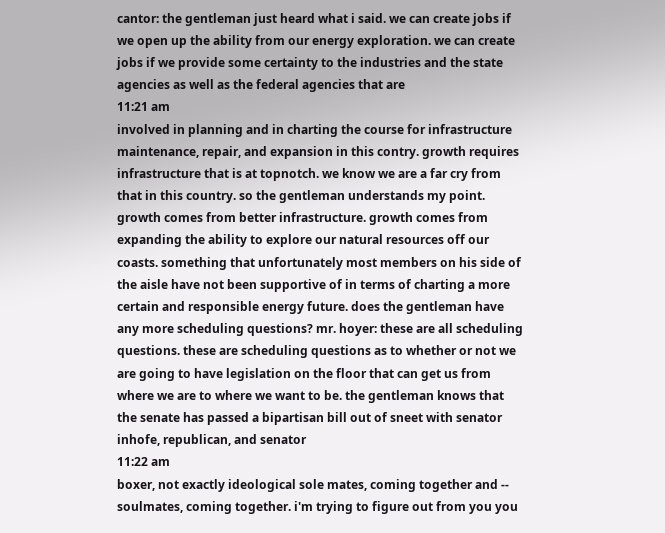cantor: the gentleman just heard what i said. we can create jobs if we open up the ability from our energy exploration. we can create jobs if we provide some certainty to the industries and the state agencies as well as the federal agencies that are
11:21 am
involved in planning and in charting the course for infrastructure maintenance, repair, and expansion in this contry. growth requires infrastructure that is at topnotch. we know we are a far cry from that in this country. so the gentleman understands my point. growth comes from better infrastructure. growth comes from expanding the ability to explore our natural resources off our coasts. something that unfortunately most members on his side of the aisle have not been supportive of in terms of charting a more certain and responsible energy future. does the gentleman have any more scheduling questions? mr. hoyer: these are all scheduling questions. these are scheduling questions as to whether or not we are going to have legislation on the floor that can get us from where we are to where we want to be. the gentleman knows that the senate has passed a bipartisan bill out of sneet with senator inhofe, republican, and senator
11:22 am
boxer, not exactly ideological sole mates, coming together and -- soulmates, coming together. i'm trying to figure out from you you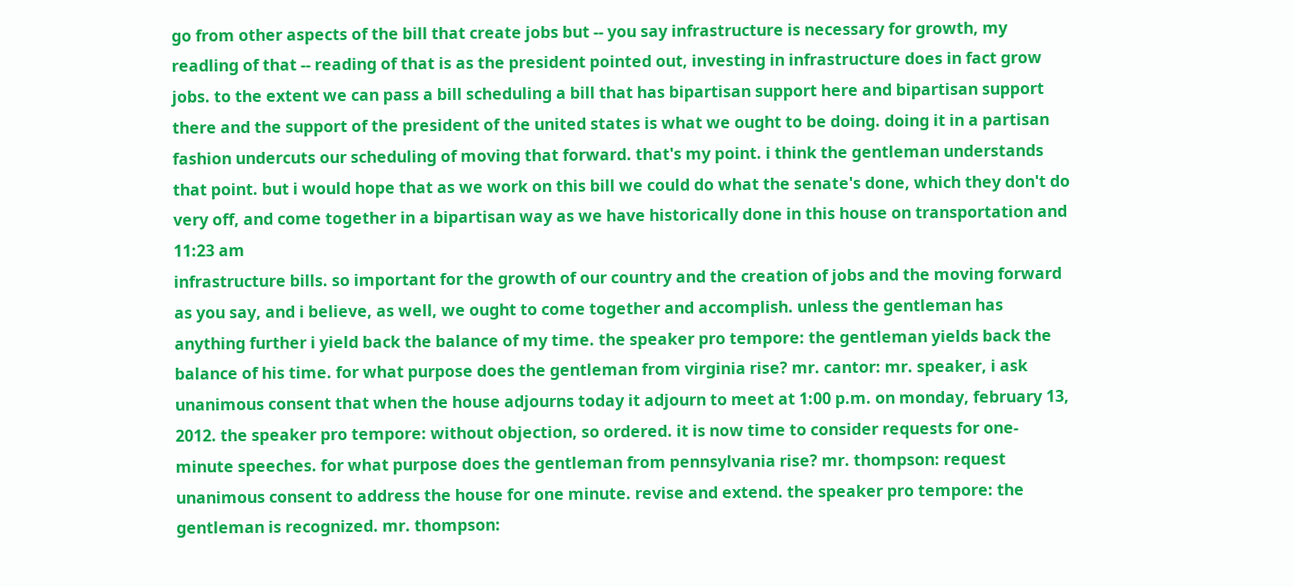go from other aspects of the bill that create jobs but -- you say infrastructure is necessary for growth, my readling of that -- reading of that is as the president pointed out, investing in infrastructure does in fact grow jobs. to the extent we can pass a bill scheduling a bill that has bipartisan support here and bipartisan support there and the support of the president of the united states is what we ought to be doing. doing it in a partisan fashion undercuts our scheduling of moving that forward. that's my point. i think the gentleman understands that point. but i would hope that as we work on this bill we could do what the senate's done, which they don't do very off, and come together in a bipartisan way as we have historically done in this house on transportation and
11:23 am
infrastructure bills. so important for the growth of our country and the creation of jobs and the moving forward as you say, and i believe, as well, we ought to come together and accomplish. unless the gentleman has anything further i yield back the balance of my time. the speaker pro tempore: the gentleman yields back the balance of his time. for what purpose does the gentleman from virginia rise? mr. cantor: mr. speaker, i ask unanimous consent that when the house adjourns today it adjourn to meet at 1:00 p.m. on monday, february 13, 2012. the speaker pro tempore: without objection, so ordered. it is now time to consider requests for one-minute speeches. for what purpose does the gentleman from pennsylvania rise? mr. thompson: request unanimous consent to address the house for one minute. revise and extend. the speaker pro tempore: the gentleman is recognized. mr. thompson: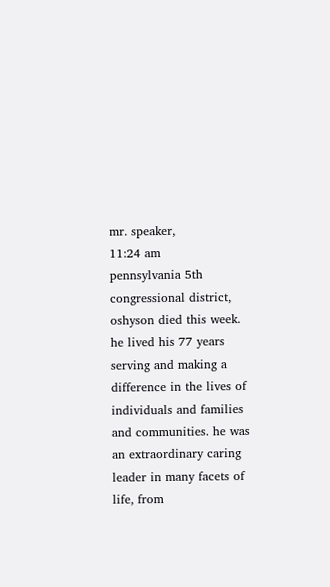mr. speaker,
11:24 am
pennsylvania 5th congressional district, oshyson died this week. he lived his 77 years serving and making a difference in the lives of individuals and families and communities. he was an extraordinary caring leader in many facets of life, from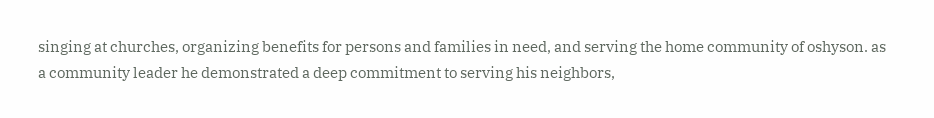singing at churches, organizing benefits for persons and families in need, and serving the home community of oshyson. as a community leader he demonstrated a deep commitment to serving his neighbors,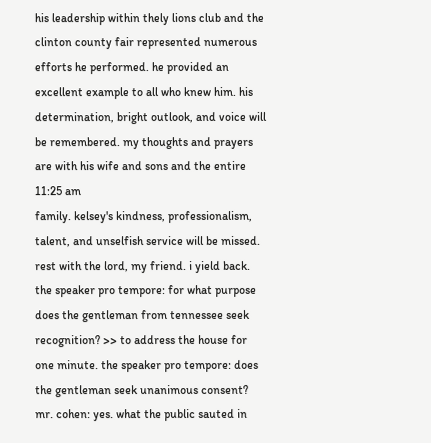his leadership within thely lions club and the clinton county fair represented numerous efforts he performed. he provided an excellent example to all who knew him. his determination, bright outlook, and voice will be remembered. my thoughts and prayers are with his wife and sons and the entire
11:25 am
family. kelsey's kindness, professionalism, talent, and unselfish service will be missed. rest with the lord, my friend. i yield back. the speaker pro tempore: for what purpose does the gentleman from tennessee seek recognition? >> to address the house for one minute. the speaker pro tempore: does the gentleman seek unanimous consent? mr. cohen: yes. what the public sauted in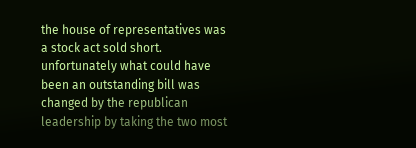the house of representatives was a stock act sold short. unfortunately what could have been an outstanding bill was changed by the republican leadership by taking the two most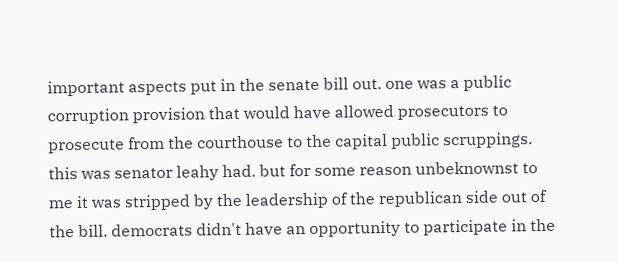important aspects put in the senate bill out. one was a public corruption provision that would have allowed prosecutors to prosecute from the courthouse to the capital public scruppings. this was senator leahy had. but for some reason unbeknownst to me it was stripped by the leadership of the republican side out of the bill. democrats didn't have an opportunity to participate in the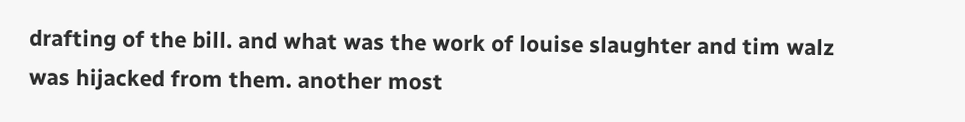drafting of the bill. and what was the work of louise slaughter and tim walz was hijacked from them. another most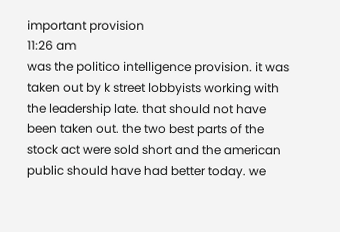important provision
11:26 am
was the politico intelligence provision. it was taken out by k street lobbyists working with the leadership late. that should not have been taken out. the two best parts of the stock act were sold short and the american public should have had better today. we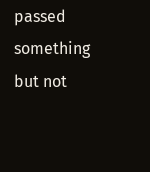passed something but not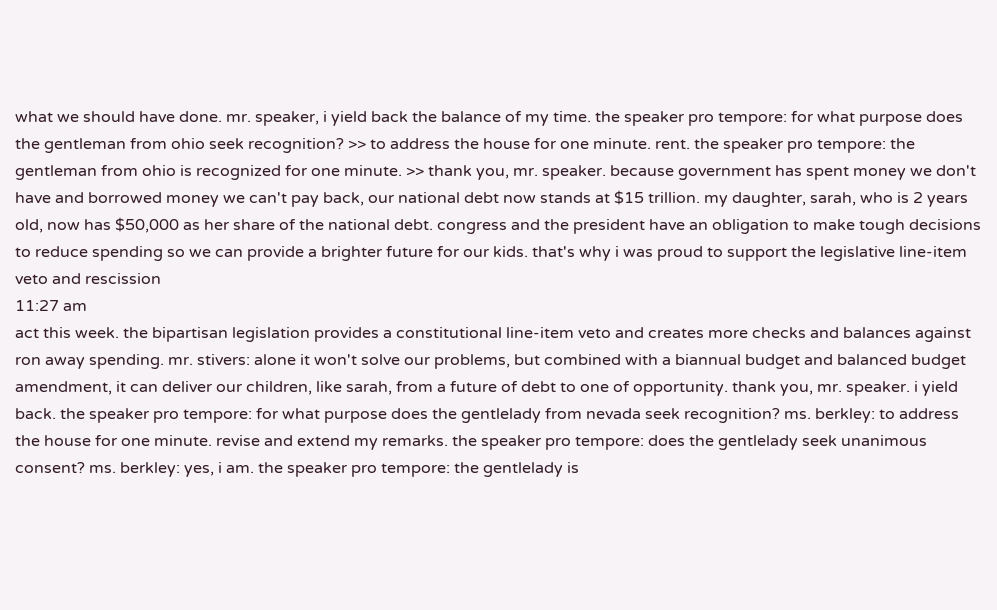what we should have done. mr. speaker, i yield back the balance of my time. the speaker pro tempore: for what purpose does the gentleman from ohio seek recognition? >> to address the house for one minute. rent. the speaker pro tempore: the gentleman from ohio is recognized for one minute. >> thank you, mr. speaker. because government has spent money we don't have and borrowed money we can't pay back, our national debt now stands at $15 trillion. my daughter, sarah, who is 2 years old, now has $50,000 as her share of the national debt. congress and the president have an obligation to make tough decisions to reduce spending so we can provide a brighter future for our kids. that's why i was proud to support the legislative line-item veto and rescission
11:27 am
act this week. the bipartisan legislation provides a constitutional line-item veto and creates more checks and balances against ron away spending. mr. stivers: alone it won't solve our problems, but combined with a biannual budget and balanced budget amendment, it can deliver our children, like sarah, from a future of debt to one of opportunity. thank you, mr. speaker. i yield back. the speaker pro tempore: for what purpose does the gentlelady from nevada seek recognition? ms. berkley: to address the house for one minute. revise and extend my remarks. the speaker pro tempore: does the gentlelady seek unanimous consent? ms. berkley: yes, i am. the speaker pro tempore: the gentlelady is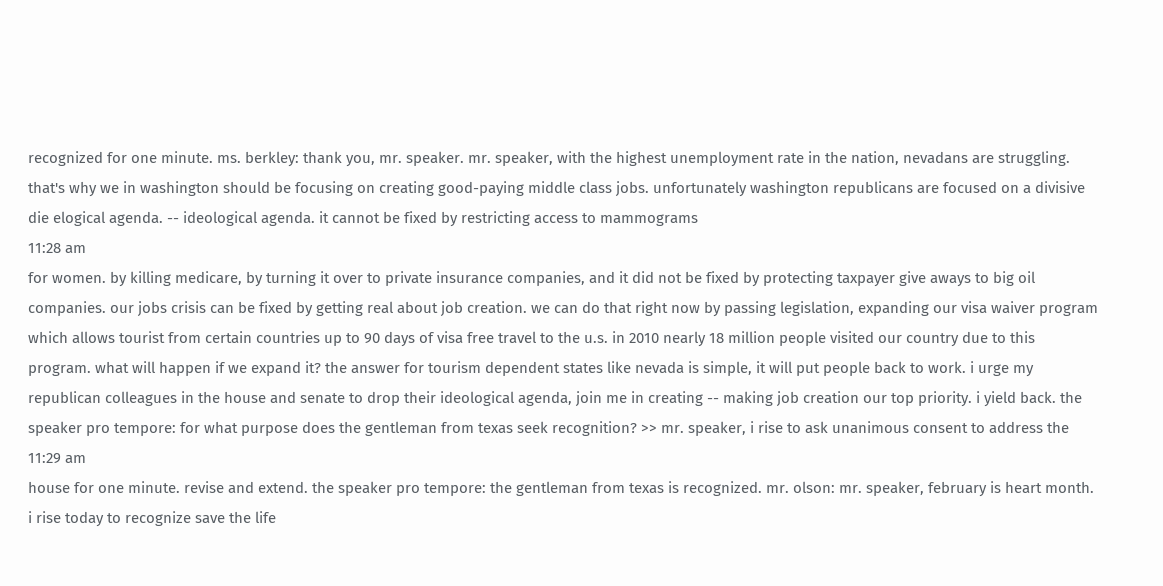recognized for one minute. ms. berkley: thank you, mr. speaker. mr. speaker, with the highest unemployment rate in the nation, nevadans are struggling. that's why we in washington should be focusing on creating good-paying middle class jobs. unfortunately washington republicans are focused on a divisive die elogical agenda. -- ideological agenda. it cannot be fixed by restricting access to mammograms
11:28 am
for women. by killing medicare, by turning it over to private insurance companies, and it did not be fixed by protecting taxpayer give aways to big oil companies. our jobs crisis can be fixed by getting real about job creation. we can do that right now by passing legislation, expanding our visa waiver program which allows tourist from certain countries up to 90 days of visa free travel to the u.s. in 2010 nearly 18 million people visited our country due to this program. what will happen if we expand it? the answer for tourism dependent states like nevada is simple, it will put people back to work. i urge my republican colleagues in the house and senate to drop their ideological agenda, join me in creating -- making job creation our top priority. i yield back. the speaker pro tempore: for what purpose does the gentleman from texas seek recognition? >> mr. speaker, i rise to ask unanimous consent to address the
11:29 am
house for one minute. revise and extend. the speaker pro tempore: the gentleman from texas is recognized. mr. olson: mr. speaker, february is heart month. i rise today to recognize save the life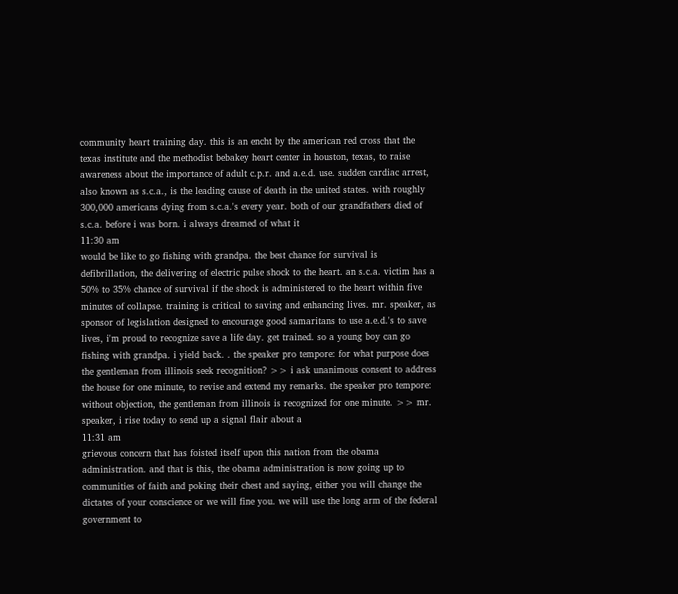community heart training day. this is an encht by the american red cross that the texas institute and the methodist bebakey heart center in houston, texas, to raise awareness about the importance of adult c.p.r. and a.e.d. use. sudden cardiac arrest, also known as s.c.a., is the leading cause of death in the united states. with roughly 300,000 americans dying from s.c.a.'s every year. both of our grandfathers died of s.c.a. before i was born. i always dreamed of what it
11:30 am
would be like to go fishing with grandpa. the best chance for survival is defibrillation, the delivering of electric pulse shock to the heart. an s.c.a. victim has a 50% to 35% chance of survival if the shock is administered to the heart within five minutes of collapse. training is critical to saving and enhancing lives. mr. speaker, as sponsor of legislation designed to encourage good samaritans to use a.e.d.'s to save lives, i'm proud to recognize save a life day. get trained. so a young boy can go fishing with grandpa. i yield back. . the speaker pro tempore: for what purpose does the gentleman from illinois seek recognition? >> i ask unanimous consent to address the house for one minute, to revise and extend my remarks. the speaker pro tempore: without objection, the gentleman from illinois is recognized for one minute. >> mr. speaker, i rise today to send up a signal flair about a
11:31 am
grievous concern that has foisted itself upon this nation from the obama administration. and that is this, the obama administration is now going up to communities of faith and poking their chest and saying, either you will change the dictates of your conscience or we will fine you. we will use the long arm of the federal government to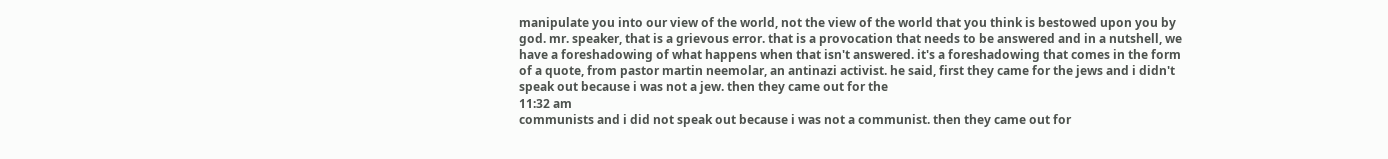manipulate you into our view of the world, not the view of the world that you think is bestowed upon you by god. mr. speaker, that is a grievous error. that is a provocation that needs to be answered and in a nutshell, we have a foreshadowing of what happens when that isn't answered. it's a foreshadowing that comes in the form of a quote, from pastor martin neemolar, an antinazi activist. he said, first they came for the jews and i didn't speak out because i was not a jew. then they came out for the
11:32 am
communists and i did not speak out because i was not a communist. then they came out for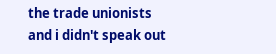the trade unionists and i didn't speak out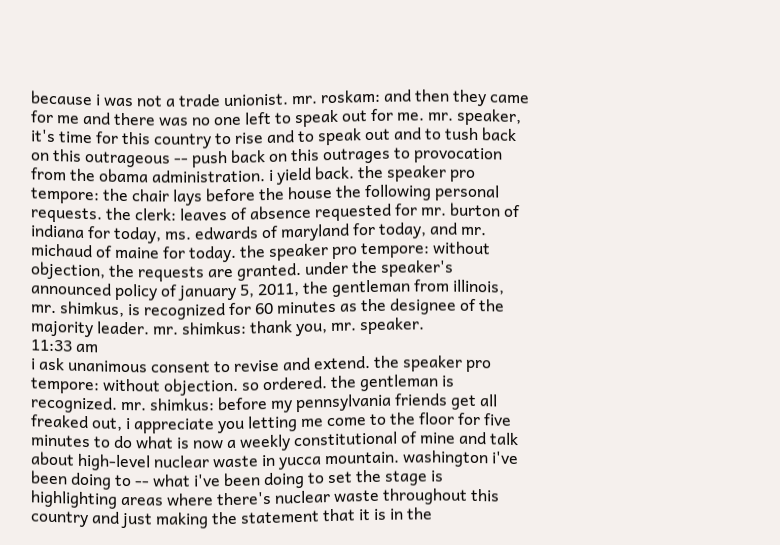because i was not a trade unionist. mr. roskam: and then they came for me and there was no one left to speak out for me. mr. speaker, it's time for this country to rise and to speak out and to tush back on this outrageous -- push back on this outrages to provocation from the obama administration. i yield back. the speaker pro tempore: the chair lays before the house the following personal requests. the clerk: leaves of absence requested for mr. burton of indiana for today, ms. edwards of maryland for today, and mr. michaud of maine for today. the speaker pro tempore: without objection, the requests are granted. under the speaker's announced policy of january 5, 2011, the gentleman from illinois, mr. shimkus, is recognized for 60 minutes as the designee of the majority leader. mr. shimkus: thank you, mr. speaker.
11:33 am
i ask unanimous consent to revise and extend. the speaker pro tempore: without objection. so ordered. the gentleman is recognized. mr. shimkus: before my pennsylvania friends get all freaked out, i appreciate you letting me come to the floor for five minutes to do what is now a weekly constitutional of mine and talk about high-level nuclear waste in yucca mountain. washington i've been doing to -- what i've been doing to set the stage is highlighting areas where there's nuclear waste throughout this country and just making the statement that it is in the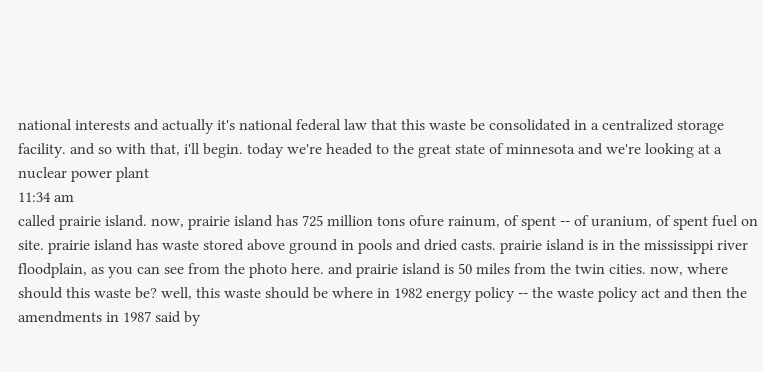national interests and actually it's national federal law that this waste be consolidated in a centralized storage facility. and so with that, i'll begin. today we're headed to the great state of minnesota and we're looking at a nuclear power plant
11:34 am
called prairie island. now, prairie island has 725 million tons ofure rainum, of spent -- of uranium, of spent fuel on site. prairie island has waste stored above ground in pools and dried casts. prairie island is in the mississippi river floodplain, as you can see from the photo here. and prairie island is 50 miles from the twin cities. now, where should this waste be? well, this waste should be where in 1982 energy policy -- the waste policy act and then the amendments in 1987 said by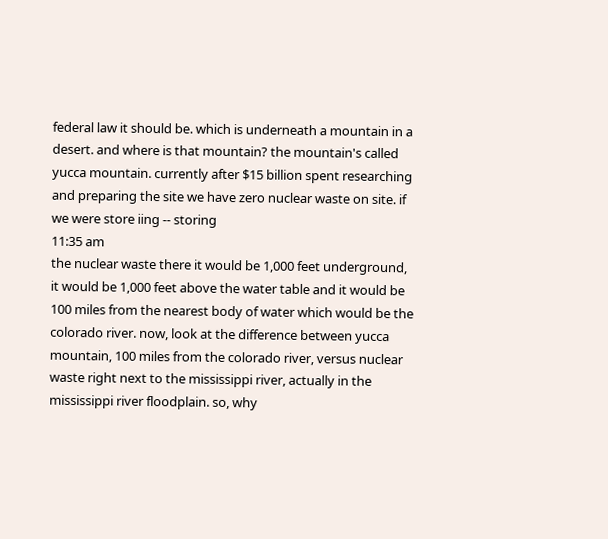federal law it should be. which is underneath a mountain in a desert. and where is that mountain? the mountain's called yucca mountain. currently after $15 billion spent researching and preparing the site we have zero nuclear waste on site. if we were store iing -- storing
11:35 am
the nuclear waste there it would be 1,000 feet underground, it would be 1,000 feet above the water table and it would be 100 miles from the nearest body of water which would be the colorado river. now, look at the difference between yucca mountain, 100 miles from the colorado river, versus nuclear waste right next to the mississippi river, actually in the mississippi river floodplain. so, why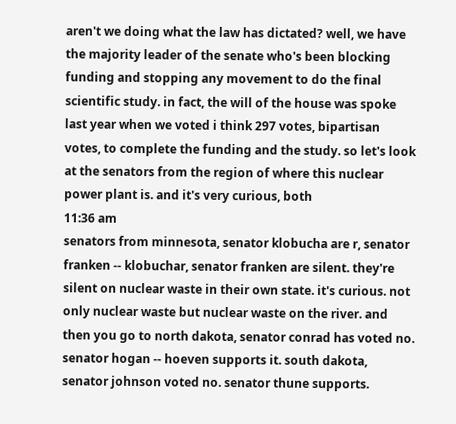aren't we doing what the law has dictated? well, we have the majority leader of the senate who's been blocking funding and stopping any movement to do the final scientific study. in fact, the will of the house was spoke last year when we voted i think 297 votes, bipartisan votes, to complete the funding and the study. so let's look at the senators from the region of where this nuclear power plant is. and it's very curious, both
11:36 am
senators from minnesota, senator klobucha are r, senator franken -- klobuchar, senator franken are silent. they're silent on nuclear waste in their own state. it's curious. not only nuclear waste but nuclear waste on the river. and then you go to north dakota, senator conrad has voted no. senator hogan -- hoeven supports it. south dakota, senator johnson voted no. senator thune supports.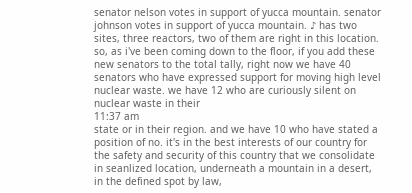senator nelson votes in support of yucca mountain. senator johnson votes in support of yucca mountain. ♪ has two sites, three reactors, two of them are right in this location. so, as i've been coming down to the floor, if you add these new senators to the total tally, right now we have 40 senators who have expressed support for moving high level nuclear waste. we have 12 who are curiously silent on nuclear waste in their
11:37 am
state or in their region. and we have 10 who have stated a position of no. it's in the best interests of our country for the safety and security of this country that we consolidate in seanlized location, underneath a mountain in a desert, in the defined spot by law,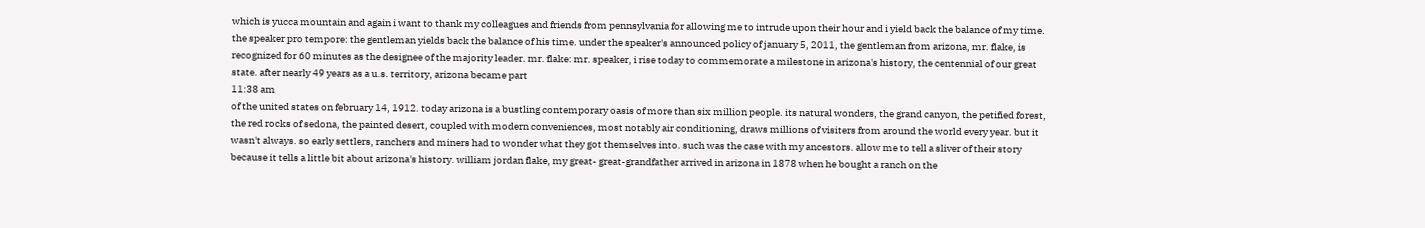which is yucca mountain and again i want to thank my colleagues and friends from pennsylvania for allowing me to intrude upon their hour and i yield back the balance of my time. the speaker pro tempore: the gentleman yields back the balance of his time. under the speaker's announced policy of january 5, 2011, the gentleman from arizona, mr. flake, is recognized for 60 minutes as the designee of the majority leader. mr. flake: mr. speaker, i rise today to commemorate a milestone in arizona's history, the centennial of our great state. after nearly 49 years as a u.s. territory, arizona became part
11:38 am
of the united states on february 14, 1912. today arizona is a bustling contemporary oasis of more than six million people. its natural wonders, the grand canyon, the petified forest, the red rocks of sedona, the painted desert, coupled with modern conveniences, most notably air conditioning, draws millions of visiters from around the world every year. but it wasn't always. so early settlers, ranchers and miners had to wonder what they got themselves into. such was the case with my ancestors. allow me to tell a sliver of their story because it tells a little bit about arizona's history. william jordan flake, my great- great-grandfather arrived in arizona in 1878 when he bought a ranch on the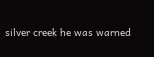silver creek he was warned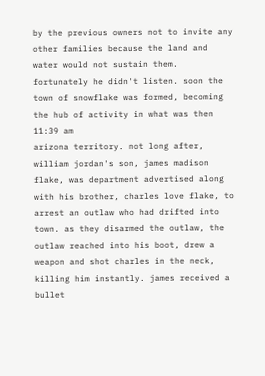by the previous owners not to invite any other families because the land and water would not sustain them. fortunately he didn't listen. soon the town of snowflake was formed, becoming the hub of activity in what was then
11:39 am
arizona territory. not long after, william jordan's son, james madison flake, was department advertised along with his brother, charles love flake, to arrest an outlaw who had drifted into town. as they disarmed the outlaw, the outlaw reached into his boot, drew a weapon and shot charles in the neck, killing him instantly. james received a bullet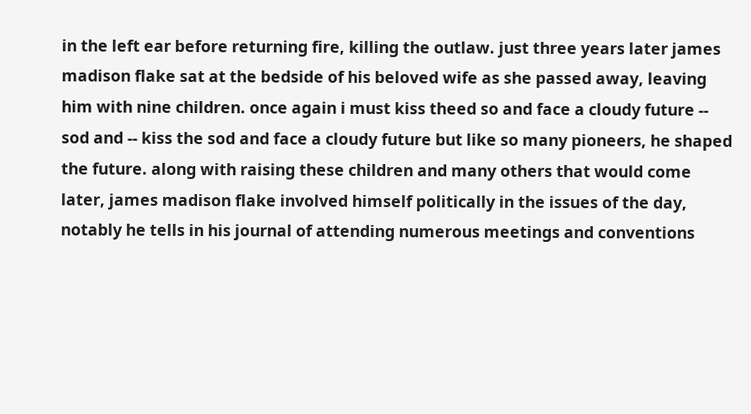in the left ear before returning fire, killing the outlaw. just three years later james madison flake sat at the bedside of his beloved wife as she passed away, leaving him with nine children. once again i must kiss theed so and face a cloudy future -- sod and -- kiss the sod and face a cloudy future but like so many pioneers, he shaped the future. along with raising these children and many others that would come later, james madison flake involved himself politically in the issues of the day, notably he tells in his journal of attending numerous meetings and conventions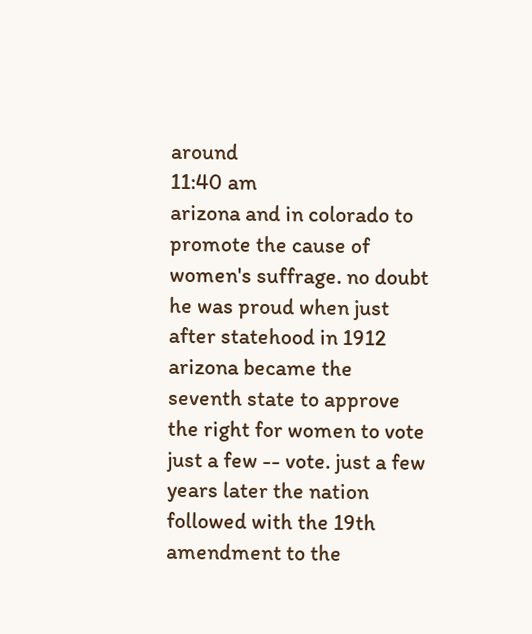around
11:40 am
arizona and in colorado to promote the cause of women's suffrage. no doubt he was proud when just after statehood in 1912 arizona became the seventh state to approve the right for women to vote just a few -- vote. just a few years later the nation followed with the 19th amendment to the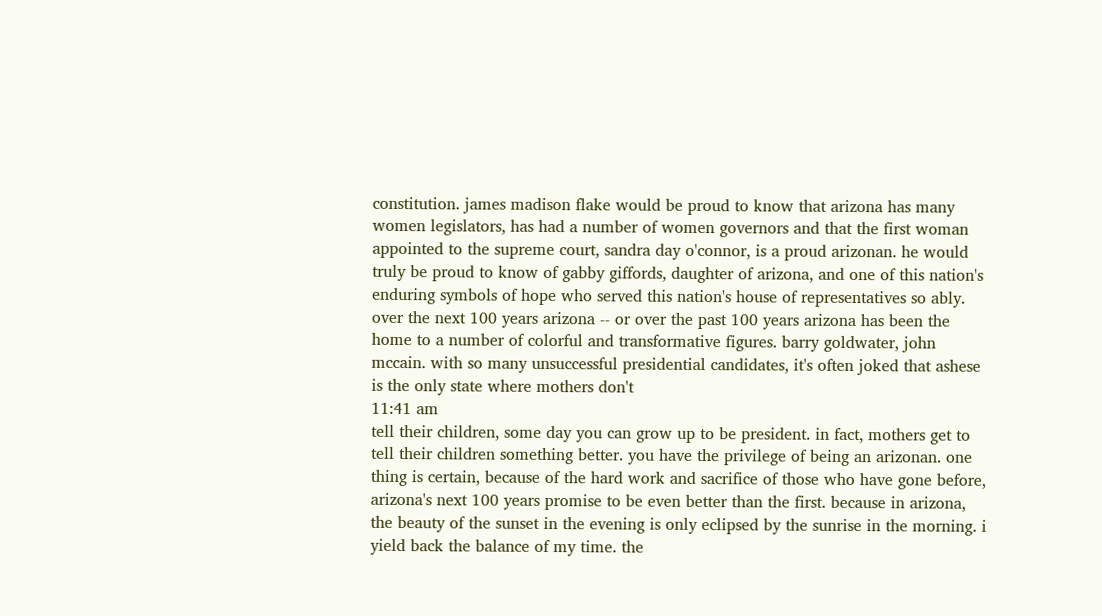constitution. james madison flake would be proud to know that arizona has many women legislators, has had a number of women governors and that the first woman appointed to the supreme court, sandra day o'connor, is a proud arizonan. he would truly be proud to know of gabby giffords, daughter of arizona, and one of this nation's enduring symbols of hope who served this nation's house of representatives so ably. over the next 100 years arizona -- or over the past 100 years arizona has been the home to a number of colorful and transformative figures. barry goldwater, john mccain. with so many unsuccessful presidential candidates, it's often joked that ashese is the only state where mothers don't
11:41 am
tell their children, some day you can grow up to be president. in fact, mothers get to tell their children something better. you have the privilege of being an arizonan. one thing is certain, because of the hard work and sacrifice of those who have gone before, arizona's next 100 years promise to be even better than the first. because in arizona, the beauty of the sunset in the evening is only eclipsed by the sunrise in the morning. i yield back the balance of my time. the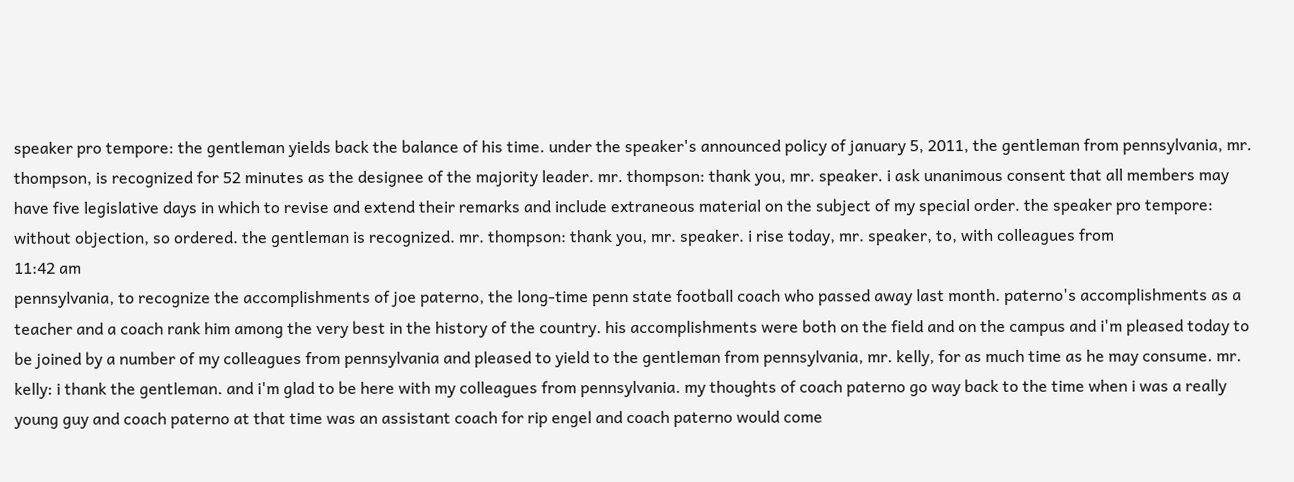speaker pro tempore: the gentleman yields back the balance of his time. under the speaker's announced policy of january 5, 2011, the gentleman from pennsylvania, mr. thompson, is recognized for 52 minutes as the designee of the majority leader. mr. thompson: thank you, mr. speaker. i ask unanimous consent that all members may have five legislative days in which to revise and extend their remarks and include extraneous material on the subject of my special order. the speaker pro tempore: without objection, so ordered. the gentleman is recognized. mr. thompson: thank you, mr. speaker. i rise today, mr. speaker, to, with colleagues from
11:42 am
pennsylvania, to recognize the accomplishments of joe paterno, the long-time penn state football coach who passed away last month. paterno's accomplishments as a teacher and a coach rank him among the very best in the history of the country. his accomplishments were both on the field and on the campus and i'm pleased today to be joined by a number of my colleagues from pennsylvania and pleased to yield to the gentleman from pennsylvania, mr. kelly, for as much time as he may consume. mr. kelly: i thank the gentleman. and i'm glad to be here with my colleagues from pennsylvania. my thoughts of coach paterno go way back to the time when i was a really young guy and coach paterno at that time was an assistant coach for rip engel and coach paterno would come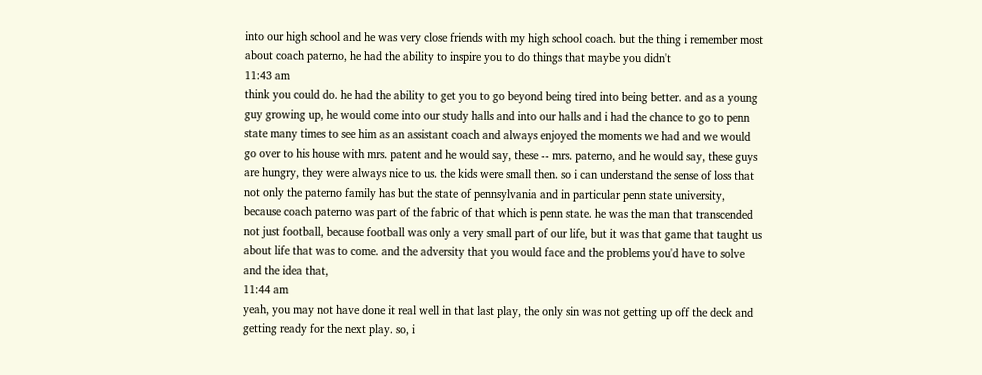into our high school and he was very close friends with my high school coach. but the thing i remember most about coach paterno, he had the ability to inspire you to do things that maybe you didn't
11:43 am
think you could do. he had the ability to get you to go beyond being tired into being better. and as a young guy growing up, he would come into our study halls and into our halls and i had the chance to go to penn state many times to see him as an assistant coach and always enjoyed the moments we had and we would go over to his house with mrs. patent and he would say, these -- mrs. paterno, and he would say, these guys are hungry, they were always nice to us. the kids were small then. so i can understand the sense of loss that not only the paterno family has but the state of pennsylvania and in particular penn state university, because coach paterno was part of the fabric of that which is penn state. he was the man that transcended not just football, because football was only a very small part of our life, but it was that game that taught us about life that was to come. and the adversity that you would face and the problems you'd have to solve and the idea that,
11:44 am
yeah, you may not have done it real well in that last play, the only sin was not getting up off the deck and getting ready for the next play. so, i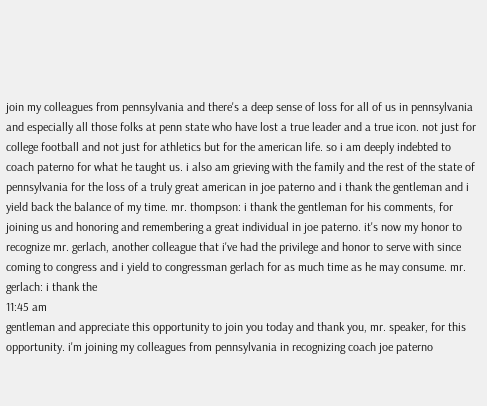join my colleagues from pennsylvania and there's a deep sense of loss for all of us in pennsylvania and especially all those folks at penn state who have lost a true leader and a true icon. not just for college football and not just for athletics but for the american life. so i am deeply indebted to coach paterno for what he taught us. i also am grieving with the family and the rest of the state of pennsylvania for the loss of a truly great american in joe paterno and i thank the gentleman and i yield back the balance of my time. mr. thompson: i thank the gentleman for his comments, for joining us and honoring and remembering a great individual in joe paterno. it's now my honor to recognize mr. gerlach, another colleague that i've had the privilege and honor to serve with since coming to congress and i yield to congressman gerlach for as much time as he may consume. mr. gerlach: i thank the
11:45 am
gentleman and appreciate this opportunity to join you today and thank you, mr. speaker, for this opportunity. i'm joining my colleagues from pennsylvania in recognizing coach joe paterno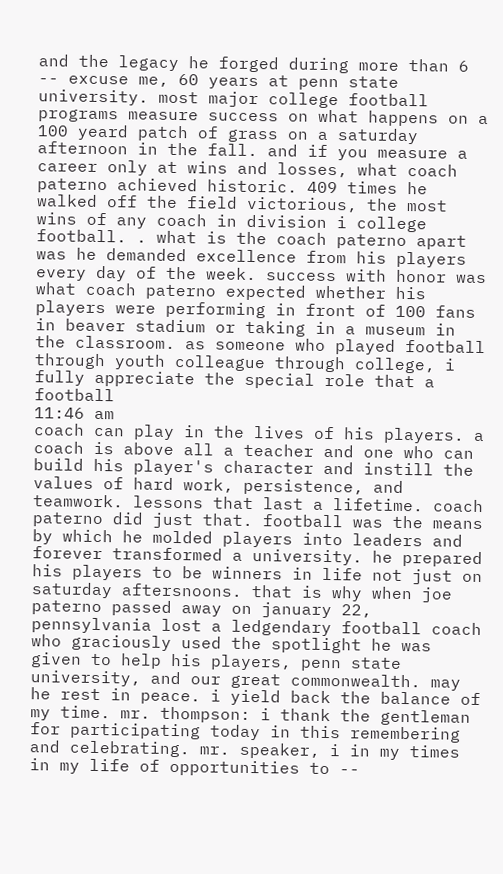and the legacy he forged during more than 6 -- excuse me, 60 years at penn state university. most major college football programs measure success on what happens on a 100 yeard patch of grass on a saturday afternoon in the fall. and if you measure a career only at wins and losses, what coach paterno achieved historic. 409 times he walked off the field victorious, the most wins of any coach in division i college football. . what is the coach paterno apart was he demanded excellence from his players every day of the week. success with honor was what coach paterno expected whether his players were performing in front of 100 fans in beaver stadium or taking in a museum in the classroom. as someone who played football through youth colleague through college, i fully appreciate the special role that a football
11:46 am
coach can play in the lives of his players. a coach is above all a teacher and one who can build his player's character and instill the values of hard work, persistence, and teamwork. lessons that last a lifetime. coach paterno did just that. football was the means by which he molded players into leaders and forever transformed a university. he prepared his players to be winners in life not just on saturday aftersnoons. that is why when joe paterno passed away on january 22, pennsylvania lost a ledgendary football coach who graciously used the spotlight he was given to help his players, penn state university, and our great commonwealth. may he rest in peace. i yield back the balance of my time. mr. thompson: i thank the gentleman for participating today in this remembering and celebrating. mr. speaker, i in my times in my life of opportunities to --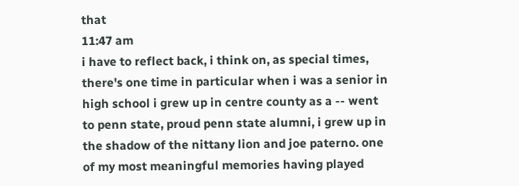that
11:47 am
i have to reflect back, i think on, as special times, there's one time in particular when i was a senior in high school i grew up in centre county as a -- went to penn state, proud penn state alumni, i grew up in the shadow of the nittany lion and joe paterno. one of my most meaningful memories having played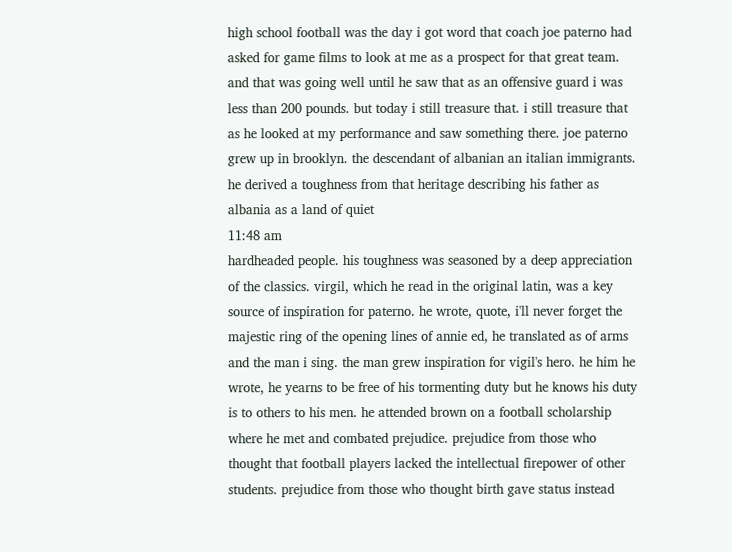high school football was the day i got word that coach joe paterno had asked for game films to look at me as a prospect for that great team. and that was going well until he saw that as an offensive guard i was less than 200 pounds. but today i still treasure that. i still treasure that as he looked at my performance and saw something there. joe paterno grew up in brooklyn. the descendant of albanian an italian immigrants. he derived a toughness from that heritage describing his father as albania as a land of quiet
11:48 am
hardheaded people. his toughness was seasoned by a deep appreciation of the classics. virgil, which he read in the original latin, was a key source of inspiration for paterno. he wrote, quote, i'll never forget the majestic ring of the opening lines of annie ed, he translated as of arms and the man i sing. the man grew inspiration for vigil's hero. he him he wrote, he yearns to be free of his tormenting duty but he knows his duty is to others to his men. he attended brown on a football scholarship where he met and combated prejudice. prejudice from those who thought that football players lacked the intellectual firepower of other students. prejudice from those who thought birth gave status instead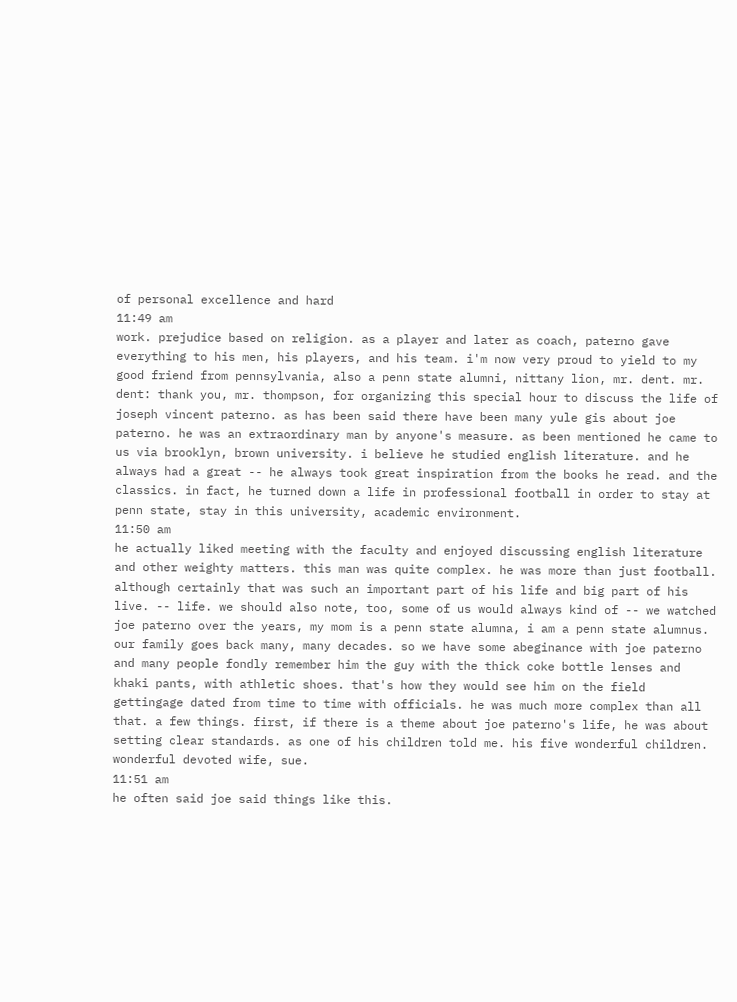of personal excellence and hard
11:49 am
work. prejudice based on religion. as a player and later as coach, paterno gave everything to his men, his players, and his team. i'm now very proud to yield to my good friend from pennsylvania, also a penn state alumni, nittany lion, mr. dent. mr. dent: thank you, mr. thompson, for organizing this special hour to discuss the life of joseph vincent paterno. as has been said there have been many yule gis about joe paterno. he was an extraordinary man by anyone's measure. as been mentioned he came to us via brooklyn, brown university. i believe he studied english literature. and he always had a great -- he always took great inspiration from the books he read. and the classics. in fact, he turned down a life in professional football in order to stay at penn state, stay in this university, academic environment.
11:50 am
he actually liked meeting with the faculty and enjoyed discussing english literature and other weighty matters. this man was quite complex. he was more than just football. although certainly that was such an important part of his life and big part of his live. -- life. we should also note, too, some of us would always kind of -- we watched joe paterno over the years, my mom is a penn state alumna, i am a penn state alumnus. our family goes back many, many decades. so we have some abeginance with joe paterno and many people fondly remember him the guy with the thick coke bottle lenses and khaki pants, with athletic shoes. that's how they would see him on the field gettingage dated from time to time with officials. he was much more complex than all that. a few things. first, if there is a theme about joe paterno's life, he was about setting clear standards. as one of his children told me. his five wonderful children. wonderful devoted wife, sue.
11:51 am
he often said joe said things like this.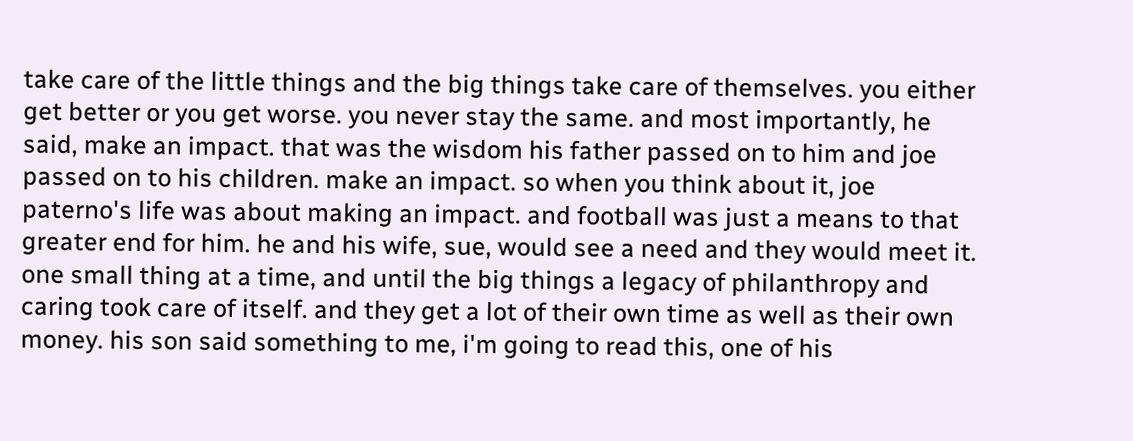take care of the little things and the big things take care of themselves. you either get better or you get worse. you never stay the same. and most importantly, he said, make an impact. that was the wisdom his father passed on to him and joe passed on to his children. make an impact. so when you think about it, joe paterno's life was about making an impact. and football was just a means to that greater end for him. he and his wife, sue, would see a need and they would meet it. one small thing at a time, and until the big things a legacy of philanthropy and caring took care of itself. and they get a lot of their own time as well as their own money. his son said something to me, i'm going to read this, one of his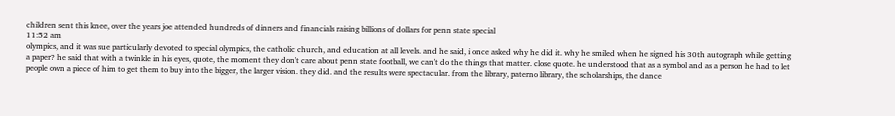children sent this knee, over the years joe attended hundreds of dinners and financials raising billions of dollars for penn state special
11:52 am
olympics, and it was sue particularly devoted to special olympics, the catholic church, and education at all levels. and he said, i once asked why he did it. why he smiled when he signed his 30th autograph while getting a paper? he said that with a twinkle in his eyes, quote, the moment they don't care about penn state football, we can't do the things that matter. close quote. he understood that as a symbol and as a person he had to let people own a piece of him to get them to buy into the bigger, the larger vision. they did. and the results were spectacular. from the library, paterno library, the scholarships, the dance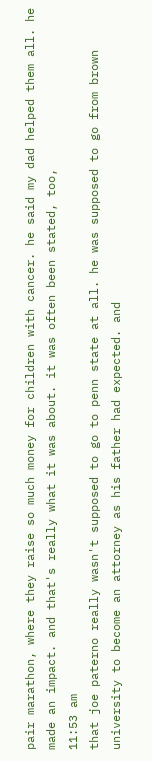pair marathon, where they raise so much money for children with cancer. he said my dad helped them all. he made an impact. and that's really what it was about. it was often been stated, too,
11:53 am
that joe paterno really wasn't supposed to go to penn state at all. he was supposed to go from brown university to become an attorney as his father had expected. and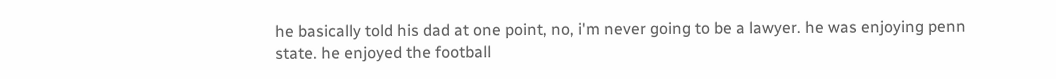he basically told his dad at one point, no, i'm never going to be a lawyer. he was enjoying penn state. he enjoyed the football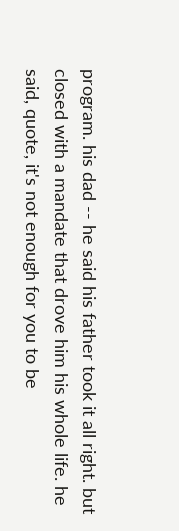program. his dad -- he said his father took it all right. but closed with a mandate that drove him his whole life. he said, quote, it's not enough for you to be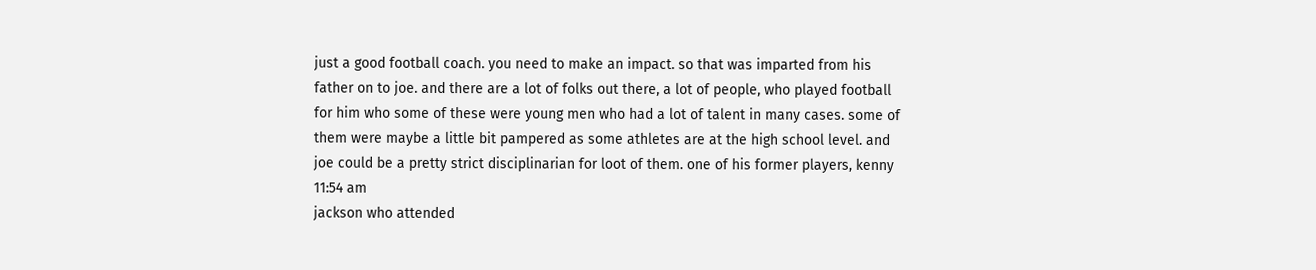just a good football coach. you need to make an impact. so that was imparted from his father on to joe. and there are a lot of folks out there, a lot of people, who played football for him who some of these were young men who had a lot of talent in many cases. some of them were maybe a little bit pampered as some athletes are at the high school level. and joe could be a pretty strict disciplinarian for loot of them. one of his former players, kenny
11:54 am
jackson who attended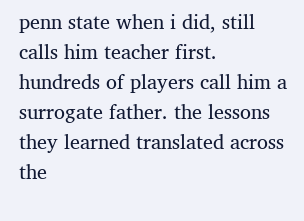penn state when i did, still calls him teacher first. hundreds of players call him a surrogate father. the lessons they learned translated across the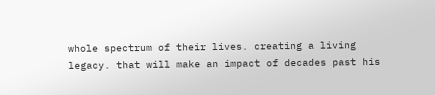whole spectrum of their lives. creating a living legacy. that will make an impact of decades past his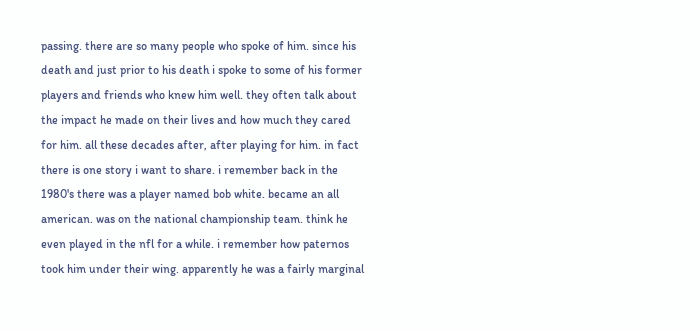passing. there are so many people who spoke of him. since his death and just prior to his death i spoke to some of his former players and friends who knew him well. they often talk about the impact he made on their lives and how much they cared for him. all these decades after, after playing for him. in fact there is one story i want to share. i remember back in the 1980's there was a player named bob white. became an all american. was on the national championship team. think he even played in the nfl for a while. i remember how paternos took him under their wing. apparently he was a fairly marginal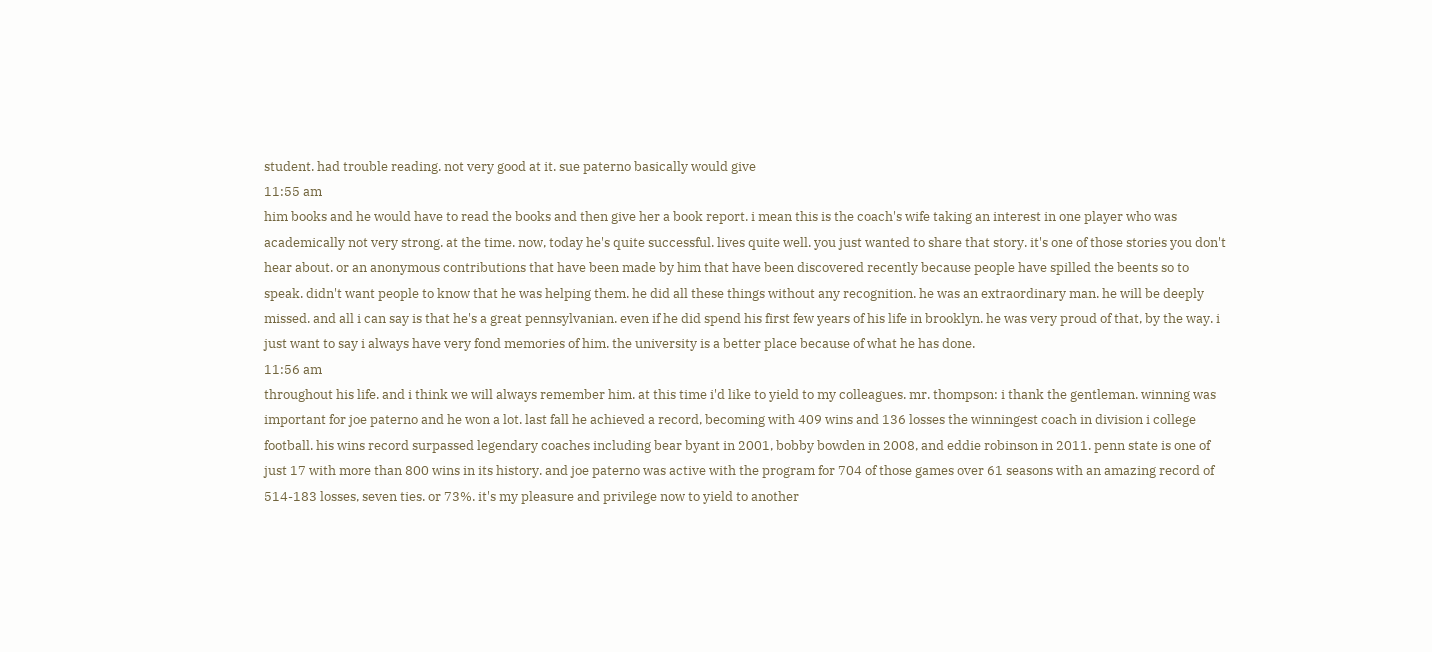student. had trouble reading. not very good at it. sue paterno basically would give
11:55 am
him books and he would have to read the books and then give her a book report. i mean this is the coach's wife taking an interest in one player who was academically not very strong. at the time. now, today he's quite successful. lives quite well. you just wanted to share that story. it's one of those stories you don't hear about. or an anonymous contributions that have been made by him that have been discovered recently because people have spilled the beents so to speak. didn't want people to know that he was helping them. he did all these things without any recognition. he was an extraordinary man. he will be deeply missed. and all i can say is that he's a great pennsylvanian. even if he did spend his first few years of his life in brooklyn. he was very proud of that, by the way. i just want to say i always have very fond memories of him. the university is a better place because of what he has done.
11:56 am
throughout his life. and i think we will always remember him. at this time i'd like to yield to my colleagues. mr. thompson: i thank the gentleman. winning was important for joe paterno and he won a lot. last fall he achieved a record, becoming with 409 wins and 136 losses the winningest coach in division i college football. his wins record surpassed legendary coaches including bear byant in 2001, bobby bowden in 2008, and eddie robinson in 2011. penn state is one of just 17 with more than 800 wins in its history. and joe paterno was active with the program for 704 of those games over 61 seasons with an amazing record of 514-183 losses, seven ties. or 73%. it's my pleasure and privilege now to yield to another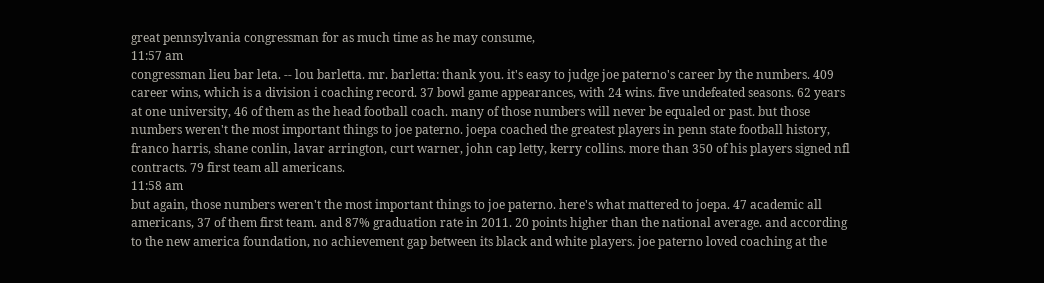great pennsylvania congressman for as much time as he may consume,
11:57 am
congressman lieu bar leta. -- lou barletta. mr. barletta: thank you. it's easy to judge joe paterno's career by the numbers. 409 career wins, which is a division i coaching record. 37 bowl game appearances, with 24 wins. five undefeated seasons. 62 years at one university, 46 of them as the head football coach. many of those numbers will never be equaled or past. but those numbers weren't the most important things to joe paterno. joepa coached the greatest players in penn state football history, franco harris, shane conlin, lavar arrington, curt warner, john cap letty, kerry collins. more than 350 of his players signed nfl contracts. 79 first team all americans.
11:58 am
but again, those numbers weren't the most important things to joe paterno. here's what mattered to joepa. 47 academic all americans, 37 of them first team. and 87% graduation rate in 2011. 20 points higher than the national average. and according to the new america foundation, no achievement gap between its black and white players. joe paterno loved coaching at the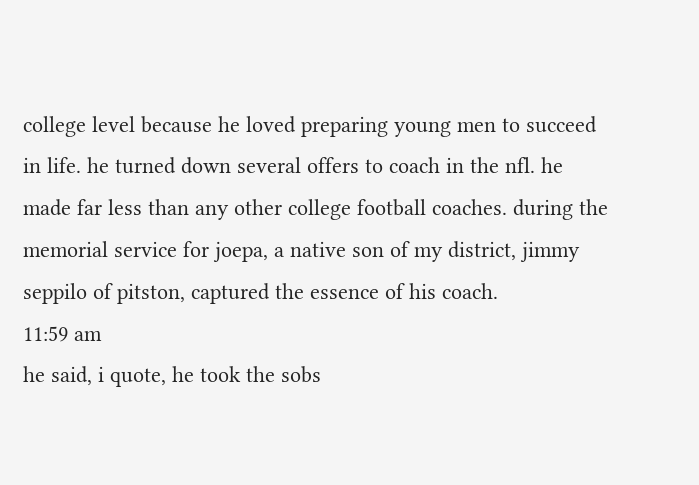college level because he loved preparing young men to succeed in life. he turned down several offers to coach in the nfl. he made far less than any other college football coaches. during the memorial service for joepa, a native son of my district, jimmy seppilo of pitston, captured the essence of his coach.
11:59 am
he said, i quote, he took the sobs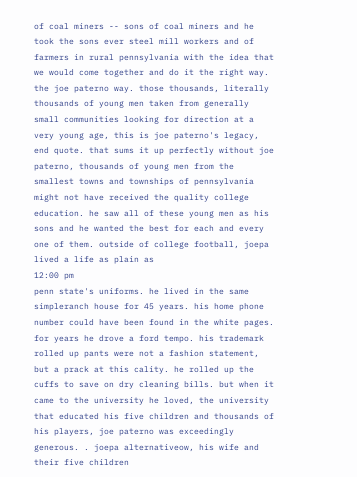of coal miners -- sons of coal miners and he took the sons ever steel mill workers and of farmers in rural pennsylvania with the idea that we would come together and do it the right way. the joe paterno way. those thousands, literally thousands of young men taken from generally small communities looking for direction at a very young age, this is joe paterno's legacy, end quote. that sums it up perfectly without joe paterno, thousands of young men from the smallest towns and townships of pennsylvania might not have received the quality college education. he saw all of these young men as his sons and he wanted the best for each and every one of them. outside of college football, joepa lived a life as plain as
12:00 pm
penn state's uniforms. he lived in the same simpleranch house for 45 years. his home phone number could have been found in the white pages. for years he drove a ford tempo. his trademark rolled up pants were not a fashion statement, but a prack at this cality. he rolled up the cuffs to save on dry cleaning bills. but when it came to the university he loved, the university that educated his five children and thousands of his players, joe paterno was exceedingly generous. . joepa alternativeow, his wife and their five children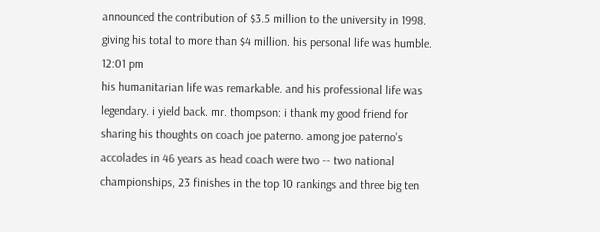announced the contribution of $3.5 million to the university in 1998. giving his total to more than $4 million. his personal life was humble.
12:01 pm
his humanitarian life was remarkable. and his professional life was legendary. i yield back. mr. thompson: i thank my good friend for sharing his thoughts on coach joe paterno. among joe paterno's accolades in 46 years as head coach were two -- two national championships, 23 finishes in the top 10 rankings and three big ten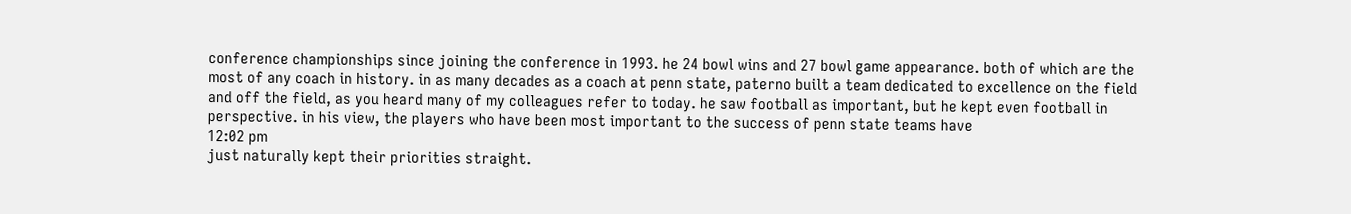conference championships since joining the conference in 1993. he 24 bowl wins and 27 bowl game appearance. both of which are the most of any coach in history. in as many decades as a coach at penn state, paterno built a team dedicated to excellence on the field and off the field, as you heard many of my colleagues refer to today. he saw football as important, but he kept even football in perspective. in his view, the players who have been most important to the success of penn state teams have
12:02 pm
just naturally kept their priorities straight.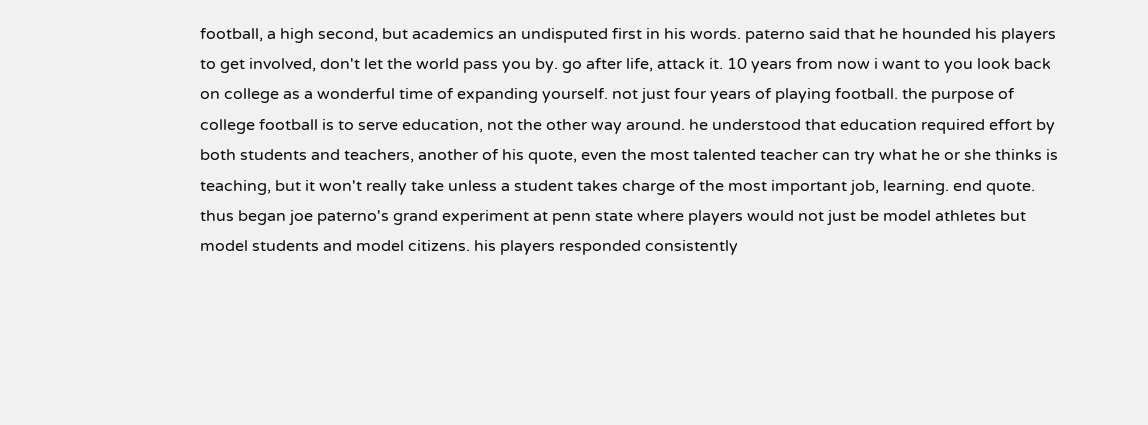football, a high second, but academics an undisputed first in his words. paterno said that he hounded his players to get involved, don't let the world pass you by. go after life, attack it. 10 years from now i want to you look back on college as a wonderful time of expanding yourself. not just four years of playing football. the purpose of college football is to serve education, not the other way around. he understood that education required effort by both students and teachers, another of his quote, even the most talented teacher can try what he or she thinks is teaching, but it won't really take unless a student takes charge of the most important job, learning. end quote. thus began joe paterno's grand experiment at penn state where players would not just be model athletes but model students and model citizens. his players responded consistently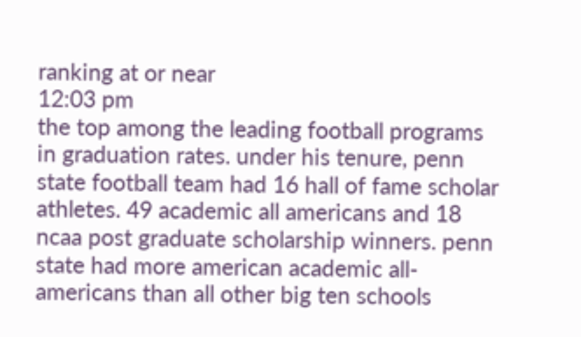ranking at or near
12:03 pm
the top among the leading football programs in graduation rates. under his tenure, penn state football team had 16 hall of fame scholar athletes. 49 academic all americans and 18 ncaa post graduate scholarship winners. penn state had more american academic all-americans than all other big ten schools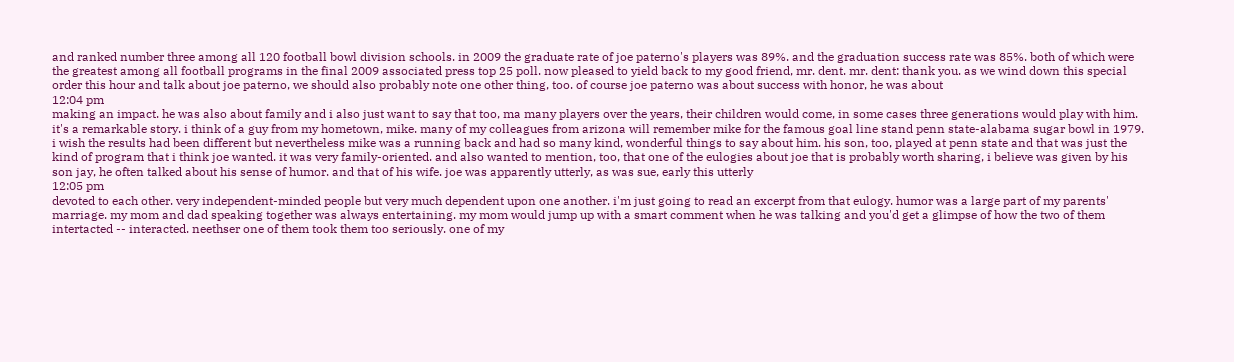and ranked number three among all 120 football bowl division schools. in 2009 the graduate rate of joe paterno's players was 89%. and the graduation success rate was 85%. both of which were the greatest among all football programs in the final 2009 associated press top 25 poll. now pleased to yield back to my good friend, mr. dent. mr. dent: thank you. as we wind down this special order this hour and talk about joe paterno, we should also probably note one other thing, too. of course joe paterno was about success with honor, he was about
12:04 pm
making an impact. he was also about family and i also just want to say that too, ma many players over the years, their children would come, in some cases three generations would play with him. it's a remarkable story. i think of a guy from my hometown, mike. many of my colleagues from arizona will remember mike for the famous goal line stand penn state-alabama sugar bowl in 1979. i wish the results had been different but nevertheless mike was a running back and had so many kind, wonderful things to say about him. his son, too, played at penn state and that was just the kind of program that i think joe wanted. it was very family-oriented. and also wanted to mention, too, that one of the eulogies about joe that is probably worth sharing, i believe was given by his son jay, he often talked about his sense of humor. and that of his wife. joe was apparently utterly, as was sue, early this utterly
12:05 pm
devoted to each other. very independent-minded people but very much dependent upon one another. i'm just going to read an excerpt from that eulogy. humor was a large part of my parents' marriage. my mom and dad speaking together was always entertaining. my mom would jump up with a smart comment when he was talking and you'd get a glimpse of how the two of them intertacted -- interacted. neethser one of them took them too seriously. one of my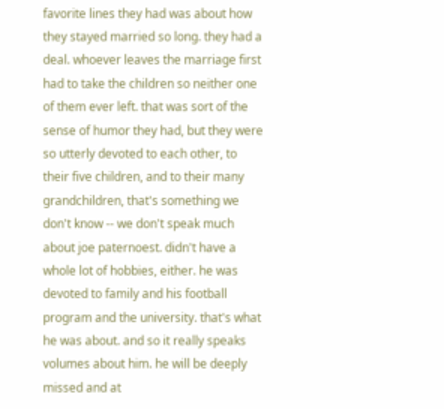favorite lines they had was about how they stayed married so long. they had a deal. whoever leaves the marriage first had to take the children so neither one of them ever left. that was sort of the sense of humor they had, but they were so utterly devoted to each other, to their five children, and to their many grandchildren, that's something we don't know -- we don't speak much about joe paternoest. didn't have a whole lot of hobbies, either. he was devoted to family and his football program and the university. that's what he was about. and so it really speaks volumes about him. he will be deeply missed and at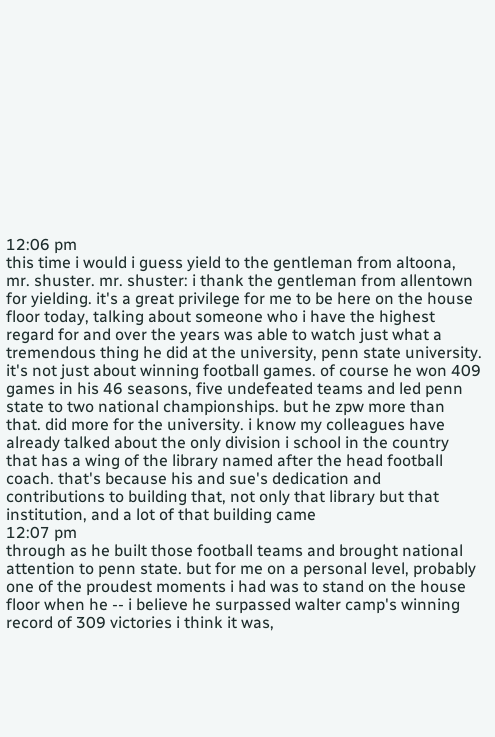12:06 pm
this time i would i guess yield to the gentleman from altoona, mr. shuster. mr. shuster: i thank the gentleman from allentown for yielding. it's a great privilege for me to be here on the house floor today, talking about someone who i have the highest regard for and over the years was able to watch just what a tremendous thing he did at the university, penn state university. it's not just about winning football games. of course he won 409 games in his 46 seasons, five undefeated teams and led penn state to two national championships. but he zpw more than that. did more for the university. i know my colleagues have already talked about the only division i school in the country that has a wing of the library named after the head football coach. that's because his and sue's dedication and contributions to building that, not only that library but that institution, and a lot of that building came
12:07 pm
through as he built those football teams and brought national attention to penn state. but for me on a personal level, probably one of the proudest moments i had was to stand on the house floor when he -- i believe he surpassed walter camp's winning record of 309 victories i think it was,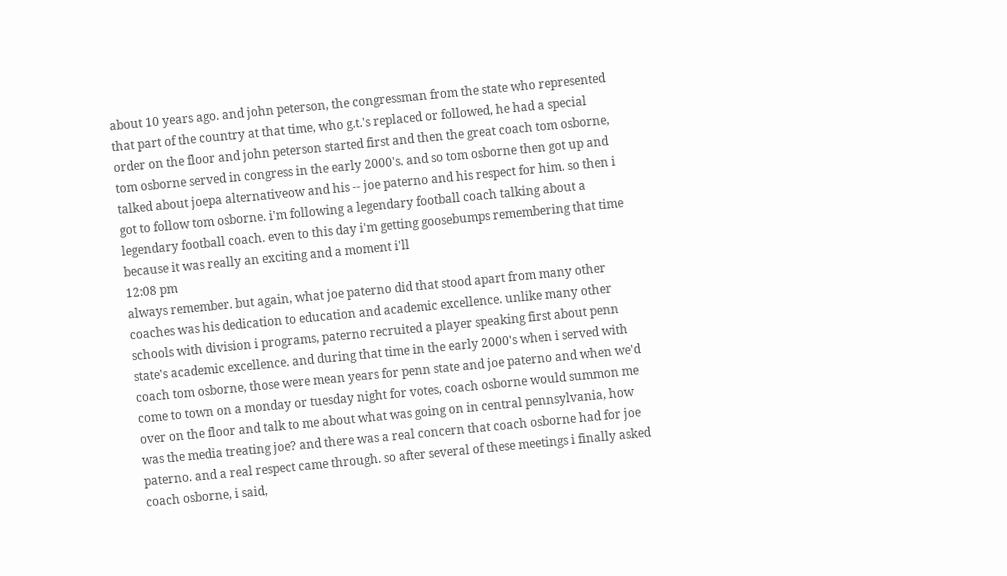about 10 years ago. and john peterson, the congressman from the state who represented that part of the country at that time, who g.t.'s replaced or followed, he had a special order on the floor and john peterson started first and then the great coach tom osborne, tom osborne served in congress in the early 2000's. and so tom osborne then got up and talked about joepa alternativeow and his -- joe paterno and his respect for him. so then i got to follow tom osborne. i'm following a legendary football coach talking about a legendary football coach. even to this day i'm getting goosebumps remembering that time because it was really an exciting and a moment i'll
12:08 pm
always remember. but again, what joe paterno did that stood apart from many other coaches was his dedication to education and academic excellence. unlike many other schools with division i programs, paterno recruited a player speaking first about penn state's academic excellence. and during that time in the early 2000's when i served with coach tom osborne, those were mean years for penn state and joe paterno and when we'd come to town on a monday or tuesday night for votes, coach osborne would summon me over on the floor and talk to me about what was going on in central pennsylvania, how was the media treating joe? and there was a real concern that coach osborne had for joe paterno. and a real respect came through. so after several of these meetings i finally asked coach osborne, i said,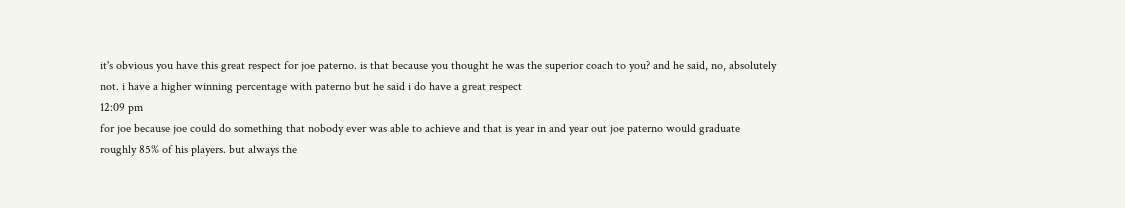it's obvious you have this great respect for joe paterno. is that because you thought he was the superior coach to you? and he said, no, absolutely not. i have a higher winning percentage with paterno but he said i do have a great respect
12:09 pm
for joe because joe could do something that nobody ever was able to achieve and that is year in and year out joe paterno would graduate roughly 85% of his players. but always the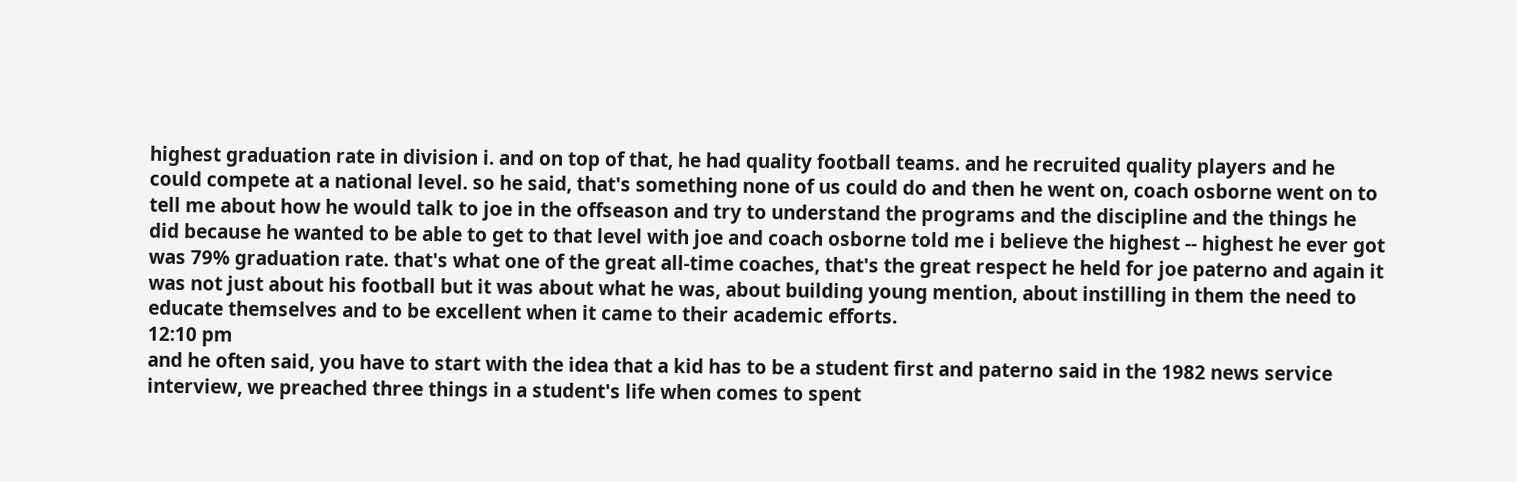highest graduation rate in division i. and on top of that, he had quality football teams. and he recruited quality players and he could compete at a national level. so he said, that's something none of us could do and then he went on, coach osborne went on to tell me about how he would talk to joe in the offseason and try to understand the programs and the discipline and the things he did because he wanted to be able to get to that level with joe and coach osborne told me i believe the highest -- highest he ever got was 79% graduation rate. that's what one of the great all-time coaches, that's the great respect he held for joe paterno and again it was not just about his football but it was about what he was, about building young mention, about instilling in them the need to educate themselves and to be excellent when it came to their academic efforts.
12:10 pm
and he often said, you have to start with the idea that a kid has to be a student first and paterno said in the 1982 news service interview, we preached three things in a student's life when comes to spent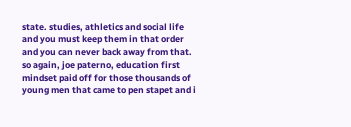state. studies, athletics and social life and you must keep them in that order and you can never back away from that. so again, joe paterno, education first mindset paid off for those thousands of young men that came to pen stapet and i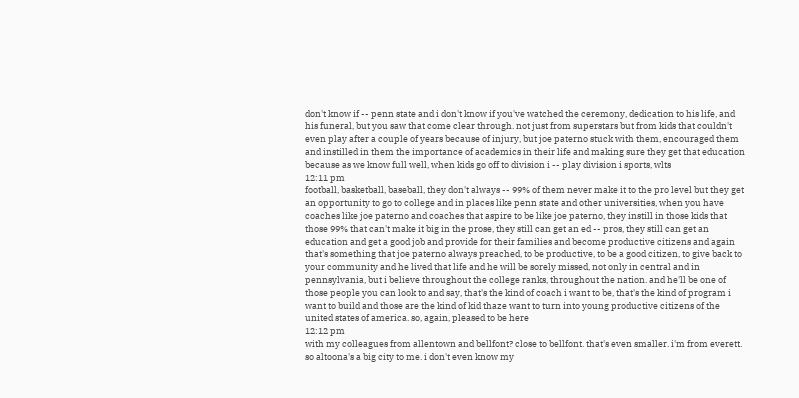don't know if -- penn state and i don't know if you've watched the ceremony, dedication to his life, and his funeral, but you saw that come clear through. not just from superstars but from kids that couldn't even play after a couple of years because of injury, but joe paterno stuck with them, encouraged them and instilled in them the importance of academics in their life and making sure they get that education because as we know full well, when kids go off to division i -- play division i sports, wlts
12:11 pm
football, basketball, baseball, they don't always -- 99% of them never make it to the pro level but they get an opportunity to go to college and in places like penn state and other universities, when you have coaches like joe paterno and coaches that aspire to be like joe paterno, they instill in those kids that those 99% that can't make it big in the prose, they still can get an ed -- pros, they still can get an education and get a good job and provide for their families and become productive citizens and again that's something that joe paterno always preached, to be productive, to be a good citizen, to give back to your community and he lived that life and he will be sorely missed, not only in central and in pennsylvania, but i believe throughout the college ranks, throughout the nation. and he'll be one of those people you can look to and say, that's the kind of coach i want to be, that's the kind of program i want to build and those are the kind of kid thaze want to turn into young productive citizens of the united states of america. so, again, pleased to be here
12:12 pm
with my colleagues from allentown and bellfont? close to bellfont. that's even smaller. i'm from everett. so altoona's a big city to me. i don't even know my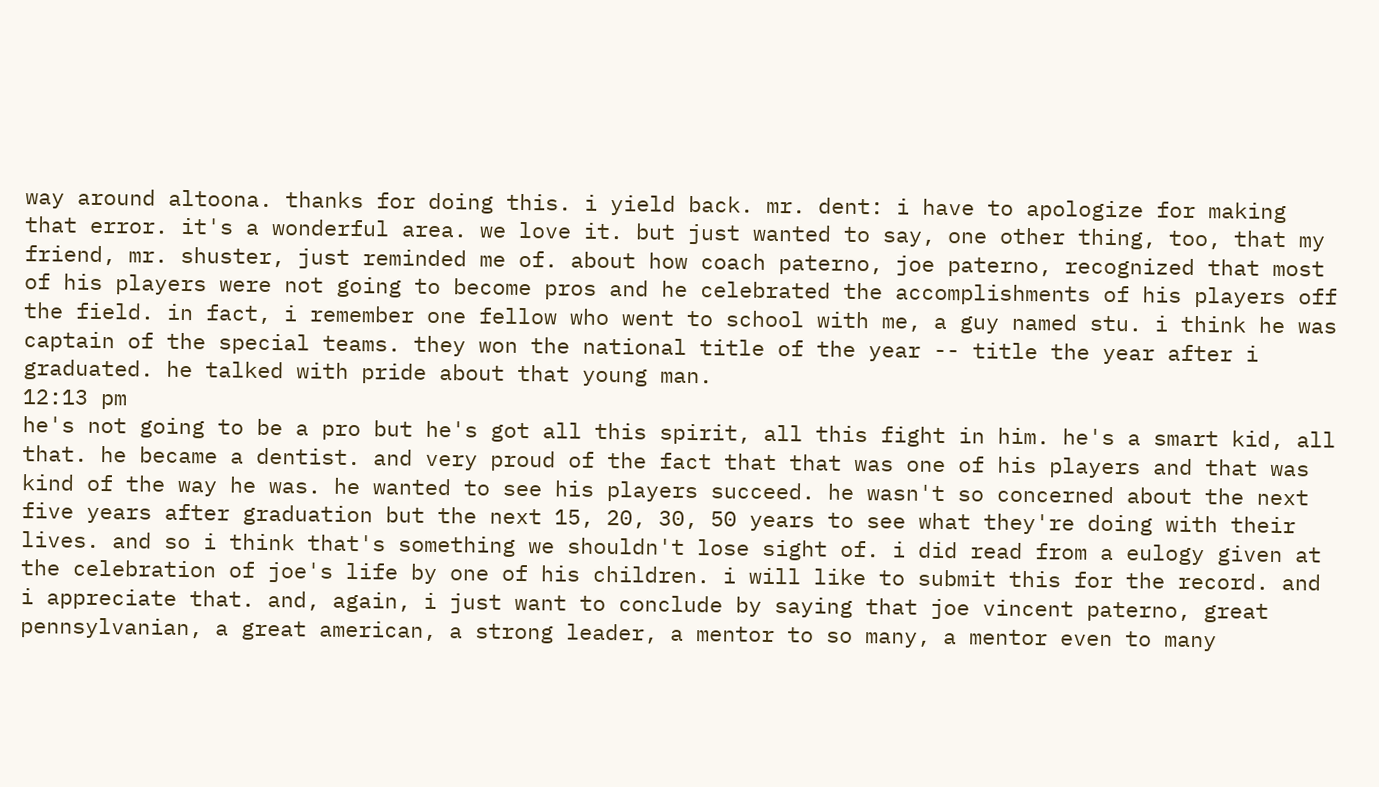way around altoona. thanks for doing this. i yield back. mr. dent: i have to apologize for making that error. it's a wonderful area. we love it. but just wanted to say, one other thing, too, that my friend, mr. shuster, just reminded me of. about how coach paterno, joe paterno, recognized that most of his players were not going to become pros and he celebrated the accomplishments of his players off the field. in fact, i remember one fellow who went to school with me, a guy named stu. i think he was captain of the special teams. they won the national title of the year -- title the year after i graduated. he talked with pride about that young man.
12:13 pm
he's not going to be a pro but he's got all this spirit, all this fight in him. he's a smart kid, all that. he became a dentist. and very proud of the fact that that was one of his players and that was kind of the way he was. he wanted to see his players succeed. he wasn't so concerned about the next five years after graduation but the next 15, 20, 30, 50 years to see what they're doing with their lives. and so i think that's something we shouldn't lose sight of. i did read from a eulogy given at the celebration of joe's life by one of his children. i will like to submit this for the record. and i appreciate that. and, again, i just want to conclude by saying that joe vincent paterno, great pennsylvanian, a great american, a strong leader, a mentor to so many, a mentor even to many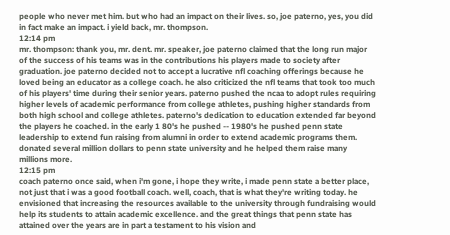people who never met him. but who had an impact on their lives. so, joe paterno, yes, you did in fact make an impact. i yield back, mr. thompson.
12:14 pm
mr. thompson: thank you, mr. dent. mr. speaker, joe paterno claimed that the long run major of the success of his teams was in the contributions his players made to society after graduation. joe paterno decided not to accept a lucrative nfl coaching offerings because he loved being an educator as a college coach. he also criticized the nfl teams that took too much of his players' time during their senior years. paterno pushed the ncaa to adopt rules requiring higher levels of academic performance from college athletes, pushing higher standards from both high school and college athletes. paterno's dedication to education extended far beyond the players he coached. in the early 1 80's he pushed -- 1980's he pushed penn state leadership to extend fun raising from alumni in order to extend academic programs them. donated several million dollars to penn state university and he helped them raise many millions more.
12:15 pm
coach paterno once said, when i'm gone, i hope they write, i made penn state a better place, not just that i was a good football coach. well, coach, that is what they're writing today. he envisioned that increasing the resources available to the university through fundraising would help its students to attain academic excellence. and the great things that penn state has attained over the years are in part a testament to his vision and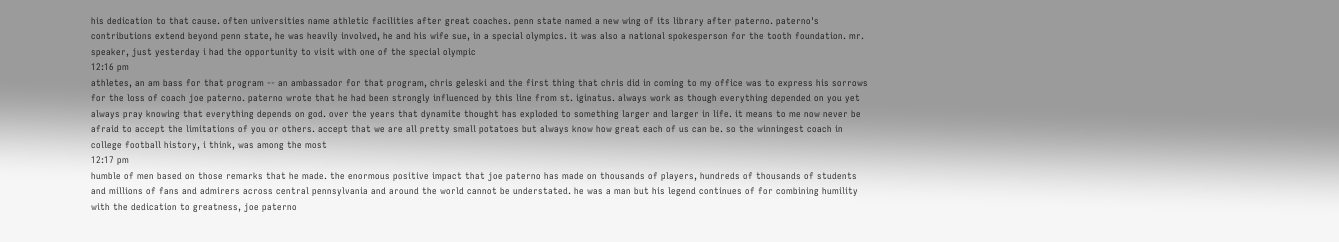his dedication to that cause. often universities name athletic facilities after great coaches. penn state named a new wing of its library after paterno. paterno's contributions extend beyond penn state, he was heavily involved, he and his wife sue, in a special olympics. it was also a national spokesperson for the tooth foundation. mr. speaker, just yesterday i had the opportunity to visit with one of the special olympic
12:16 pm
athletes, an am bass for that program -- an ambassador for that program, chris geleski and the first thing that chris did in coming to my office was to express his sorrows for the loss of coach joe paterno. paterno wrote that he had been strongly influenced by this line from st. iginatus. always work as though everything depended on you yet always pray knowing that everything depends on god. over the years that dynamite thought has exploded to something larger and larger in life. it means to me now never be afraid to accept the limitations of you or others. accept that we are all pretty small potatoes but always know how great each of us can be. so the winningest coach in college football history, i think, was among the most
12:17 pm
humble of men based on those remarks that he made. the enormous positive impact that joe paterno has made on thousands of players, hundreds of thousands of students and millions of fans and admirers across central pennsylvania and around the world cannot be understated. he was a man but his legend continues of for combining humility with the dedication to greatness, joe paterno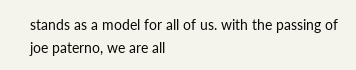stands as a model for all of us. with the passing of joe paterno, we are all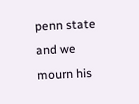penn state and we mourn his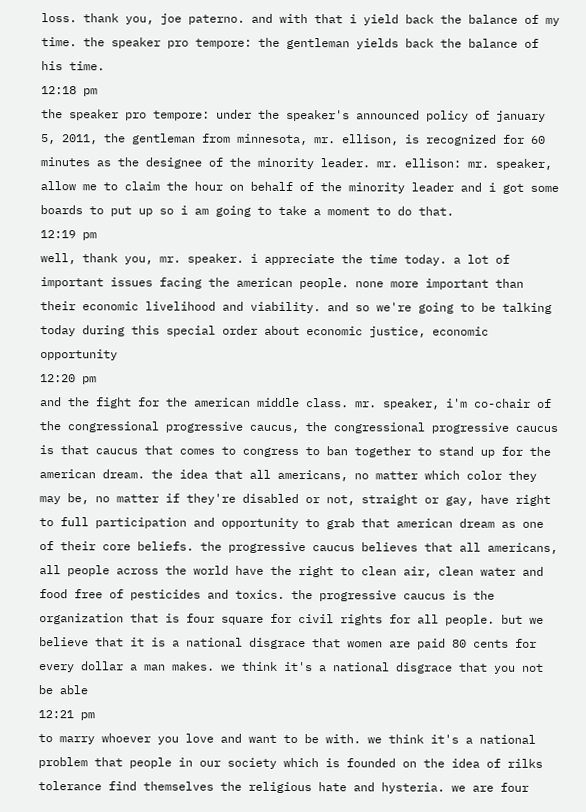loss. thank you, joe paterno. and with that i yield back the balance of my time. the speaker pro tempore: the gentleman yields back the balance of his time.
12:18 pm
the speaker pro tempore: under the speaker's announced policy of january 5, 2011, the gentleman from minnesota, mr. ellison, is recognized for 60 minutes as the designee of the minority leader. mr. ellison: mr. speaker, allow me to claim the hour on behalf of the minority leader and i got some boards to put up so i am going to take a moment to do that.
12:19 pm
well, thank you, mr. speaker. i appreciate the time today. a lot of important issues facing the american people. none more important than their economic livelihood and viability. and so we're going to be talking today during this special order about economic justice, economic opportunity
12:20 pm
and the fight for the american middle class. mr. speaker, i'm co-chair of the congressional progressive caucus, the congressional progressive caucus is that caucus that comes to congress to ban together to stand up for the american dream. the idea that all americans, no matter which color they may be, no matter if they're disabled or not, straight or gay, have right to full participation and opportunity to grab that american dream as one of their core beliefs. the progressive caucus believes that all americans, all people across the world have the right to clean air, clean water and food free of pesticides and toxics. the progressive caucus is the organization that is four square for civil rights for all people. but we believe that it is a national disgrace that women are paid 80 cents for every dollar a man makes. we think it's a national disgrace that you not be able
12:21 pm
to marry whoever you love and want to be with. we think it's a national problem that people in our society which is founded on the idea of rilks tolerance find themselves the religious hate and hysteria. we are four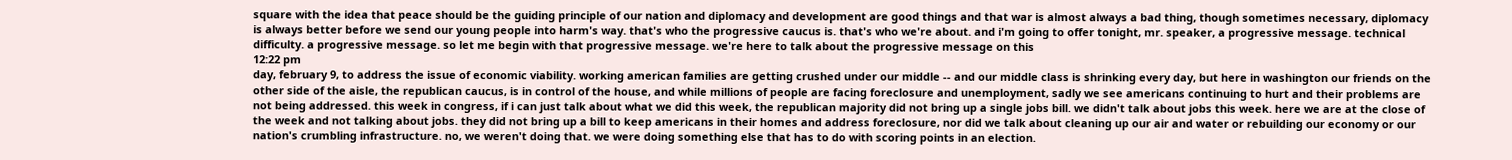square with the idea that peace should be the guiding principle of our nation and diplomacy and development are good things and that war is almost always a bad thing, though sometimes necessary, diplomacy is always better before we send our young people into harm's way. that's who the progressive caucus is. that's who we're about. and i'm going to offer tonight, mr. speaker, a progressive message. technical difficulty. a progressive message. so let me begin with that progressive message. we're here to talk about the progressive message on this
12:22 pm
day, february 9, to address the issue of economic viability. working american families are getting crushed under our middle -- and our middle class is shrinking every day, but here in washington our friends on the other side of the aisle, the republican caucus, is in control of the house, and while millions of people are facing foreclosure and unemployment, sadly we see americans continuing to hurt and their problems are not being addressed. this week in congress, if i can just talk about what we did this week, the republican majority did not bring up a single jobs bill. we didn't talk about jobs this week. here we are at the close of the week and not talking about jobs. they did not bring up a bill to keep americans in their homes and address foreclosure, nor did we talk about cleaning up our air and water or rebuilding our economy or our nation's crumbling infrastructure. no, we weren't doing that. we were doing something else that has to do with scoring points in an election.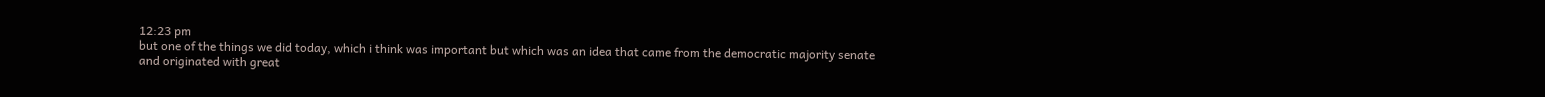12:23 pm
but one of the things we did today, which i think was important but which was an idea that came from the democratic majority senate and originated with great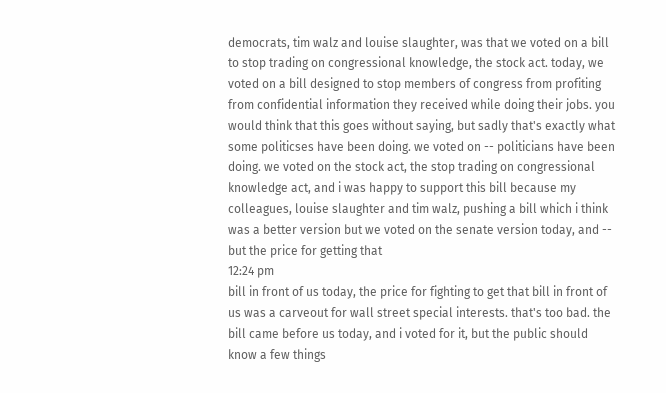democrats, tim walz and louise slaughter, was that we voted on a bill to stop trading on congressional knowledge, the stock act. today, we voted on a bill designed to stop members of congress from profiting from confidential information they received while doing their jobs. you would think that this goes without saying, but sadly that's exactly what some politicses have been doing. we voted on -- politicians have been doing. we voted on the stock act, the stop trading on congressional knowledge act, and i was happy to support this bill because my colleagues, louise slaughter and tim walz, pushing a bill which i think was a better version but we voted on the senate version today, and -- but the price for getting that
12:24 pm
bill in front of us today, the price for fighting to get that bill in front of us was a carveout for wall street special interests. that's too bad. the bill came before us today, and i voted for it, but the public should know a few things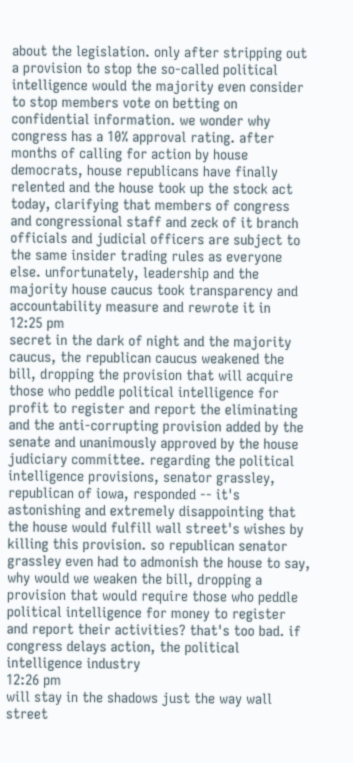about the legislation. only after stripping out a provision to stop the so-called political intelligence would the majority even consider to stop members vote on betting on confidential information. we wonder why congress has a 10% approval rating. after months of calling for action by house democrats, house republicans have finally relented and the house took up the stock act today, clarifying that members of congress and congressional staff and zeck of it branch officials and judicial officers are subject to the same insider trading rules as everyone else. unfortunately, leadership and the majority house caucus took transparency and accountability measure and rewrote it in
12:25 pm
secret in the dark of night and the majority caucus, the republican caucus weakened the bill, dropping the provision that will acquire those who peddle political intelligence for profit to register and report the eliminating and the anti-corrupting provision added by the senate and unanimously approved by the house judiciary committee. regarding the political intelligence provisions, senator grassley, republican of iowa, responded -- it's astonishing and extremely disappointing that the house would fulfill wall street's wishes by killing this provision. so republican senator grassley even had to admonish the house to say, why would we weaken the bill, dropping a provision that would require those who peddle political intelligence for money to register and report their activities? that's too bad. if congress delays action, the political intelligence industry
12:26 pm
will stay in the shadows just the way wall street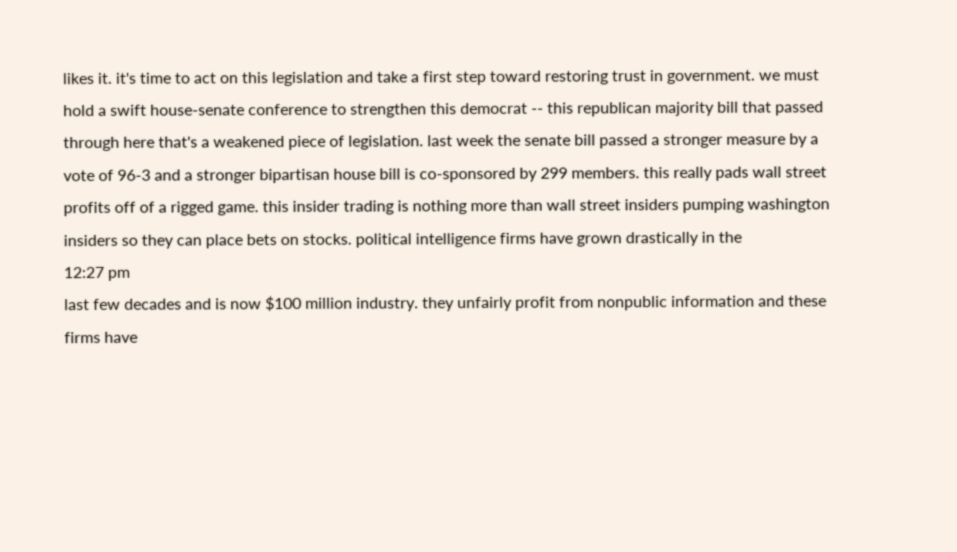likes it. it's time to act on this legislation and take a first step toward restoring trust in government. we must hold a swift house-senate conference to strengthen this democrat -- this republican majority bill that passed through here that's a weakened piece of legislation. last week the senate bill passed a stronger measure by a vote of 96-3 and a stronger bipartisan house bill is co-sponsored by 299 members. this really pads wall street profits off of a rigged game. this insider trading is nothing more than wall street insiders pumping washington insiders so they can place bets on stocks. political intelligence firms have grown drastically in the
12:27 pm
last few decades and is now $100 million industry. they unfairly profit from nonpublic information and these firms have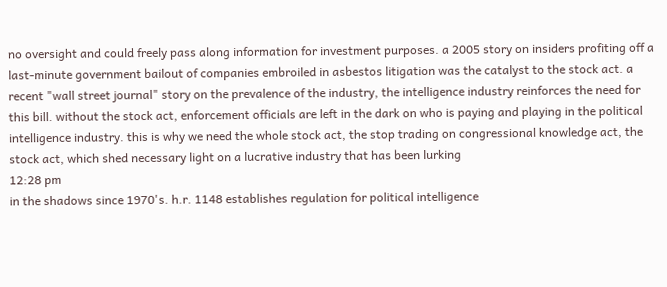no oversight and could freely pass along information for investment purposes. a 2005 story on insiders profiting off a last-minute government bailout of companies embroiled in asbestos litigation was the catalyst to the stock act. a recent "wall street journal" story on the prevalence of the industry, the intelligence industry reinforces the need for this bill. without the stock act, enforcement officials are left in the dark on who is paying and playing in the political intelligence industry. this is why we need the whole stock act, the stop trading on congressional knowledge act, the stock act, which shed necessary light on a lucrative industry that has been lurking
12:28 pm
in the shadows since 1970's. h.r. 1148 establishes regulation for political intelligence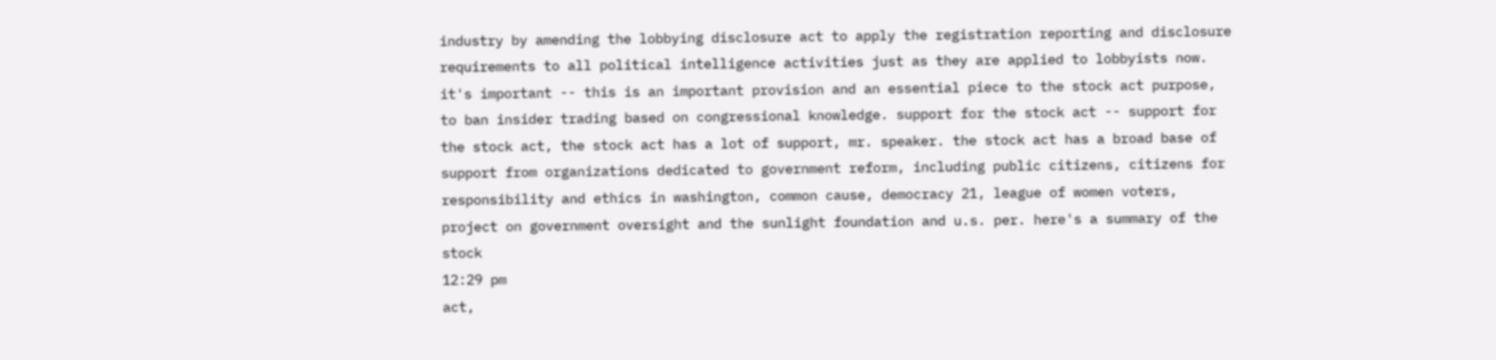industry by amending the lobbying disclosure act to apply the registration reporting and disclosure requirements to all political intelligence activities just as they are applied to lobbyists now. it's important -- this is an important provision and an essential piece to the stock act purpose, to ban insider trading based on congressional knowledge. support for the stock act -- support for the stock act, the stock act has a lot of support, mr. speaker. the stock act has a broad base of support from organizations dedicated to government reform, including public citizens, citizens for responsibility and ethics in washington, common cause, democracy 21, league of women voters, project on government oversight and the sunlight foundation and u.s. per. here's a summary of the stock
12:29 pm
act,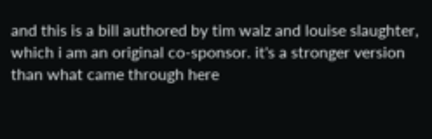and this is a bill authored by tim walz and louise slaughter, which i am an original co-sponsor. it's a stronger version than what came through here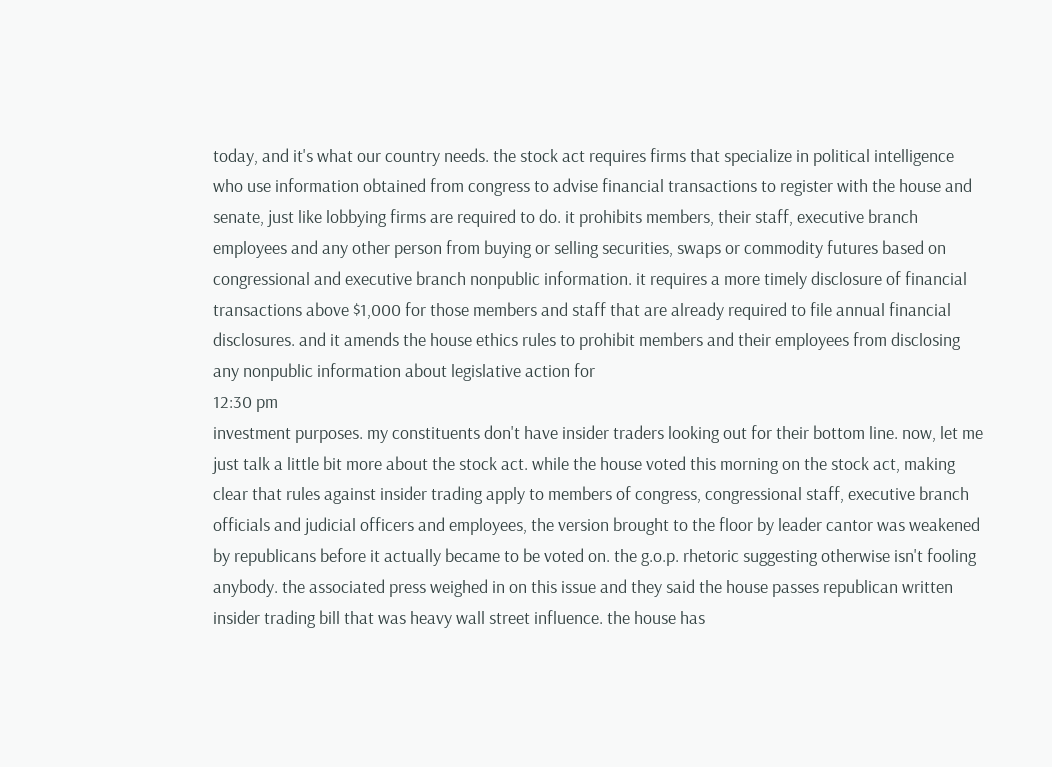today, and it's what our country needs. the stock act requires firms that specialize in political intelligence who use information obtained from congress to advise financial transactions to register with the house and senate, just like lobbying firms are required to do. it prohibits members, their staff, executive branch employees and any other person from buying or selling securities, swaps or commodity futures based on congressional and executive branch nonpublic information. it requires a more timely disclosure of financial transactions above $1,000 for those members and staff that are already required to file annual financial disclosures. and it amends the house ethics rules to prohibit members and their employees from disclosing any nonpublic information about legislative action for
12:30 pm
investment purposes. my constituents don't have insider traders looking out for their bottom line. now, let me just talk a little bit more about the stock act. while the house voted this morning on the stock act, making clear that rules against insider trading apply to members of congress, congressional staff, executive branch officials and judicial officers and employees, the version brought to the floor by leader cantor was weakened by republicans before it actually became to be voted on. the g.o.p. rhetoric suggesting otherwise isn't fooling anybody. the associated press weighed in on this issue and they said the house passes republican written insider trading bill that was heavy wall street influence. the house has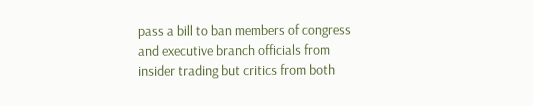pass a bill to ban members of congress and executive branch officials from insider trading but critics from both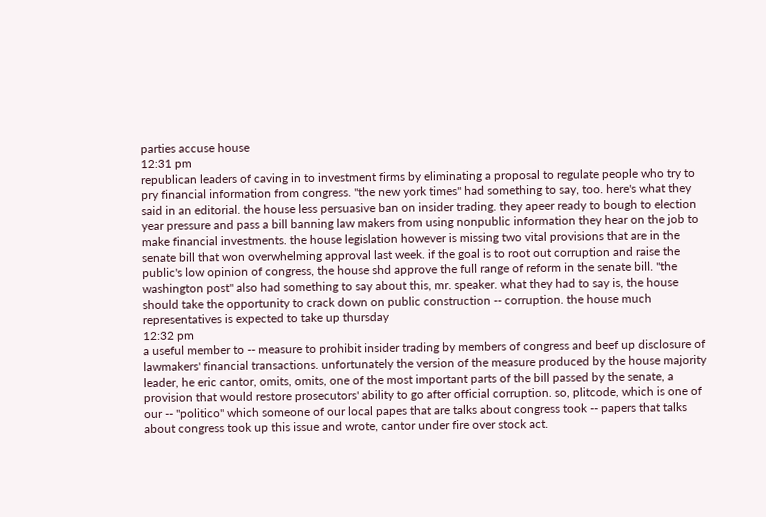parties accuse house
12:31 pm
republican leaders of caving in to investment firms by eliminating a proposal to regulate people who try to pry financial information from congress. "the new york times" had something to say, too. here's what they said in an editorial. the house less persuasive ban on insider trading. they apeer ready to bough to election year pressure and pass a bill banning law makers from using nonpublic information they hear on the job to make financial investments. the house legislation however is missing two vital provisions that are in the senate bill that won overwhelming approval last week. if the goal is to root out corruption and raise the public's low opinion of congress, the house shd approve the full range of reform in the senate bill. "the washington post" also had something to say about this, mr. speaker. what they had to say is, the house should take the opportunity to crack down on public construction -- corruption. the house much representatives is expected to take up thursday
12:32 pm
a useful member to -- measure to prohibit insider trading by members of congress and beef up disclosure of lawmakers' financial transactions. unfortunately the version of the measure produced by the house majority leader, he eric cantor, omits, omits, one of the most important parts of the bill passed by the senate, a provision that would restore prosecutors' ability to go after official corruption. so, plitcode, which is one of our -- "politico" which someone of our local papes that are talks about congress took -- papers that talks about congress took up this issue and wrote, cantor under fire over stock act.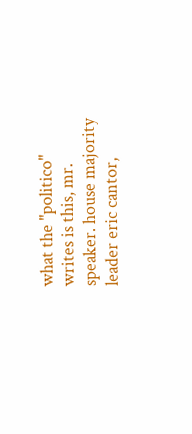what the "politico" writes is this, mr. speaker. house majority leader eric cantor,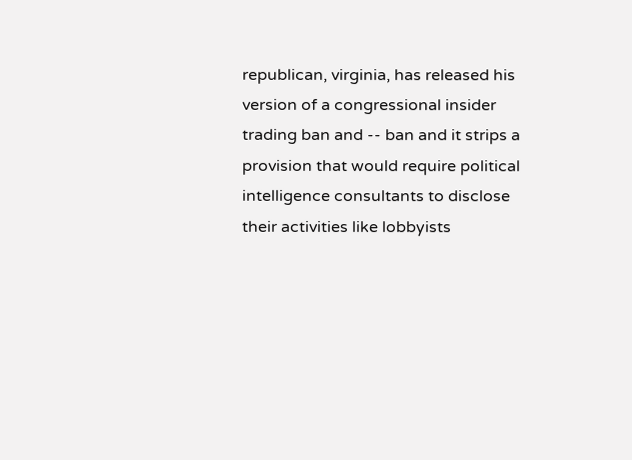republican, virginia, has released his version of a congressional insider trading ban and -- ban and it strips a provision that would require political intelligence consultants to disclose their activities like lobbyists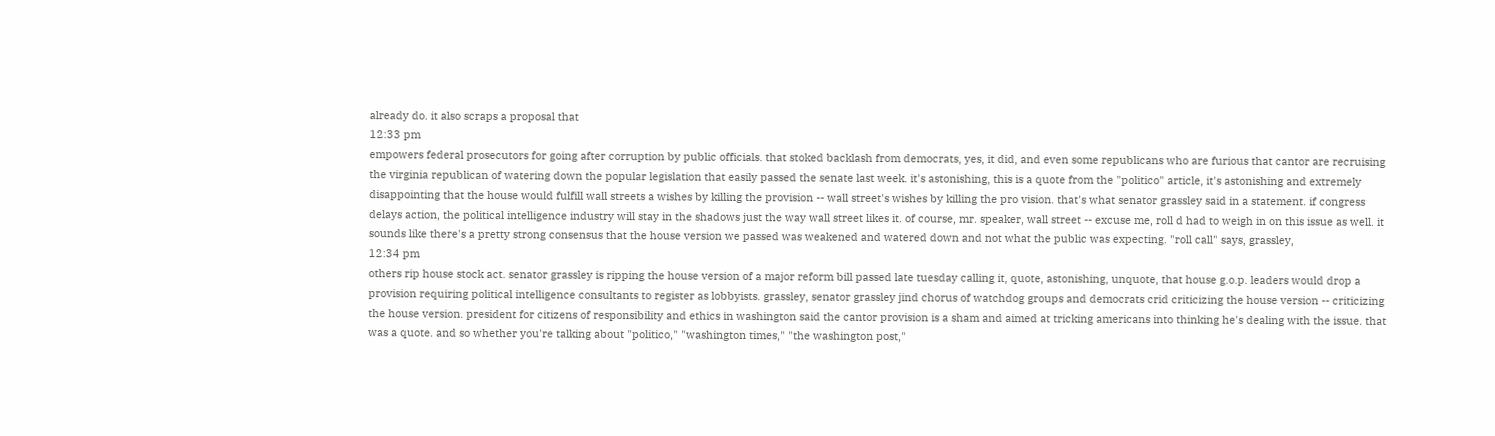already do. it also scraps a proposal that
12:33 pm
empowers federal prosecutors for going after corruption by public officials. that stoked backlash from democrats, yes, it did, and even some republicans who are furious that cantor are recruising the virginia republican of watering down the popular legislation that easily passed the senate last week. it's astonishing, this is a quote from the "politico" article, it's astonishing and extremely disappointing that the house would fulfill wall streets a wishes by killing the provision -- wall street's wishes by killing the pro vision. that's what senator grassley said in a statement. if congress delays action, the political intelligence industry will stay in the shadows just the way wall street likes it. of course, mr. speaker, wall street -- excuse me, roll d had to weigh in on this issue as well. it sounds like there's a pretty strong consensus that the house version we passed was weakened and watered down and not what the public was expecting. "roll call" says, grassley,
12:34 pm
others rip house stock act. senator grassley is ripping the house version of a major reform bill passed late tuesday calling it, quote, astonishing, unquote, that house g.o.p. leaders would drop a provision requiring political intelligence consultants to register as lobbyists. grassley, senator grassley jind chorus of watchdog groups and democrats crid criticizing the house version -- criticizing the house version. president for citizens of responsibility and ethics in washington said the cantor provision is a sham and aimed at tricking americans into thinking he's dealing with the issue. that was a quote. and so whether you're talking about "politico," "washington times," "the washington post,"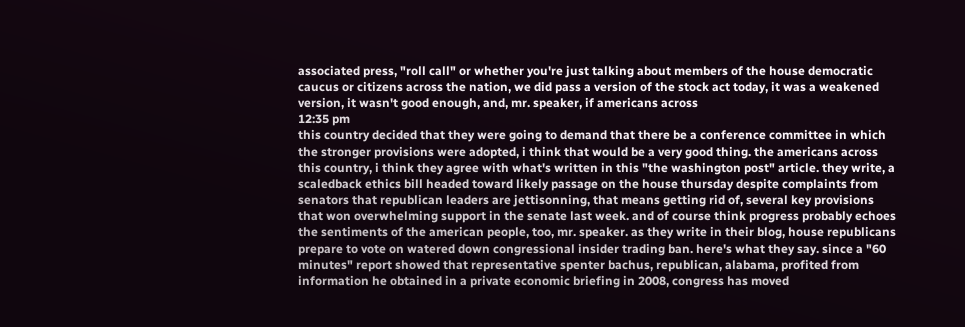associated press, "roll call" or whether you're just talking about members of the house democratic caucus or citizens across the nation, we did pass a version of the stock act today, it was a weakened version, it wasn't good enough, and, mr. speaker, if americans across
12:35 pm
this country decided that they were going to demand that there be a conference committee in which the stronger provisions were adopted, i think that would be a very good thing. the americans across this country, i think they agree with what's written in this "the washington post" article. they write, a scaledback ethics bill headed toward likely passage on the house thursday despite complaints from senators that republican leaders are jettisonning, that means getting rid of, several key provisions that won overwhelming support in the senate last week. and of course think progress probably echoes the sentiments of the american people, too, mr. speaker. as they write in their blog, house republicans prepare to vote on watered down congressional insider trading ban. here's what they say. since a "60 minutes" report showed that representative spenter bachus, republican, alabama, profited from information he obtained in a private economic briefing in 2008, congress has moved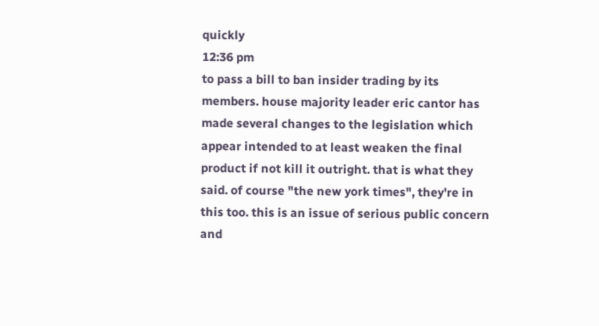quickly
12:36 pm
to pass a bill to ban insider trading by its members. house majority leader eric cantor has made several changes to the legislation which appear intended to at least weaken the final product if not kill it outright. that is what they said. of course "the new york times", they're in this too. this is an issue of serious public concern and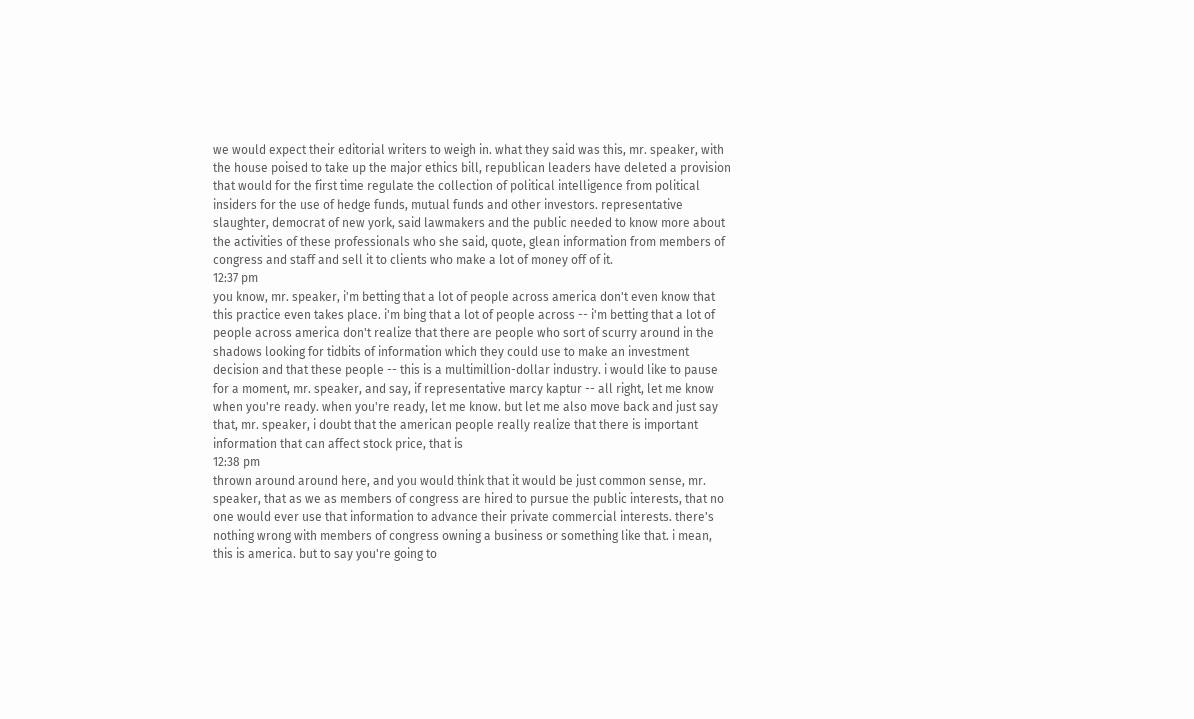we would expect their editorial writers to weigh in. what they said was this, mr. speaker, with the house poised to take up the major ethics bill, republican leaders have deleted a provision that would for the first time regulate the collection of political intelligence from political insiders for the use of hedge funds, mutual funds and other investors. representative slaughter, democrat of new york, said lawmakers and the public needed to know more about the activities of these professionals who she said, quote, glean information from members of congress and staff and sell it to clients who make a lot of money off of it.
12:37 pm
you know, mr. speaker, i'm betting that a lot of people across america don't even know that this practice even takes place. i'm bing that a lot of people across -- i'm betting that a lot of people across america don't realize that there are people who sort of scurry around in the shadows looking for tidbits of information which they could use to make an investment decision and that these people -- this is a multimillion-dollar industry. i would like to pause for a moment, mr. speaker, and say, if representative marcy kaptur -- all right, let me know when you're ready. when you're ready, let me know. but let me also move back and just say that, mr. speaker, i doubt that the american people really realize that there is important information that can affect stock price, that is
12:38 pm
thrown around around here, and you would think that it would be just common sense, mr. speaker, that as we as members of congress are hired to pursue the public interests, that no one would ever use that information to advance their private commercial interests. there's nothing wrong with members of congress owning a business or something like that. i mean, this is america. but to say you're going to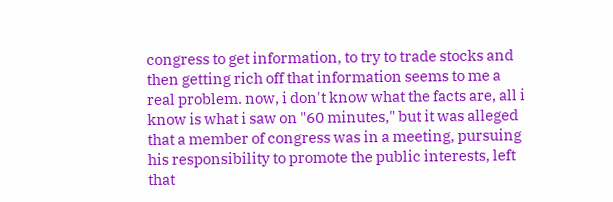congress to get information, to try to trade stocks and then getting rich off that information seems to me a real problem. now, i don't know what the facts are, all i know is what i saw on "60 minutes," but it was alleged that a member of congress was in a meeting, pursuing his responsibility to promote the public interests, left that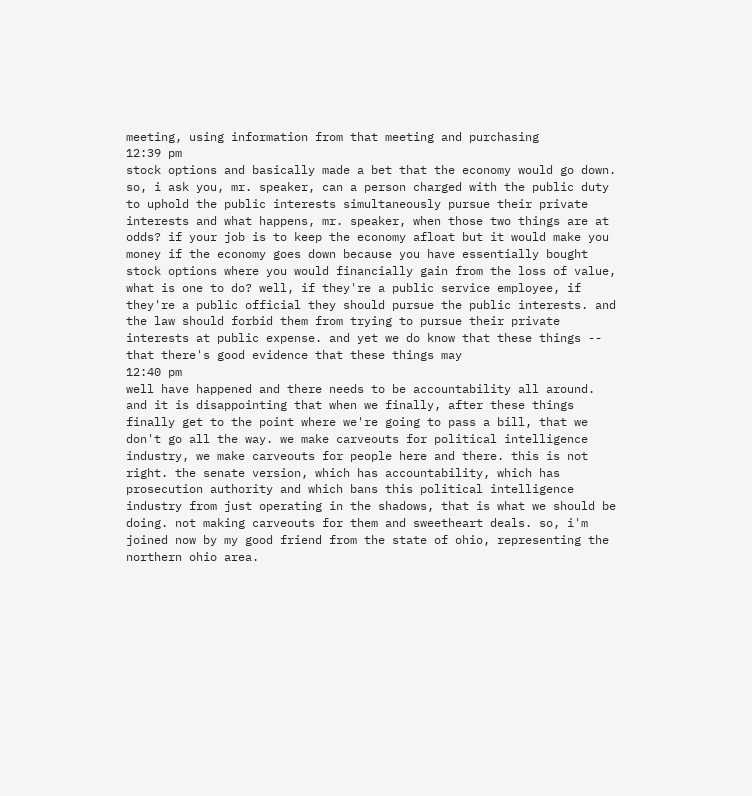meeting, using information from that meeting and purchasing
12:39 pm
stock options and basically made a bet that the economy would go down. so, i ask you, mr. speaker, can a person charged with the public duty to uphold the public interests simultaneously pursue their private interests and what happens, mr. speaker, when those two things are at odds? if your job is to keep the economy afloat but it would make you money if the economy goes down because you have essentially bought stock options where you would financially gain from the loss of value, what is one to do? well, if they're a public service employee, if they're a public official they should pursue the public interests. and the law should forbid them from trying to pursue their private interests at public expense. and yet we do know that these things -- that there's good evidence that these things may
12:40 pm
well have happened and there needs to be accountability all around. and it is disappointing that when we finally, after these things finally get to the point where we're going to pass a bill, that we don't go all the way. we make carveouts for political intelligence industry, we make carveouts for people here and there. this is not right. the senate version, which has accountability, which has prosecution authority and which bans this political intelligence industry from just operating in the shadows, that is what we should be doing. not making carveouts for them and sweetheart deals. so, i'm joined now by my good friend from the state of ohio, representing the northern ohio area.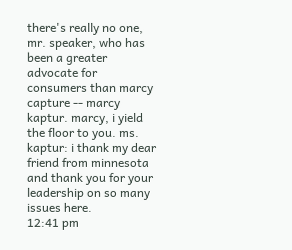there's really no one, mr. speaker, who has been a greater advocate for consumers than marcy capture -- marcy kaptur. marcy, i yield the floor to you. ms. kaptur: i thank my dear friend from minnesota and thank you for your leadership on so many issues here.
12:41 pm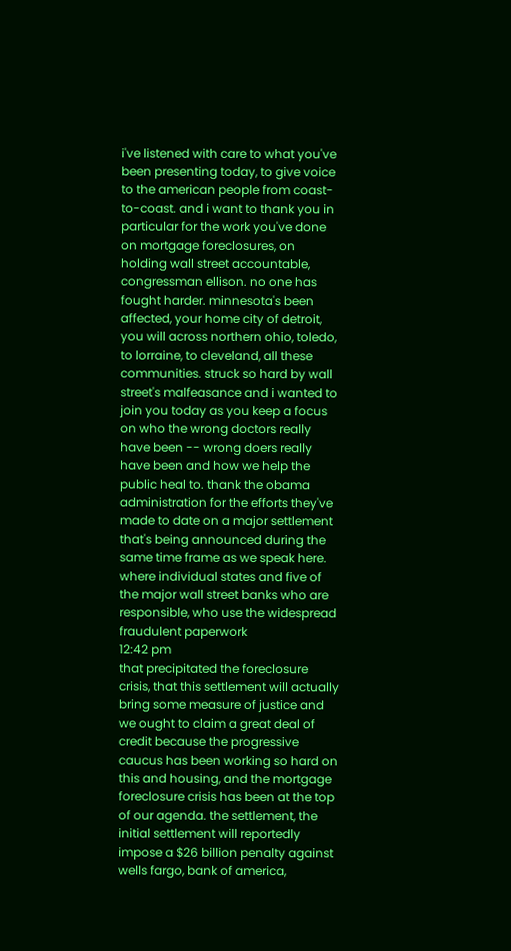i've listened with care to what you've been presenting today, to give voice to the american people from coast-to-coast. and i want to thank you in particular for the work you've done on mortgage foreclosures, on holding wall street accountable, congressman ellison. no one has fought harder. minnesota's been affected, your home city of detroit, you will across northern ohio, toledo, to lorraine, to cleveland, all these communities. struck so hard by wall street's malfeasance and i wanted to join you today as you keep a focus on who the wrong doctors really have been -- wrong doers really have been and how we help the public heal to. thank the obama administration for the efforts they've made to date on a major settlement that's being announced during the same time frame as we speak here. where individual states and five of the major wall street banks who are responsible, who use the widespread fraudulent paperwork
12:42 pm
that precipitated the foreclosure crisis, that this settlement will actually bring some measure of justice and we ought to claim a great deal of credit because the progressive caucus has been working so hard on this and housing, and the mortgage foreclosure crisis has been at the top of our agenda. the settlement, the initial settlement will reportedly impose a $26 billion penalty against wells fargo, bank of america,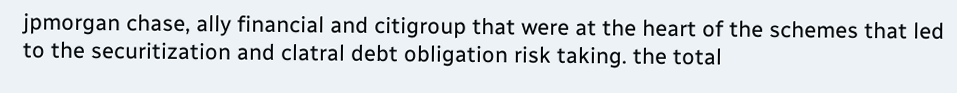jpmorgan chase, ally financial and citigroup that were at the heart of the schemes that led to the securitization and clatral debt obligation risk taking. the total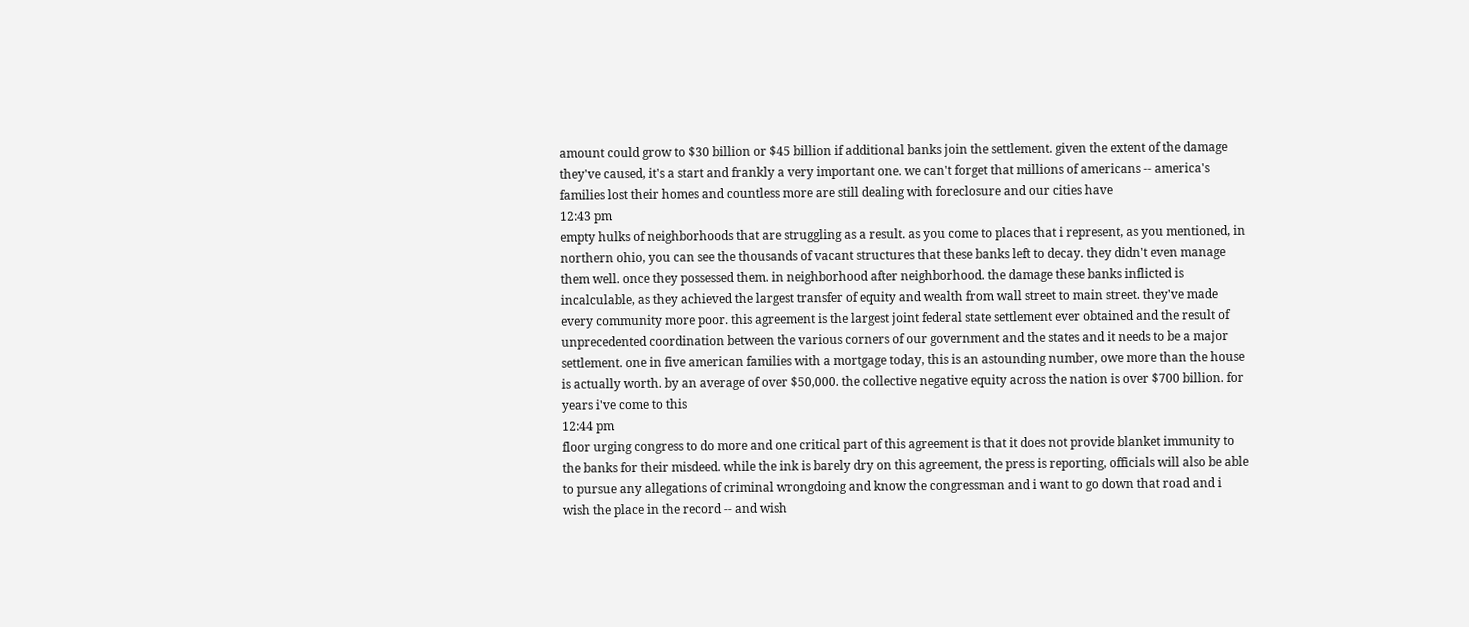amount could grow to $30 billion or $45 billion if additional banks join the settlement. given the extent of the damage they've caused, it's a start and frankly a very important one. we can't forget that millions of americans -- america's families lost their homes and countless more are still dealing with foreclosure and our cities have
12:43 pm
empty hulks of neighborhoods that are struggling as a result. as you come to places that i represent, as you mentioned, in northern ohio, you can see the thousands of vacant structures that these banks left to decay. they didn't even manage them well. once they possessed them. in neighborhood after neighborhood. the damage these banks inflicted is incalculable, as they achieved the largest transfer of equity and wealth from wall street to main street. they've made every community more poor. this agreement is the largest joint federal state settlement ever obtained and the result of unprecedented coordination between the various corners of our government and the states and it needs to be a major settlement. one in five american families with a mortgage today, this is an astounding number, owe more than the house is actually worth. by an average of over $50,000. the collective negative equity across the nation is over $700 billion. for years i've come to this
12:44 pm
floor urging congress to do more and one critical part of this agreement is that it does not provide blanket immunity to the banks for their misdeed. while the ink is barely dry on this agreement, the press is reporting, officials will also be able to pursue any allegations of criminal wrongdoing and know the congressman and i want to go down that road and i wish the place in the record -- and wish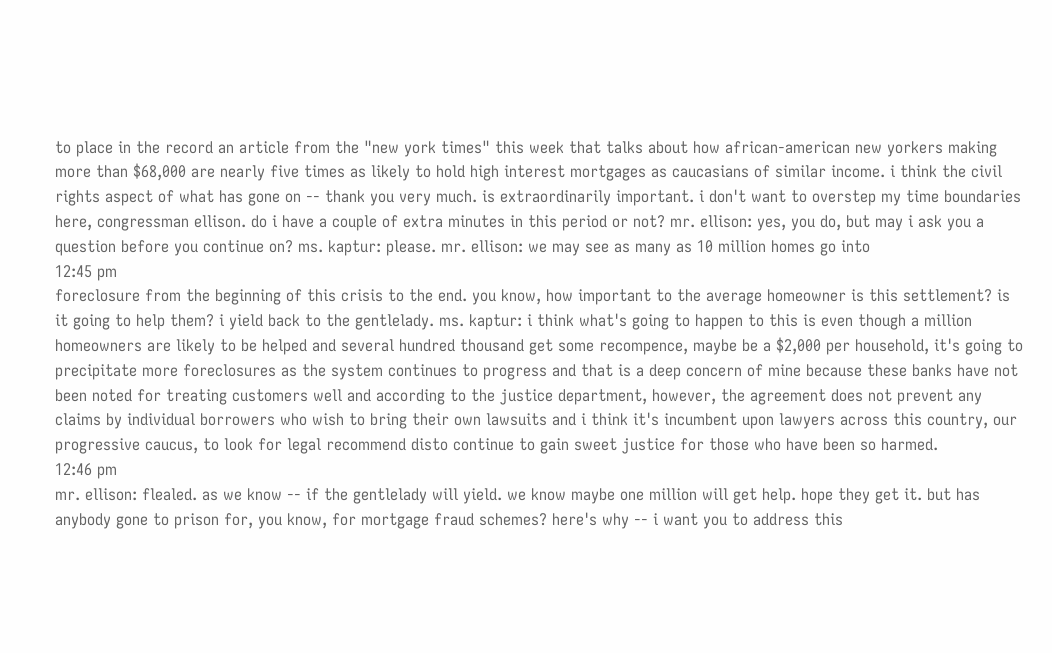to place in the record an article from the "new york times" this week that talks about how african-american new yorkers making more than $68,000 are nearly five times as likely to hold high interest mortgages as caucasians of similar income. i think the civil rights aspect of what has gone on -- thank you very much. is extraordinarily important. i don't want to overstep my time boundaries here, congressman ellison. do i have a couple of extra minutes in this period or not? mr. ellison: yes, you do, but may i ask you a question before you continue on? ms. kaptur: please. mr. ellison: we may see as many as 10 million homes go into
12:45 pm
foreclosure from the beginning of this crisis to the end. you know, how important to the average homeowner is this settlement? is it going to help them? i yield back to the gentlelady. ms. kaptur: i think what's going to happen to this is even though a million homeowners are likely to be helped and several hundred thousand get some recompence, maybe be a $2,000 per household, it's going to precipitate more foreclosures as the system continues to progress and that is a deep concern of mine because these banks have not been noted for treating customers well and according to the justice department, however, the agreement does not prevent any claims by individual borrowers who wish to bring their own lawsuits and i think it's incumbent upon lawyers across this country, our progressive caucus, to look for legal recommend disto continue to gain sweet justice for those who have been so harmed.
12:46 pm
mr. ellison: flealed. as we know -- if the gentlelady will yield. we know maybe one million will get help. hope they get it. but has anybody gone to prison for, you know, for mortgage fraud schemes? here's why -- i want you to address this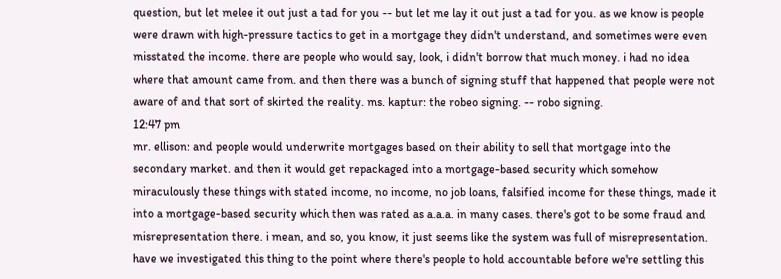question, but let melee it out just a tad for you -- but let me lay it out just a tad for you. as we know is people were drawn with high-pressure tactics to get in a mortgage they didn't understand, and sometimes were even misstated the income. there are people who would say, look, i didn't borrow that much money. i had no idea where that amount came from. and then there was a bunch of signing stuff that happened that people were not aware of and that sort of skirted the reality. ms. kaptur: the robeo signing. -- robo signing.
12:47 pm
mr. ellison: and people would underwrite mortgages based on their ability to sell that mortgage into the secondary market. and then it would get repackaged into a mortgage-based security which somehow miraculously these things with stated income, no income, no job loans, falsified income for these things, made it into a mortgage-based security which then was rated as a.a.a. in many cases. there's got to be some fraud and misrepresentation there. i mean, and so, you know, it just seems like the system was full of misrepresentation. have we investigated this thing to the point where there's people to hold accountable before we're settling this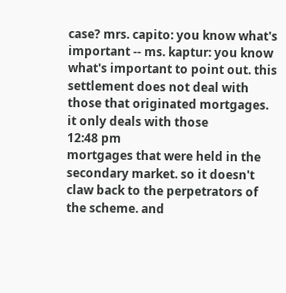case? mrs. capito: you know what's important -- ms. kaptur: you know what's important to point out. this settlement does not deal with those that originated mortgages. it only deals with those
12:48 pm
mortgages that were held in the secondary market. so it doesn't claw back to the perpetrators of the scheme. and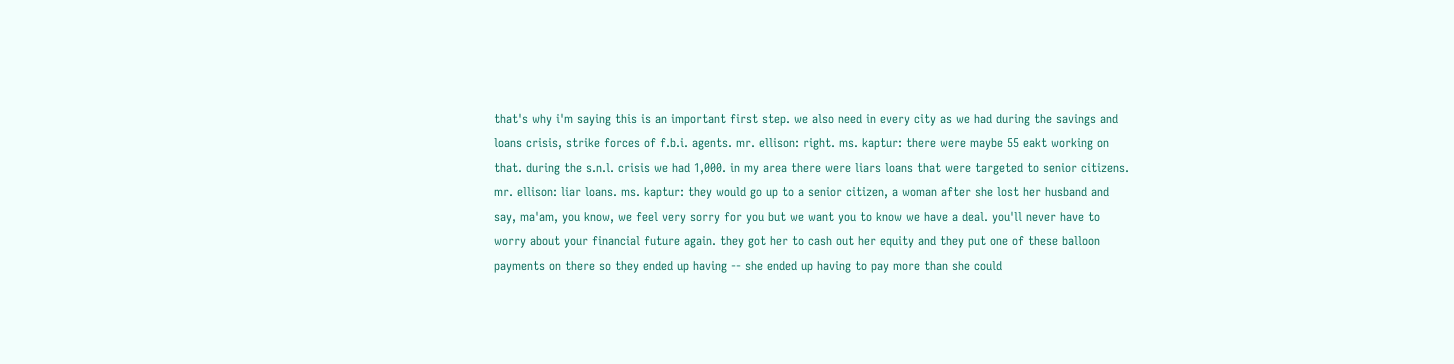that's why i'm saying this is an important first step. we also need in every city as we had during the savings and loans crisis, strike forces of f.b.i. agents. mr. ellison: right. ms. kaptur: there were maybe 55 eakt working on that. during the s.n.l. crisis we had 1,000. in my area there were liars loans that were targeted to senior citizens. mr. ellison: liar loans. ms. kaptur: they would go up to a senior citizen, a woman after she lost her husband and say, ma'am, you know, we feel very sorry for you but we want you to know we have a deal. you'll never have to worry about your financial future again. they got her to cash out her equity and they put one of these balloon payments on there so they ended up having -- she ended up having to pay more than she could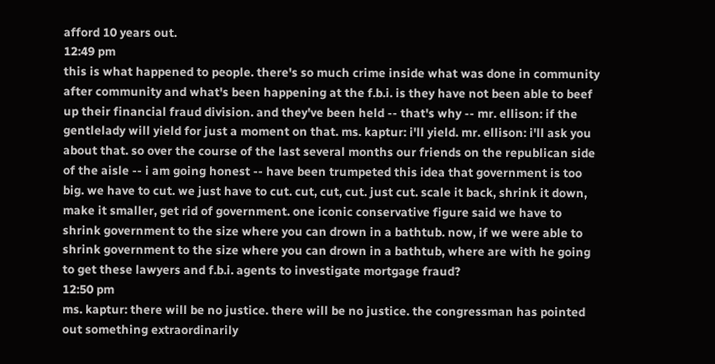afford 10 years out.
12:49 pm
this is what happened to people. there's so much crime inside what was done in community after community and what's been happening at the f.b.i. is they have not been able to beef up their financial fraud division. and they've been held -- that's why -- mr. ellison: if the gentlelady will yield for just a moment on that. ms. kaptur: i'll yield. mr. ellison: i'll ask you about that. so over the course of the last several months our friends on the republican side of the aisle -- i am going honest -- have been trumpeted this idea that government is too big. we have to cut. we just have to cut. cut, cut, cut. just cut. scale it back, shrink it down, make it smaller, get rid of government. one iconic conservative figure said we have to shrink government to the size where you can drown in a bathtub. now, if we were able to shrink government to the size where you can drown in a bathtub, where are with he going to get these lawyers and f.b.i. agents to investigate mortgage fraud?
12:50 pm
ms. kaptur: there will be no justice. there will be no justice. the congressman has pointed out something extraordinarily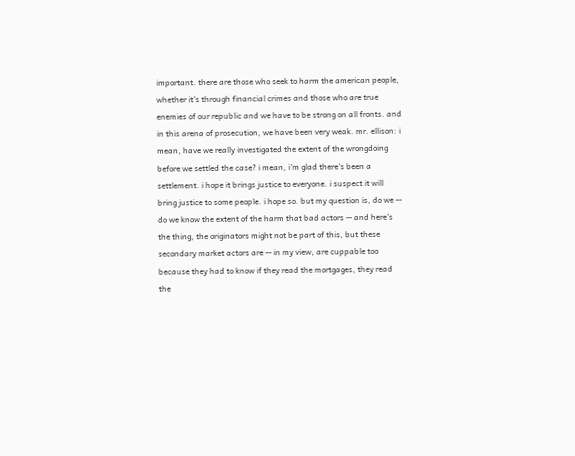important. there are those who seek to harm the american people, whether it's through financial crimes and those who are true enemies of our republic and we have to be strong on all fronts. and in this arena of prosecution, we have been very weak. mr. ellison: i mean, have we really investigated the extent of the wrongdoing before we settled the case? i mean, i'm glad there's been a settlement. i hope it brings justice to everyone. i suspect it will bring justice to some people. i hope so. but my question is, do we -- do we know the extent of the harm that bad actors -- and here's the thing, the originators might not be part of this, but these secondary market actors are -- in my view, are cuppable too because they had to know if they read the mortgages, they read the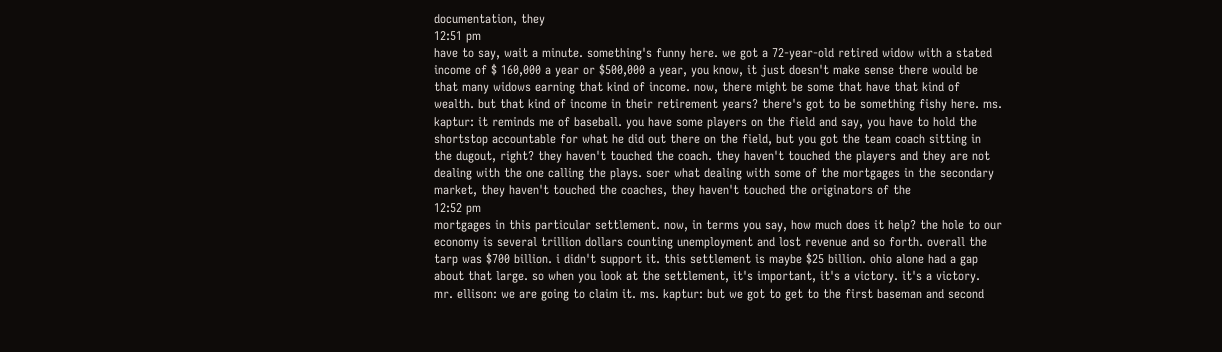documentation, they
12:51 pm
have to say, wait a minute. something's funny here. we got a 72-year-old retired widow with a stated income of $ 160,000 a year or $500,000 a year, you know, it just doesn't make sense there would be that many widows earning that kind of income. now, there might be some that have that kind of wealth. but that kind of income in their retirement years? there's got to be something fishy here. ms. kaptur: it reminds me of baseball. you have some players on the field and say, you have to hold the shortstop accountable for what he did out there on the field, but you got the team coach sitting in the dugout, right? they haven't touched the coach. they haven't touched the players and they are not dealing with the one calling the plays. soer what dealing with some of the mortgages in the secondary market, they haven't touched the coaches, they haven't touched the originators of the
12:52 pm
mortgages in this particular settlement. now, in terms you say, how much does it help? the hole to our economy is several trillion dollars counting unemployment and lost revenue and so forth. overall the tarp was $700 billion. i didn't support it. this settlement is maybe $25 billion. ohio alone had a gap about that large. so when you look at the settlement, it's important, it's a victory. it's a victory. mr. ellison: we are going to claim it. ms. kaptur: but we got to get to the first baseman and second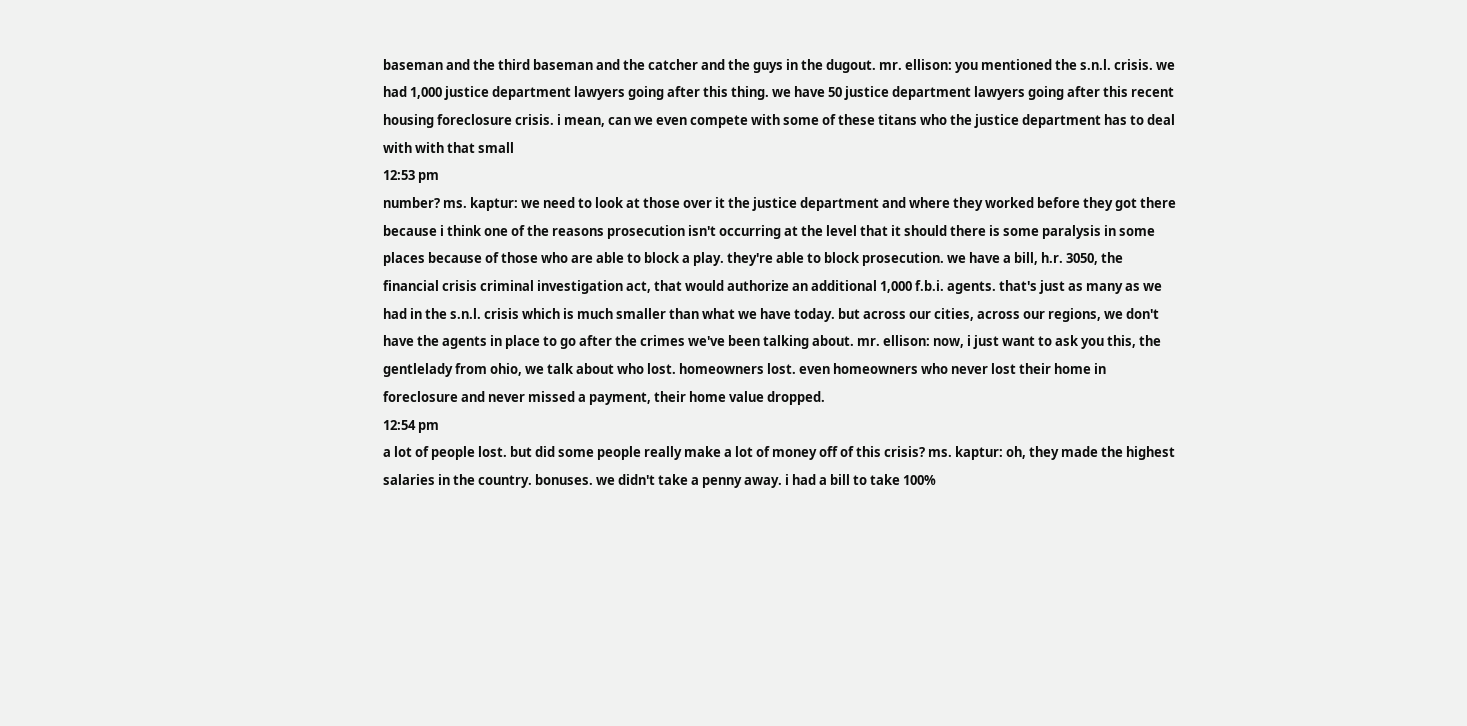baseman and the third baseman and the catcher and the guys in the dugout. mr. ellison: you mentioned the s.n.l. crisis. we had 1,000 justice department lawyers going after this thing. we have 50 justice department lawyers going after this recent housing foreclosure crisis. i mean, can we even compete with some of these titans who the justice department has to deal with with that small
12:53 pm
number? ms. kaptur: we need to look at those over it the justice department and where they worked before they got there because i think one of the reasons prosecution isn't occurring at the level that it should there is some paralysis in some places because of those who are able to block a play. they're able to block prosecution. we have a bill, h.r. 3050, the financial crisis criminal investigation act, that would authorize an additional 1,000 f.b.i. agents. that's just as many as we had in the s.n.l. crisis which is much smaller than what we have today. but across our cities, across our regions, we don't have the agents in place to go after the crimes we've been talking about. mr. ellison: now, i just want to ask you this, the gentlelady from ohio, we talk about who lost. homeowners lost. even homeowners who never lost their home in foreclosure and never missed a payment, their home value dropped.
12:54 pm
a lot of people lost. but did some people really make a lot of money off of this crisis? ms. kaptur: oh, they made the highest salaries in the country. bonuses. we didn't take a penny away. i had a bill to take 100%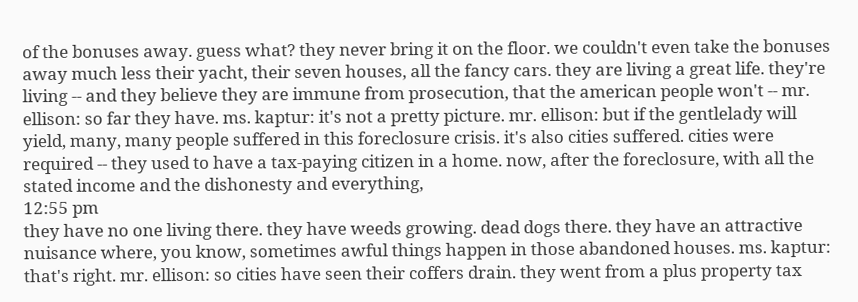of the bonuses away. guess what? they never bring it on the floor. we couldn't even take the bonuses away much less their yacht, their seven houses, all the fancy cars. they are living a great life. they're living -- and they believe they are immune from prosecution, that the american people won't -- mr. ellison: so far they have. ms. kaptur: it's not a pretty picture. mr. ellison: but if the gentlelady will yield, many, many people suffered in this foreclosure crisis. it's also cities suffered. cities were required -- they used to have a tax-paying citizen in a home. now, after the foreclosure, with all the stated income and the dishonesty and everything,
12:55 pm
they have no one living there. they have weeds growing. dead dogs there. they have an attractive nuisance where, you know, sometimes awful things happen in those abandoned houses. ms. kaptur: that's right. mr. ellison: so cities have seen their coffers drain. they went from a plus property tax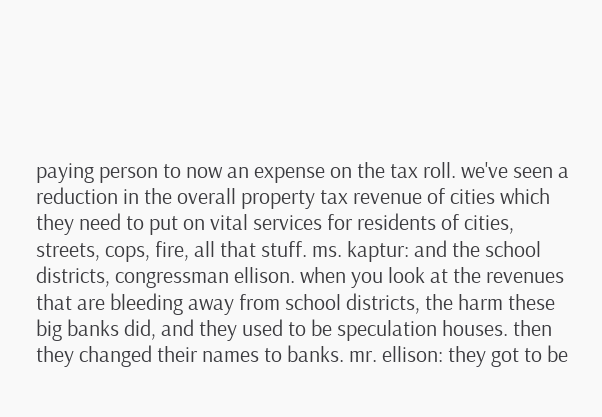paying person to now an expense on the tax roll. we've seen a reduction in the overall property tax revenue of cities which they need to put on vital services for residents of cities, streets, cops, fire, all that stuff. ms. kaptur: and the school districts, congressman ellison. when you look at the revenues that are bleeding away from school districts, the harm these big banks did, and they used to be speculation houses. then they changed their names to banks. mr. ellison: they got to be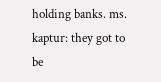holding banks. ms. kaptur: they got to be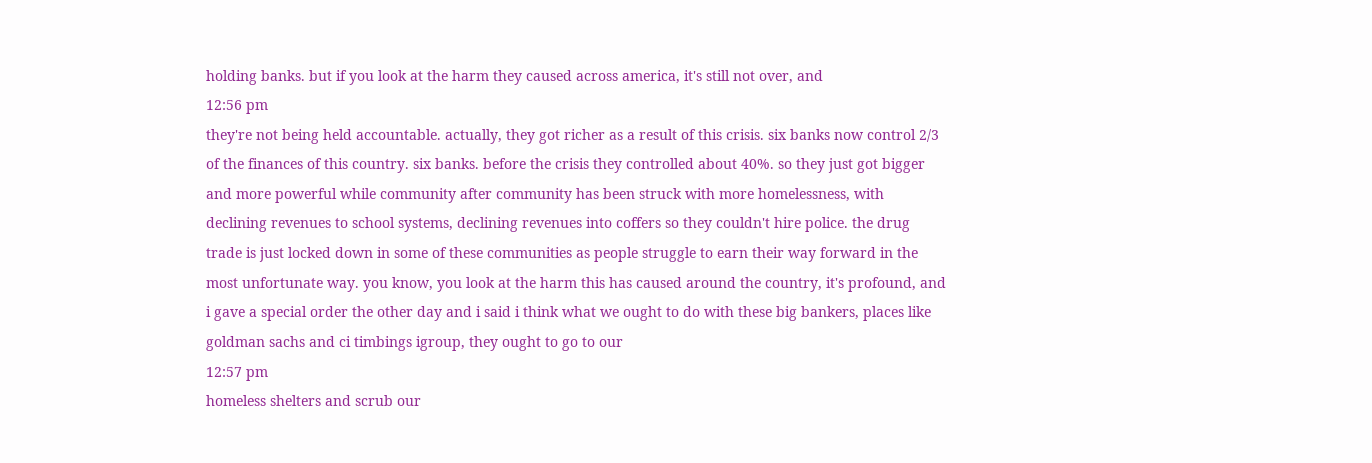holding banks. but if you look at the harm they caused across america, it's still not over, and
12:56 pm
they're not being held accountable. actually, they got richer as a result of this crisis. six banks now control 2/3 of the finances of this country. six banks. before the crisis they controlled about 40%. so they just got bigger and more powerful while community after community has been struck with more homelessness, with declining revenues to school systems, declining revenues into coffers so they couldn't hire police. the drug trade is just locked down in some of these communities as people struggle to earn their way forward in the most unfortunate way. you know, you look at the harm this has caused around the country, it's profound, and i gave a special order the other day and i said i think what we ought to do with these big bankers, places like goldman sachs and ci timbings igroup, they ought to go to our
12:57 pm
homeless shelters and scrub our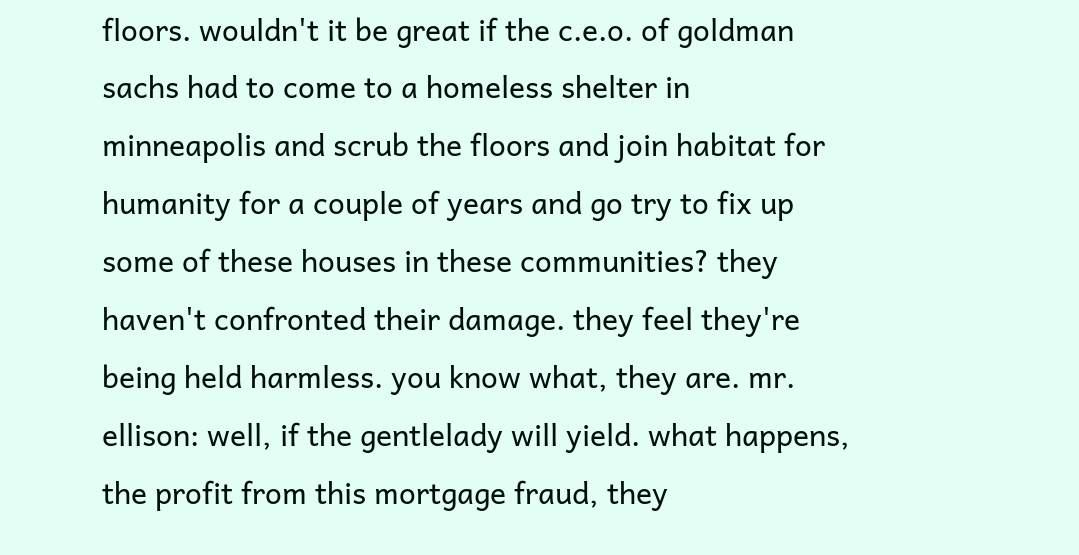floors. wouldn't it be great if the c.e.o. of goldman sachs had to come to a homeless shelter in minneapolis and scrub the floors and join habitat for humanity for a couple of years and go try to fix up some of these houses in these communities? they haven't confronted their damage. they feel they're being held harmless. you know what, they are. mr. ellison: well, if the gentlelady will yield. what happens, the profit from this mortgage fraud, they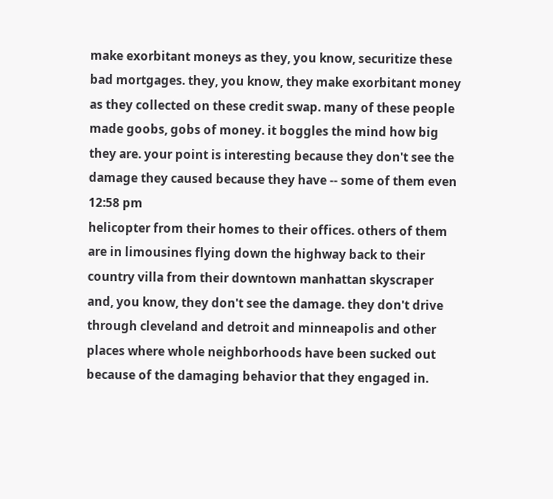make exorbitant moneys as they, you know, securitize these bad mortgages. they, you know, they make exorbitant money as they collected on these credit swap. many of these people made goobs, gobs of money. it boggles the mind how big they are. your point is interesting because they don't see the damage they caused because they have -- some of them even
12:58 pm
helicopter from their homes to their offices. others of them are in limousines flying down the highway back to their country villa from their downtown manhattan skyscraper and, you know, they don't see the damage. they don't drive through cleveland and detroit and minneapolis and other places where whole neighborhoods have been sucked out because of the damaging behavior that they engaged in.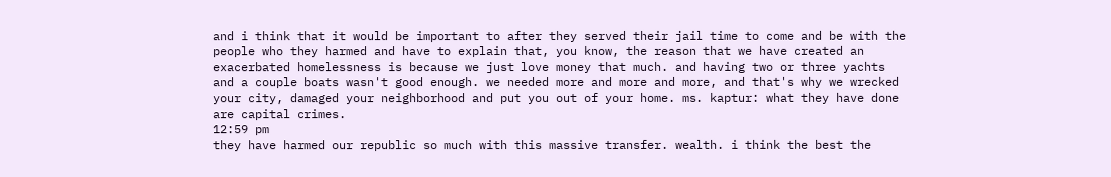and i think that it would be important to after they served their jail time to come and be with the people who they harmed and have to explain that, you know, the reason that we have created an exacerbated homelessness is because we just love money that much. and having two or three yachts and a couple boats wasn't good enough. we needed more and more and more, and that's why we wrecked your city, damaged your neighborhood and put you out of your home. ms. kaptur: what they have done are capital crimes.
12:59 pm
they have harmed our republic so much with this massive transfer. wealth. i think the best the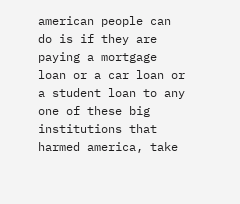american people can do is if they are paying a mortgage loan or a car loan or a student loan to any one of these big institutions that harmed america, take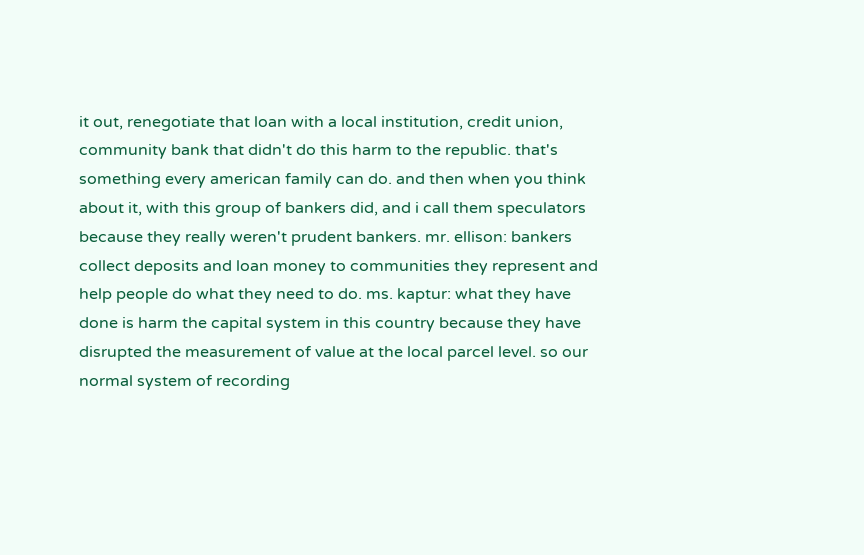it out, renegotiate that loan with a local institution, credit union, community bank that didn't do this harm to the republic. that's something every american family can do. and then when you think about it, with this group of bankers did, and i call them speculators because they really weren't prudent bankers. mr. ellison: bankers collect deposits and loan money to communities they represent and help people do what they need to do. ms. kaptur: what they have done is harm the capital system in this country because they have disrupted the measurement of value at the local parcel level. so our normal system of recording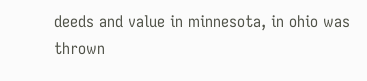deeds and value in minnesota, in ohio was thrown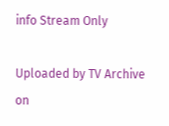info Stream Only

Uploaded by TV Archive on